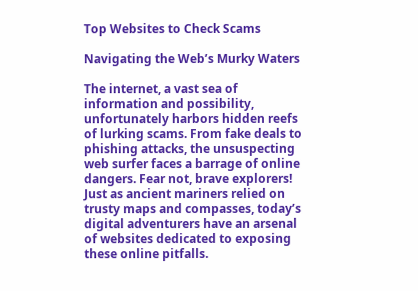Top Websites to Check Scams

Navigating the Web’s Murky Waters

The internet, a vast sea of information and possibility, unfortunately harbors hidden reefs of lurking scams. From fake deals to phishing attacks, the unsuspecting web surfer faces a barrage of online dangers. Fear not, brave explorers! Just as ancient mariners relied on trusty maps and compasses, today’s digital adventurers have an arsenal of websites dedicated to exposing these online pitfalls.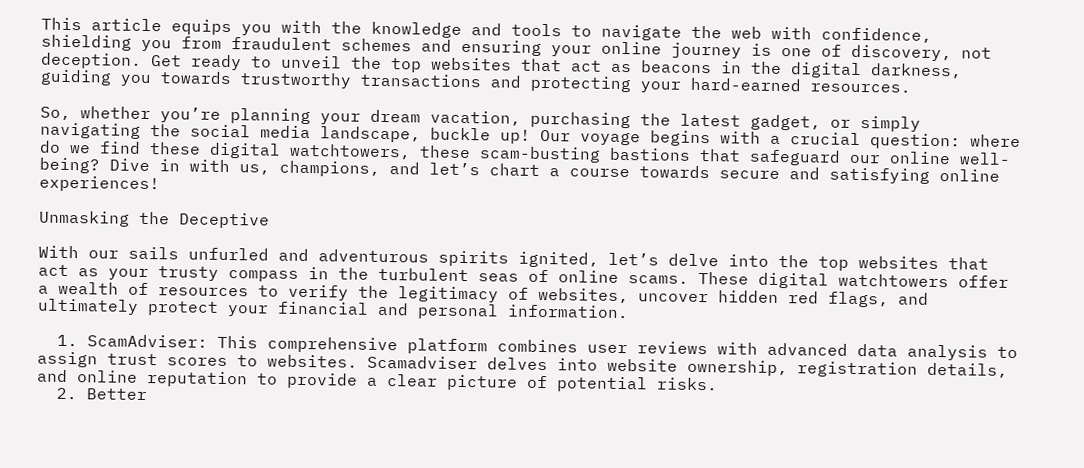This article equips you with the knowledge and tools to navigate the web with confidence, shielding you from fraudulent schemes and ensuring your online journey is one of discovery, not deception. Get ready to unveil the top websites that act as beacons in the digital darkness, guiding you towards trustworthy transactions and protecting your hard-earned resources.

So, whether you’re planning your dream vacation, purchasing the latest gadget, or simply navigating the social media landscape, buckle up! Our voyage begins with a crucial question: where do we find these digital watchtowers, these scam-busting bastions that safeguard our online well-being? Dive in with us, champions, and let’s chart a course towards secure and satisfying online experiences!

Unmasking the Deceptive

With our sails unfurled and adventurous spirits ignited, let’s delve into the top websites that act as your trusty compass in the turbulent seas of online scams. These digital watchtowers offer a wealth of resources to verify the legitimacy of websites, uncover hidden red flags, and ultimately protect your financial and personal information.

  1. ScamAdviser: This comprehensive platform combines user reviews with advanced data analysis to assign trust scores to websites. Scamadviser delves into website ownership, registration details, and online reputation to provide a clear picture of potential risks.
  2. Better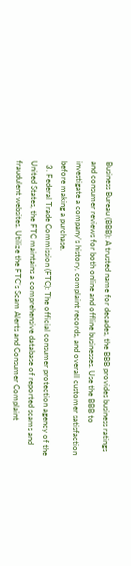Business Bureau (BBB): A trusted name for decades, the BBB provides business ratings and consumer reviews for both online and offline businesses. Use the BBB to investigate a company’s history, complaint records, and overall customer satisfaction before making a purchase.
  3. Federal Trade Commission (FTC): The official consumer protection agency of the United States, the FTC maintains a comprehensive database of reported scams and fraudulent websites. Utilize the FTC’s Scam Alerts and Consumer Complaint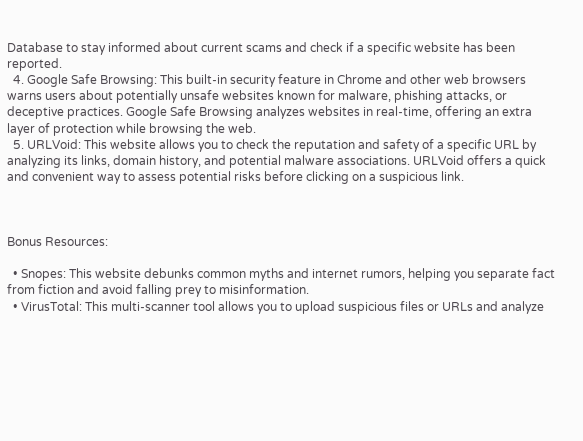Database to stay informed about current scams and check if a specific website has been reported.
  4. Google Safe Browsing: This built-in security feature in Chrome and other web browsers warns users about potentially unsafe websites known for malware, phishing attacks, or deceptive practices. Google Safe Browsing analyzes websites in real-time, offering an extra layer of protection while browsing the web.
  5. URLVoid: This website allows you to check the reputation and safety of a specific URL by analyzing its links, domain history, and potential malware associations. URLVoid offers a quick and convenient way to assess potential risks before clicking on a suspicious link.



Bonus Resources:

  • Snopes: This website debunks common myths and internet rumors, helping you separate fact from fiction and avoid falling prey to misinformation.
  • VirusTotal: This multi-scanner tool allows you to upload suspicious files or URLs and analyze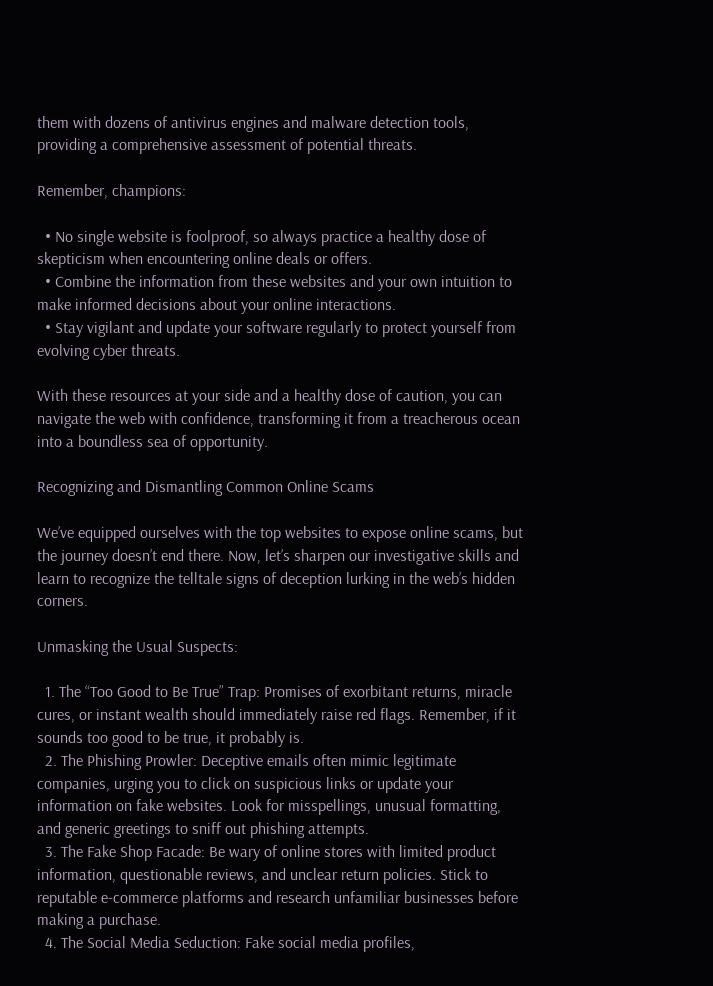them with dozens of antivirus engines and malware detection tools, providing a comprehensive assessment of potential threats.

Remember, champions:

  • No single website is foolproof, so always practice a healthy dose of skepticism when encountering online deals or offers.
  • Combine the information from these websites and your own intuition to make informed decisions about your online interactions.
  • Stay vigilant and update your software regularly to protect yourself from evolving cyber threats.

With these resources at your side and a healthy dose of caution, you can navigate the web with confidence, transforming it from a treacherous ocean into a boundless sea of opportunity.

Recognizing and Dismantling Common Online Scams

We’ve equipped ourselves with the top websites to expose online scams, but the journey doesn’t end there. Now, let’s sharpen our investigative skills and learn to recognize the telltale signs of deception lurking in the web’s hidden corners.

Unmasking the Usual Suspects:

  1. The “Too Good to Be True” Trap: Promises of exorbitant returns, miracle cures, or instant wealth should immediately raise red flags. Remember, if it sounds too good to be true, it probably is.
  2. The Phishing Prowler: Deceptive emails often mimic legitimate companies, urging you to click on suspicious links or update your information on fake websites. Look for misspellings, unusual formatting, and generic greetings to sniff out phishing attempts.
  3. The Fake Shop Facade: Be wary of online stores with limited product information, questionable reviews, and unclear return policies. Stick to reputable e-commerce platforms and research unfamiliar businesses before making a purchase.
  4. The Social Media Seduction: Fake social media profiles,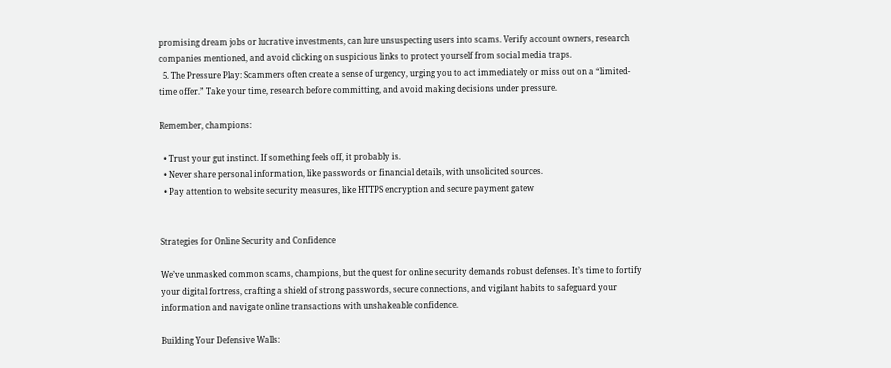promising dream jobs or lucrative investments, can lure unsuspecting users into scams. Verify account owners, research companies mentioned, and avoid clicking on suspicious links to protect yourself from social media traps.
  5. The Pressure Play: Scammers often create a sense of urgency, urging you to act immediately or miss out on a “limited-time offer.” Take your time, research before committing, and avoid making decisions under pressure.

Remember, champions:

  • Trust your gut instinct. If something feels off, it probably is.
  • Never share personal information, like passwords or financial details, with unsolicited sources.
  • Pay attention to website security measures, like HTTPS encryption and secure payment gatew


Strategies for Online Security and Confidence

We’ve unmasked common scams, champions, but the quest for online security demands robust defenses. It’s time to fortify your digital fortress, crafting a shield of strong passwords, secure connections, and vigilant habits to safeguard your information and navigate online transactions with unshakeable confidence.

Building Your Defensive Walls: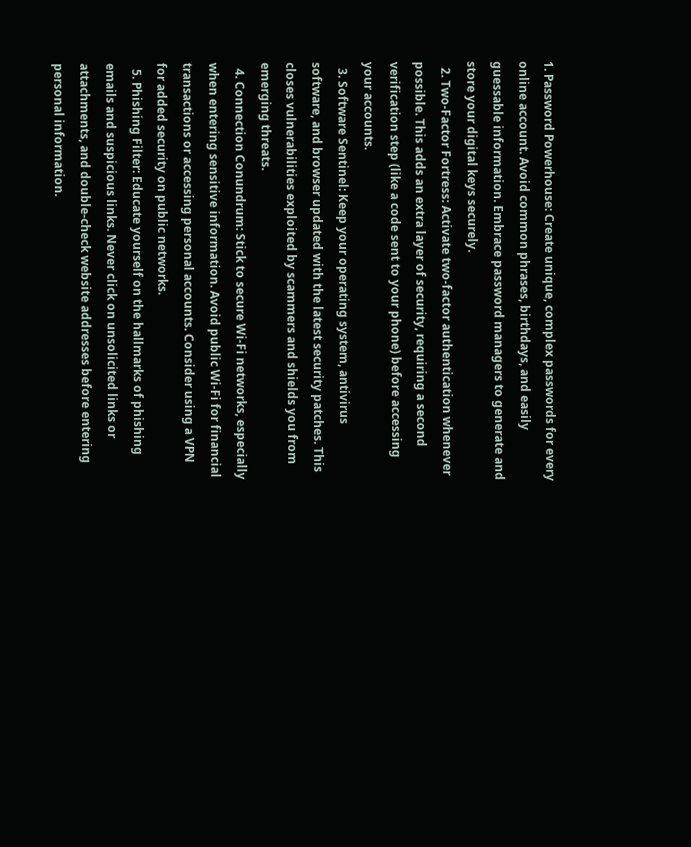1. Password Powerhouse: Create unique, complex passwords for every online account. Avoid common phrases, birthdays, and easily guessable information. Embrace password managers to generate and store your digital keys securely.
  2. Two-Factor Fortress: Activate two-factor authentication whenever possible. This adds an extra layer of security, requiring a second verification step (like a code sent to your phone) before accessing your accounts.
  3. Software Sentinel: Keep your operating system, antivirus software, and browser updated with the latest security patches. This closes vulnerabilities exploited by scammers and shields you from emerging threats.
  4. Connection Conundrum: Stick to secure Wi-Fi networks, especially when entering sensitive information. Avoid public Wi-Fi for financial transactions or accessing personal accounts. Consider using a VPN for added security on public networks.
  5. Phishing Filter: Educate yourself on the hallmarks of phishing emails and suspicious links. Never click on unsolicited links or attachments, and double-check website addresses before entering personal information.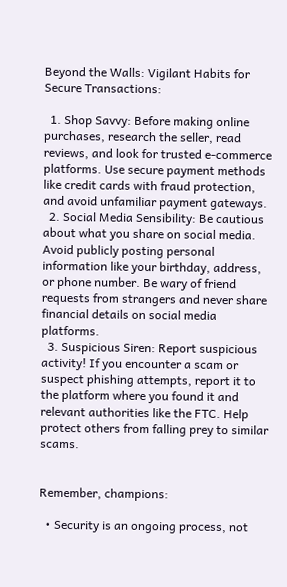Beyond the Walls: Vigilant Habits for Secure Transactions:

  1. Shop Savvy: Before making online purchases, research the seller, read reviews, and look for trusted e-commerce platforms. Use secure payment methods like credit cards with fraud protection, and avoid unfamiliar payment gateways.
  2. Social Media Sensibility: Be cautious about what you share on social media. Avoid publicly posting personal information like your birthday, address, or phone number. Be wary of friend requests from strangers and never share financial details on social media platforms.
  3. Suspicious Siren: Report suspicious activity! If you encounter a scam or suspect phishing attempts, report it to the platform where you found it and relevant authorities like the FTC. Help protect others from falling prey to similar scams.


Remember, champions:

  • Security is an ongoing process, not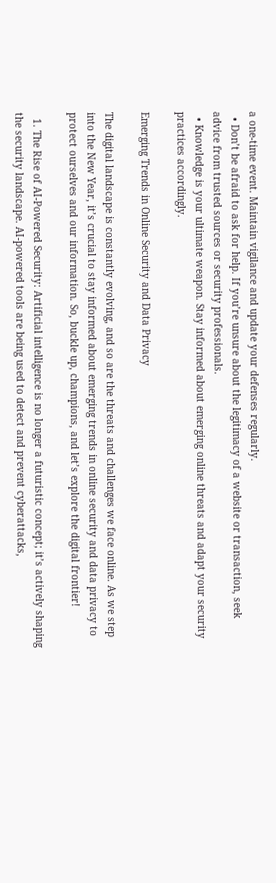a one-time event. Maintain vigilance and update your defenses regularly.
  • Don’t be afraid to ask for help. If you’re unsure about the legitimacy of a website or transaction, seek advice from trusted sources or security professionals.
  • Knowledge is your ultimate weapon. Stay informed about emerging online threats and adapt your security practices accordingly.

Emerging Trends in Online Security and Data Privacy

The digital landscape is constantly evolving, and so are the threats and challenges we face online. As we step into the New Year, it’s crucial to stay informed about emerging trends in online security and data privacy to protect ourselves and our information. So, buckle up, champions, and let’s explore the digital frontier!

  1. The Rise of AI-Powered Security: Artificial intelligence is no longer a futuristic concept; it’s actively shaping the security landscape. AI-powered tools are being used to detect and prevent cyberattacks,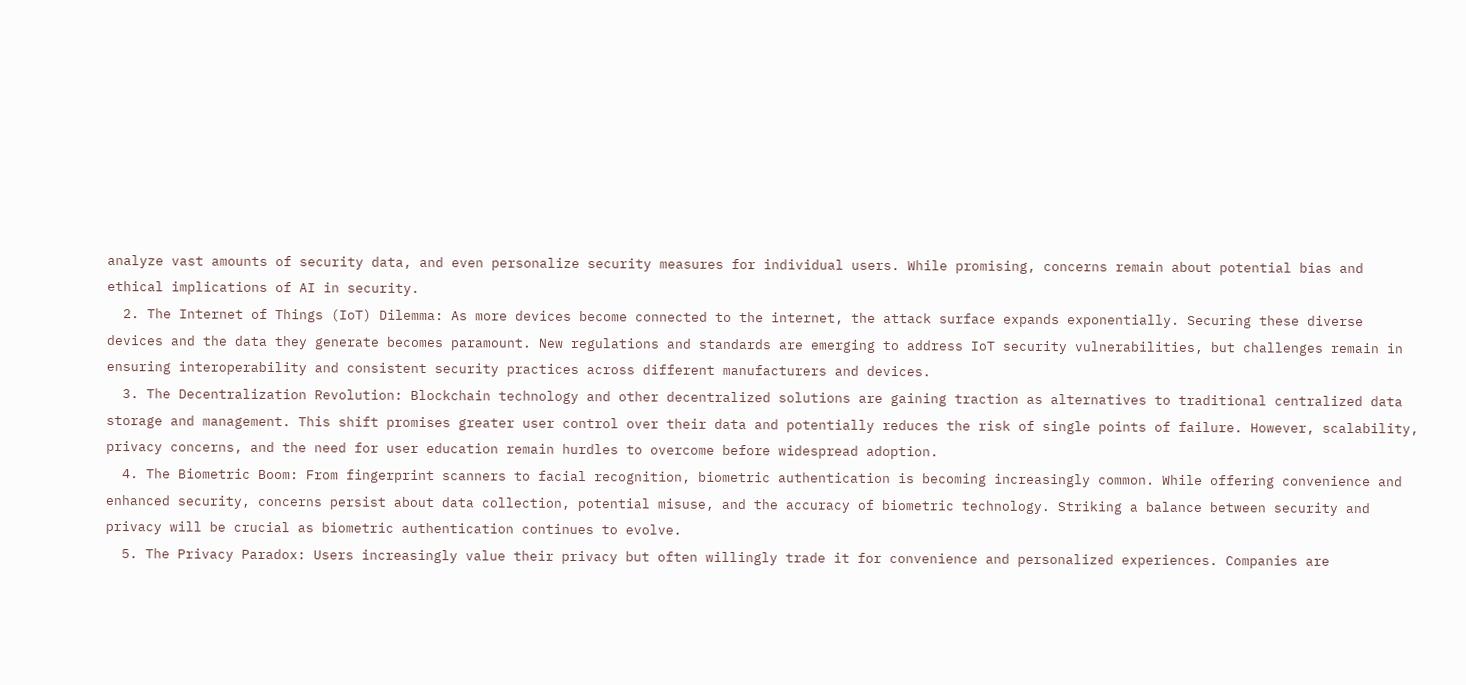analyze vast amounts of security data, and even personalize security measures for individual users. While promising, concerns remain about potential bias and ethical implications of AI in security.
  2. The Internet of Things (IoT) Dilemma: As more devices become connected to the internet, the attack surface expands exponentially. Securing these diverse devices and the data they generate becomes paramount. New regulations and standards are emerging to address IoT security vulnerabilities, but challenges remain in ensuring interoperability and consistent security practices across different manufacturers and devices.
  3. The Decentralization Revolution: Blockchain technology and other decentralized solutions are gaining traction as alternatives to traditional centralized data storage and management. This shift promises greater user control over their data and potentially reduces the risk of single points of failure. However, scalability, privacy concerns, and the need for user education remain hurdles to overcome before widespread adoption.
  4. The Biometric Boom: From fingerprint scanners to facial recognition, biometric authentication is becoming increasingly common. While offering convenience and enhanced security, concerns persist about data collection, potential misuse, and the accuracy of biometric technology. Striking a balance between security and privacy will be crucial as biometric authentication continues to evolve.
  5. The Privacy Paradox: Users increasingly value their privacy but often willingly trade it for convenience and personalized experiences. Companies are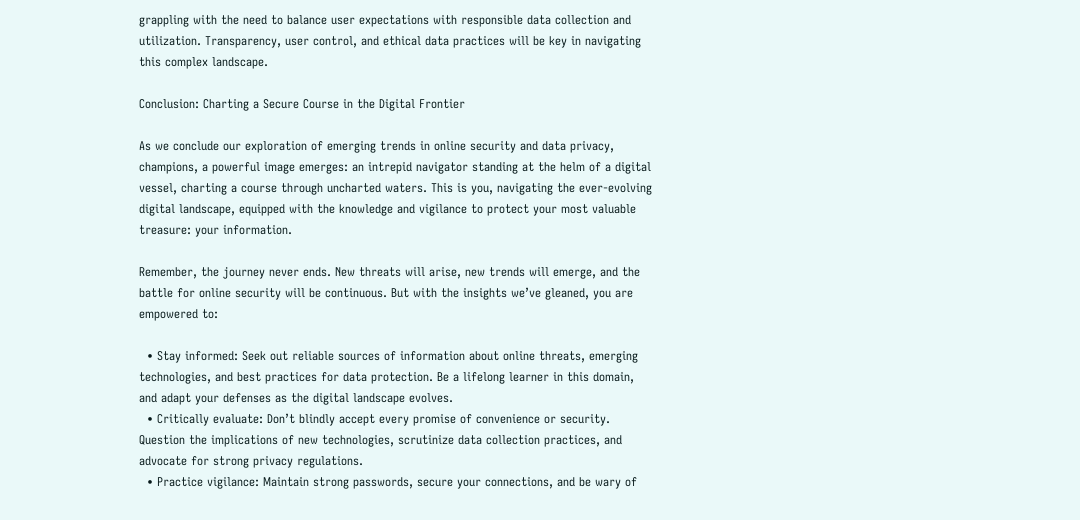grappling with the need to balance user expectations with responsible data collection and utilization. Transparency, user control, and ethical data practices will be key in navigating this complex landscape.

Conclusion: Charting a Secure Course in the Digital Frontier

As we conclude our exploration of emerging trends in online security and data privacy, champions, a powerful image emerges: an intrepid navigator standing at the helm of a digital vessel, charting a course through uncharted waters. This is you, navigating the ever-evolving digital landscape, equipped with the knowledge and vigilance to protect your most valuable treasure: your information.

Remember, the journey never ends. New threats will arise, new trends will emerge, and the battle for online security will be continuous. But with the insights we’ve gleaned, you are empowered to:

  • Stay informed: Seek out reliable sources of information about online threats, emerging technologies, and best practices for data protection. Be a lifelong learner in this domain, and adapt your defenses as the digital landscape evolves.
  • Critically evaluate: Don’t blindly accept every promise of convenience or security. Question the implications of new technologies, scrutinize data collection practices, and advocate for strong privacy regulations.
  • Practice vigilance: Maintain strong passwords, secure your connections, and be wary of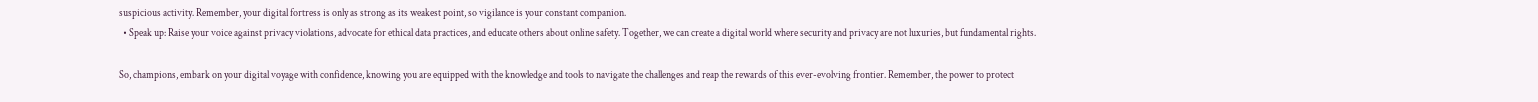suspicious activity. Remember, your digital fortress is only as strong as its weakest point, so vigilance is your constant companion.
  • Speak up: Raise your voice against privacy violations, advocate for ethical data practices, and educate others about online safety. Together, we can create a digital world where security and privacy are not luxuries, but fundamental rights.

So, champions, embark on your digital voyage with confidence, knowing you are equipped with the knowledge and tools to navigate the challenges and reap the rewards of this ever-evolving frontier. Remember, the power to protect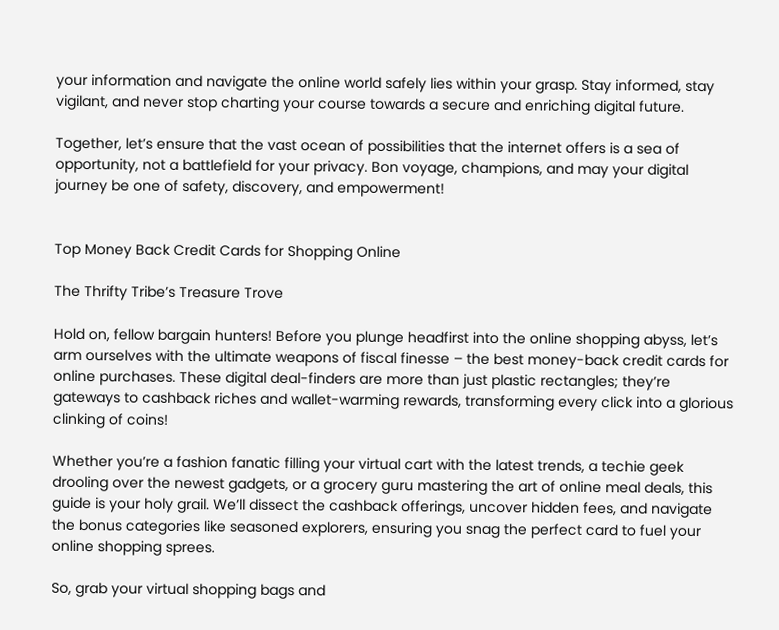your information and navigate the online world safely lies within your grasp. Stay informed, stay vigilant, and never stop charting your course towards a secure and enriching digital future.

Together, let’s ensure that the vast ocean of possibilities that the internet offers is a sea of opportunity, not a battlefield for your privacy. Bon voyage, champions, and may your digital journey be one of safety, discovery, and empowerment!


Top Money Back Credit Cards for Shopping Online

The Thrifty Tribe’s Treasure Trove

Hold on, fellow bargain hunters! Before you plunge headfirst into the online shopping abyss, let’s arm ourselves with the ultimate weapons of fiscal finesse – the best money-back credit cards for online purchases. These digital deal-finders are more than just plastic rectangles; they’re gateways to cashback riches and wallet-warming rewards, transforming every click into a glorious clinking of coins!

Whether you’re a fashion fanatic filling your virtual cart with the latest trends, a techie geek drooling over the newest gadgets, or a grocery guru mastering the art of online meal deals, this guide is your holy grail. We’ll dissect the cashback offerings, uncover hidden fees, and navigate the bonus categories like seasoned explorers, ensuring you snag the perfect card to fuel your online shopping sprees.

So, grab your virtual shopping bags and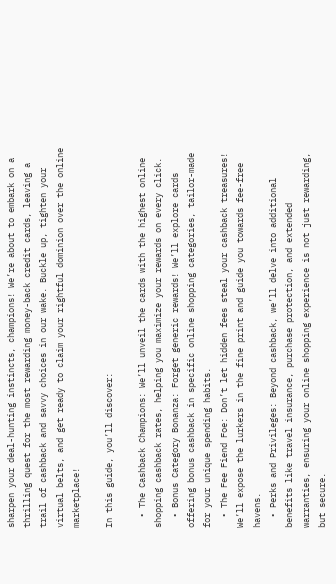sharpen your deal-hunting instincts, champions! We’re about to embark on a thrilling quest for the most rewarding money-back credit cards, leaving a trail of cashback and savvy choices in our wake. Buckle up, tighten your virtual belts, and get ready to claim your rightful dominion over the online marketplace!

In this guide, you’ll discover:

  • The Cashback Champions: We’ll unveil the cards with the highest online shopping cashback rates, helping you maximize your rewards on every click.
  • Bonus Category Bonanza: Forget generic rewards! We’ll explore cards offering bonus cashback in specific online shopping categories, tailor-made for your unique spending habits.
  • The Fee Fiend Foe: Don’t let hidden fees steal your cashback treasures! We’ll expose the lurkers in the fine print and guide you towards fee-free havens.
  • Perks and Privileges: Beyond cashback, we’ll delve into additional benefits like travel insurance, purchase protection, and extended warranties, ensuring your online shopping experience is not just rewarding, but secure.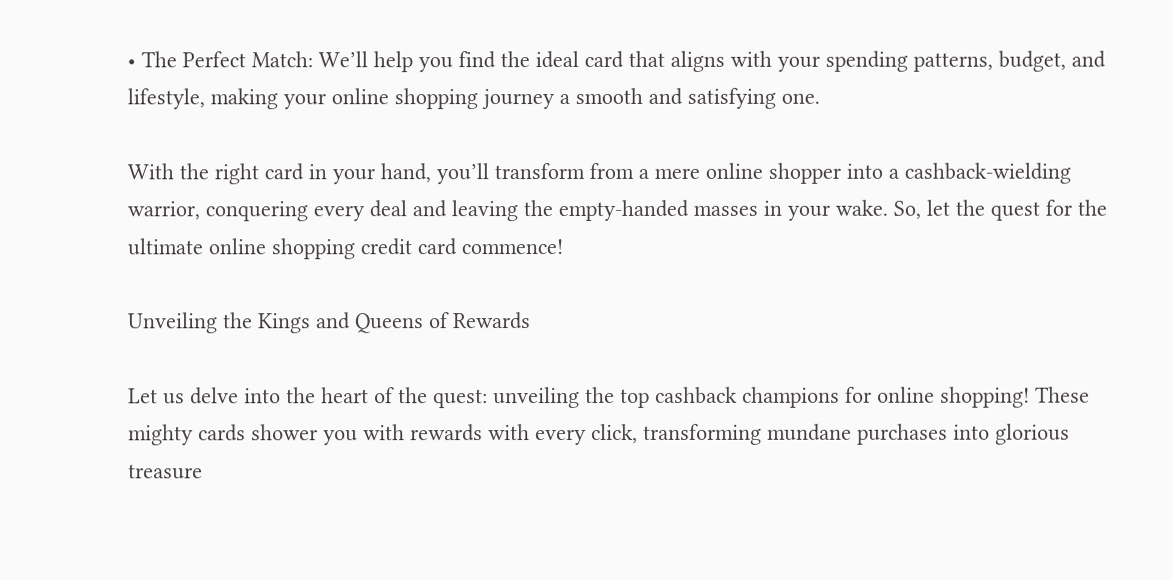• The Perfect Match: We’ll help you find the ideal card that aligns with your spending patterns, budget, and lifestyle, making your online shopping journey a smooth and satisfying one.

With the right card in your hand, you’ll transform from a mere online shopper into a cashback-wielding warrior, conquering every deal and leaving the empty-handed masses in your wake. So, let the quest for the ultimate online shopping credit card commence!

Unveiling the Kings and Queens of Rewards

Let us delve into the heart of the quest: unveiling the top cashback champions for online shopping! These mighty cards shower you with rewards with every click, transforming mundane purchases into glorious treasure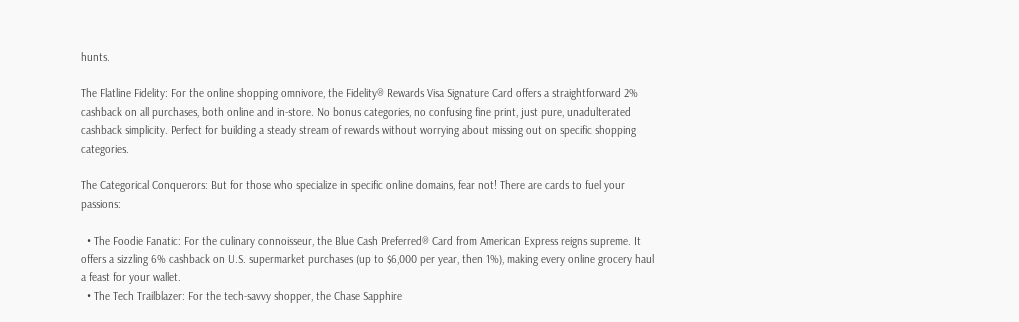hunts.

The Flatline Fidelity: For the online shopping omnivore, the Fidelity® Rewards Visa Signature Card offers a straightforward 2% cashback on all purchases, both online and in-store. No bonus categories, no confusing fine print, just pure, unadulterated cashback simplicity. Perfect for building a steady stream of rewards without worrying about missing out on specific shopping categories.

The Categorical Conquerors: But for those who specialize in specific online domains, fear not! There are cards to fuel your passions:

  • The Foodie Fanatic: For the culinary connoisseur, the Blue Cash Preferred® Card from American Express reigns supreme. It offers a sizzling 6% cashback on U.S. supermarket purchases (up to $6,000 per year, then 1%), making every online grocery haul a feast for your wallet.
  • The Tech Trailblazer: For the tech-savvy shopper, the Chase Sapphire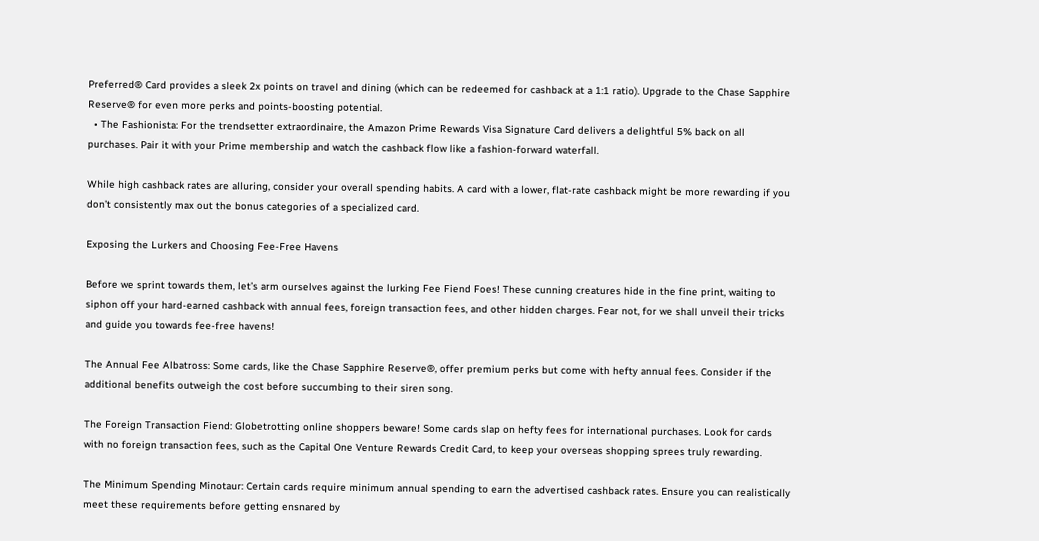Preferred® Card provides a sleek 2x points on travel and dining (which can be redeemed for cashback at a 1:1 ratio). Upgrade to the Chase Sapphire Reserve® for even more perks and points-boosting potential.
  • The Fashionista: For the trendsetter extraordinaire, the Amazon Prime Rewards Visa Signature Card delivers a delightful 5% back on all purchases. Pair it with your Prime membership and watch the cashback flow like a fashion-forward waterfall.

While high cashback rates are alluring, consider your overall spending habits. A card with a lower, flat-rate cashback might be more rewarding if you don’t consistently max out the bonus categories of a specialized card.

Exposing the Lurkers and Choosing Fee-Free Havens

Before we sprint towards them, let’s arm ourselves against the lurking Fee Fiend Foes! These cunning creatures hide in the fine print, waiting to siphon off your hard-earned cashback with annual fees, foreign transaction fees, and other hidden charges. Fear not, for we shall unveil their tricks and guide you towards fee-free havens!

The Annual Fee Albatross: Some cards, like the Chase Sapphire Reserve®, offer premium perks but come with hefty annual fees. Consider if the additional benefits outweigh the cost before succumbing to their siren song.

The Foreign Transaction Fiend: Globetrotting online shoppers beware! Some cards slap on hefty fees for international purchases. Look for cards with no foreign transaction fees, such as the Capital One Venture Rewards Credit Card, to keep your overseas shopping sprees truly rewarding.

The Minimum Spending Minotaur: Certain cards require minimum annual spending to earn the advertised cashback rates. Ensure you can realistically meet these requirements before getting ensnared by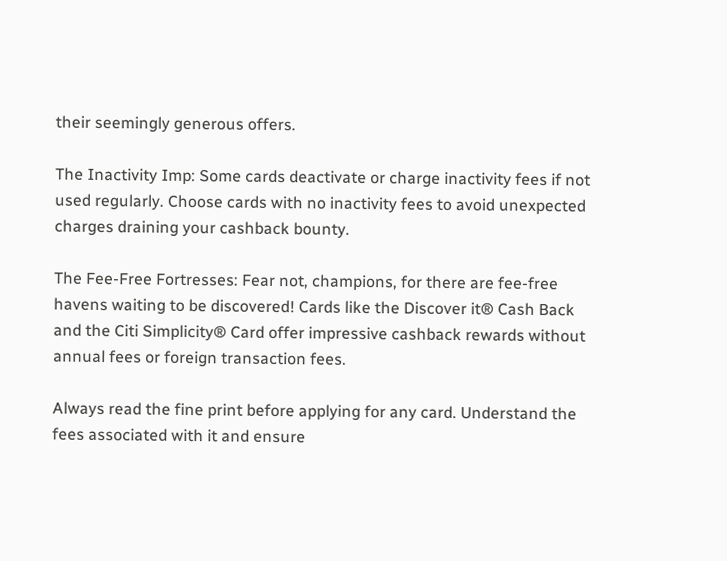their seemingly generous offers.

The Inactivity Imp: Some cards deactivate or charge inactivity fees if not used regularly. Choose cards with no inactivity fees to avoid unexpected charges draining your cashback bounty.

The Fee-Free Fortresses: Fear not, champions, for there are fee-free havens waiting to be discovered! Cards like the Discover it® Cash Back and the Citi Simplicity® Card offer impressive cashback rewards without annual fees or foreign transaction fees.

Always read the fine print before applying for any card. Understand the fees associated with it and ensure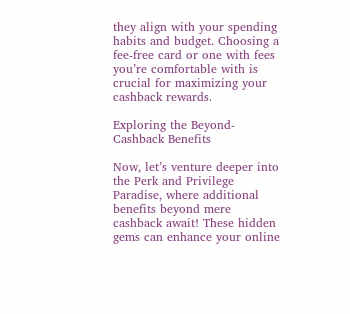they align with your spending habits and budget. Choosing a fee-free card or one with fees you’re comfortable with is crucial for maximizing your cashback rewards.

Exploring the Beyond-Cashback Benefits

Now, let’s venture deeper into the Perk and Privilege Paradise, where additional benefits beyond mere cashback await! These hidden gems can enhance your online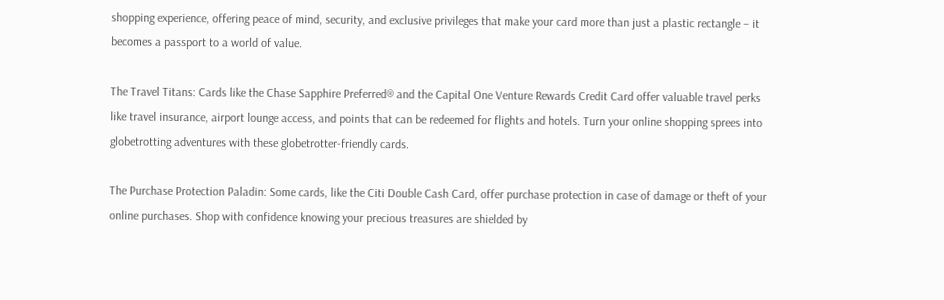shopping experience, offering peace of mind, security, and exclusive privileges that make your card more than just a plastic rectangle – it becomes a passport to a world of value.

The Travel Titans: Cards like the Chase Sapphire Preferred® and the Capital One Venture Rewards Credit Card offer valuable travel perks like travel insurance, airport lounge access, and points that can be redeemed for flights and hotels. Turn your online shopping sprees into globetrotting adventures with these globetrotter-friendly cards.

The Purchase Protection Paladin: Some cards, like the Citi Double Cash Card, offer purchase protection in case of damage or theft of your online purchases. Shop with confidence knowing your precious treasures are shielded by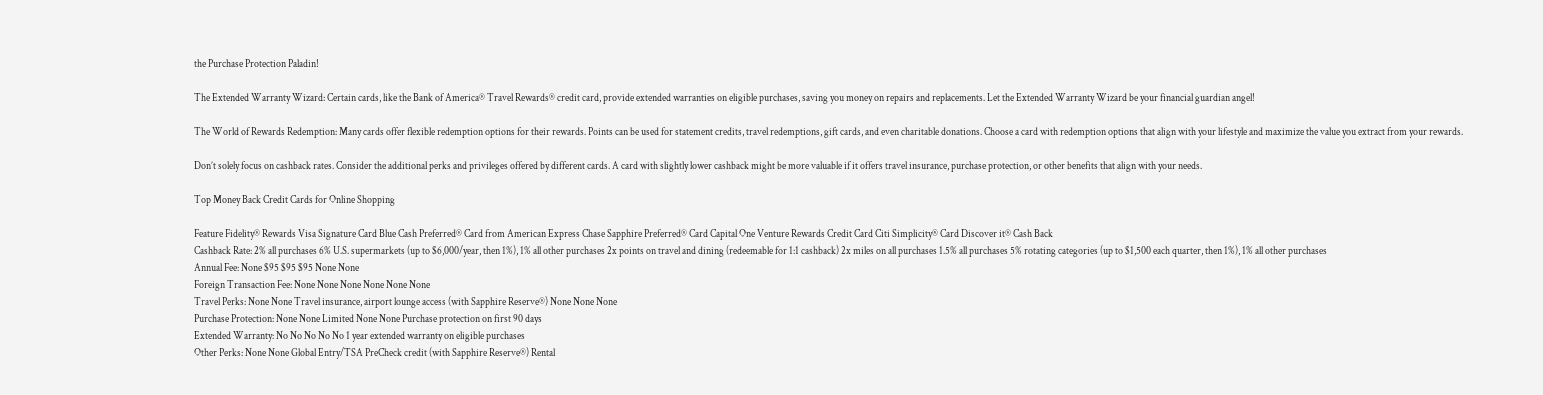the Purchase Protection Paladin!

The Extended Warranty Wizard: Certain cards, like the Bank of America® Travel Rewards® credit card, provide extended warranties on eligible purchases, saving you money on repairs and replacements. Let the Extended Warranty Wizard be your financial guardian angel!

The World of Rewards Redemption: Many cards offer flexible redemption options for their rewards. Points can be used for statement credits, travel redemptions, gift cards, and even charitable donations. Choose a card with redemption options that align with your lifestyle and maximize the value you extract from your rewards.

Don’t solely focus on cashback rates. Consider the additional perks and privileges offered by different cards. A card with slightly lower cashback might be more valuable if it offers travel insurance, purchase protection, or other benefits that align with your needs.

Top Money Back Credit Cards for Online Shopping

Feature Fidelity® Rewards Visa Signature Card Blue Cash Preferred® Card from American Express Chase Sapphire Preferred® Card Capital One Venture Rewards Credit Card Citi Simplicity® Card Discover it® Cash Back
Cashback Rate: 2% all purchases 6% U.S. supermarkets (up to $6,000/year, then 1%), 1% all other purchases 2x points on travel and dining (redeemable for 1:1 cashback) 2x miles on all purchases 1.5% all purchases 5% rotating categories (up to $1,500 each quarter, then 1%), 1% all other purchases
Annual Fee: None $95 $95 $95 None None
Foreign Transaction Fee: None None None None None None
Travel Perks: None None Travel insurance, airport lounge access (with Sapphire Reserve®) None None None
Purchase Protection: None None Limited None None Purchase protection on first 90 days
Extended Warranty: No No No No No 1 year extended warranty on eligible purchases
Other Perks: None None Global Entry/TSA PreCheck credit (with Sapphire Reserve®) Rental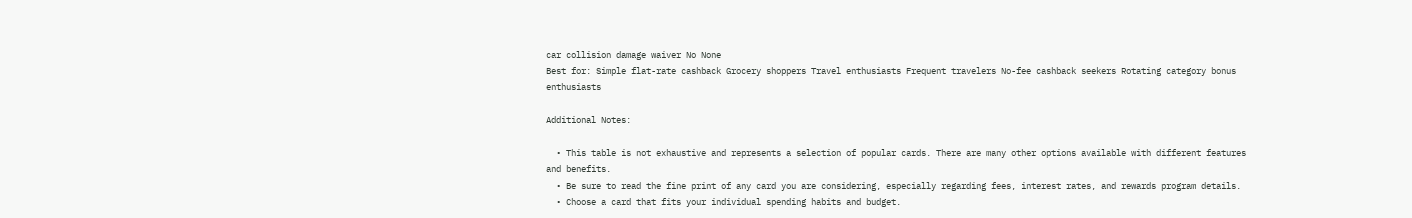car collision damage waiver No None
Best for: Simple flat-rate cashback Grocery shoppers Travel enthusiasts Frequent travelers No-fee cashback seekers Rotating category bonus enthusiasts

Additional Notes:

  • This table is not exhaustive and represents a selection of popular cards. There are many other options available with different features and benefits.
  • Be sure to read the fine print of any card you are considering, especially regarding fees, interest rates, and rewards program details.
  • Choose a card that fits your individual spending habits and budget.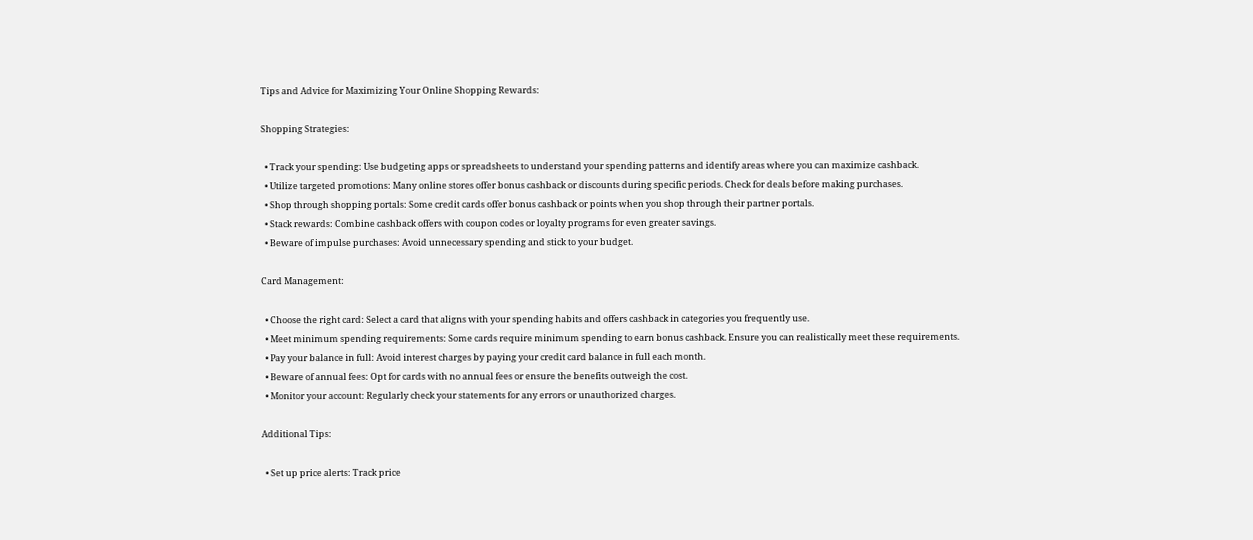Tips and Advice for Maximizing Your Online Shopping Rewards:

Shopping Strategies:

  • Track your spending: Use budgeting apps or spreadsheets to understand your spending patterns and identify areas where you can maximize cashback.
  • Utilize targeted promotions: Many online stores offer bonus cashback or discounts during specific periods. Check for deals before making purchases.
  • Shop through shopping portals: Some credit cards offer bonus cashback or points when you shop through their partner portals.
  • Stack rewards: Combine cashback offers with coupon codes or loyalty programs for even greater savings.
  • Beware of impulse purchases: Avoid unnecessary spending and stick to your budget.

Card Management:

  • Choose the right card: Select a card that aligns with your spending habits and offers cashback in categories you frequently use.
  • Meet minimum spending requirements: Some cards require minimum spending to earn bonus cashback. Ensure you can realistically meet these requirements.
  • Pay your balance in full: Avoid interest charges by paying your credit card balance in full each month.
  • Beware of annual fees: Opt for cards with no annual fees or ensure the benefits outweigh the cost.
  • Monitor your account: Regularly check your statements for any errors or unauthorized charges.

Additional Tips:

  • Set up price alerts: Track price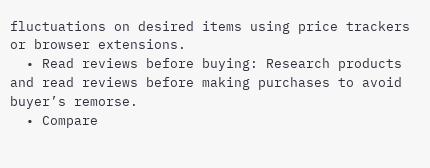fluctuations on desired items using price trackers or browser extensions.
  • Read reviews before buying: Research products and read reviews before making purchases to avoid buyer’s remorse.
  • Compare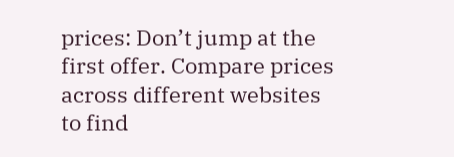prices: Don’t jump at the first offer. Compare prices across different websites to find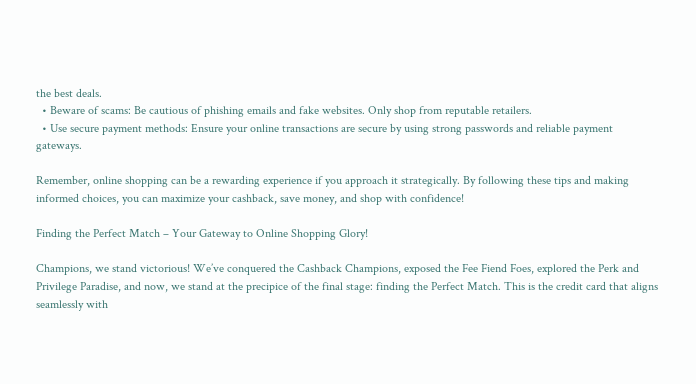the best deals.
  • Beware of scams: Be cautious of phishing emails and fake websites. Only shop from reputable retailers.
  • Use secure payment methods: Ensure your online transactions are secure by using strong passwords and reliable payment gateways.

Remember, online shopping can be a rewarding experience if you approach it strategically. By following these tips and making informed choices, you can maximize your cashback, save money, and shop with confidence!

Finding the Perfect Match – Your Gateway to Online Shopping Glory!

Champions, we stand victorious! We’ve conquered the Cashback Champions, exposed the Fee Fiend Foes, explored the Perk and Privilege Paradise, and now, we stand at the precipice of the final stage: finding the Perfect Match. This is the credit card that aligns seamlessly with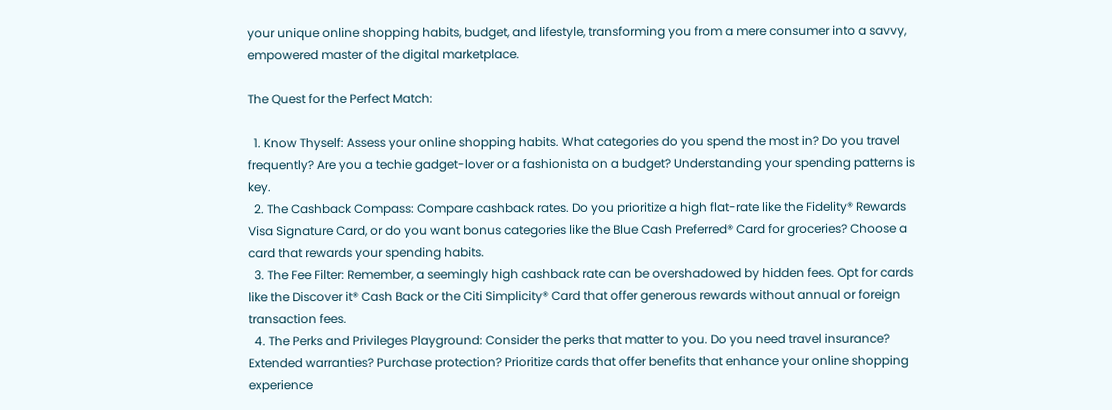your unique online shopping habits, budget, and lifestyle, transforming you from a mere consumer into a savvy, empowered master of the digital marketplace.

The Quest for the Perfect Match:

  1. Know Thyself: Assess your online shopping habits. What categories do you spend the most in? Do you travel frequently? Are you a techie gadget-lover or a fashionista on a budget? Understanding your spending patterns is key.
  2. The Cashback Compass: Compare cashback rates. Do you prioritize a high flat-rate like the Fidelity® Rewards Visa Signature Card, or do you want bonus categories like the Blue Cash Preferred® Card for groceries? Choose a card that rewards your spending habits.
  3. The Fee Filter: Remember, a seemingly high cashback rate can be overshadowed by hidden fees. Opt for cards like the Discover it® Cash Back or the Citi Simplicity® Card that offer generous rewards without annual or foreign transaction fees.
  4. The Perks and Privileges Playground: Consider the perks that matter to you. Do you need travel insurance? Extended warranties? Purchase protection? Prioritize cards that offer benefits that enhance your online shopping experience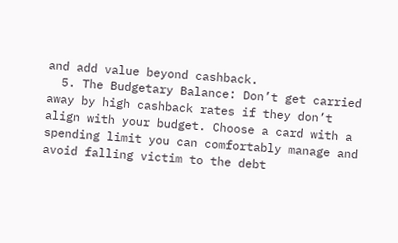and add value beyond cashback.
  5. The Budgetary Balance: Don’t get carried away by high cashback rates if they don’t align with your budget. Choose a card with a spending limit you can comfortably manage and avoid falling victim to the debt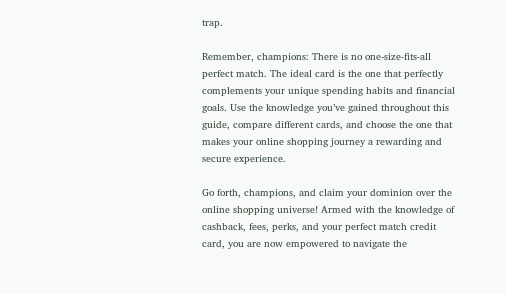trap.

Remember, champions: There is no one-size-fits-all perfect match. The ideal card is the one that perfectly complements your unique spending habits and financial goals. Use the knowledge you’ve gained throughout this guide, compare different cards, and choose the one that makes your online shopping journey a rewarding and secure experience.

Go forth, champions, and claim your dominion over the online shopping universe! Armed with the knowledge of cashback, fees, perks, and your perfect match credit card, you are now empowered to navigate the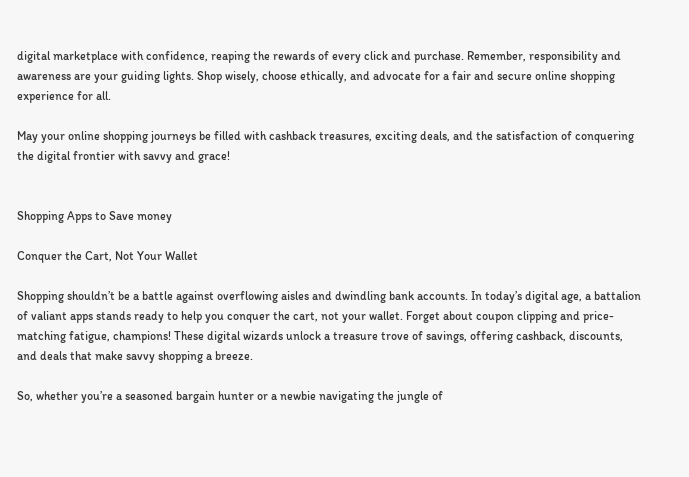digital marketplace with confidence, reaping the rewards of every click and purchase. Remember, responsibility and awareness are your guiding lights. Shop wisely, choose ethically, and advocate for a fair and secure online shopping experience for all.

May your online shopping journeys be filled with cashback treasures, exciting deals, and the satisfaction of conquering the digital frontier with savvy and grace!


Shopping Apps to Save money

Conquer the Cart, Not Your Wallet

Shopping shouldn’t be a battle against overflowing aisles and dwindling bank accounts. In today’s digital age, a battalion of valiant apps stands ready to help you conquer the cart, not your wallet. Forget about coupon clipping and price-matching fatigue, champions! These digital wizards unlock a treasure trove of savings, offering cashback, discounts, and deals that make savvy shopping a breeze.

So, whether you’re a seasoned bargain hunter or a newbie navigating the jungle of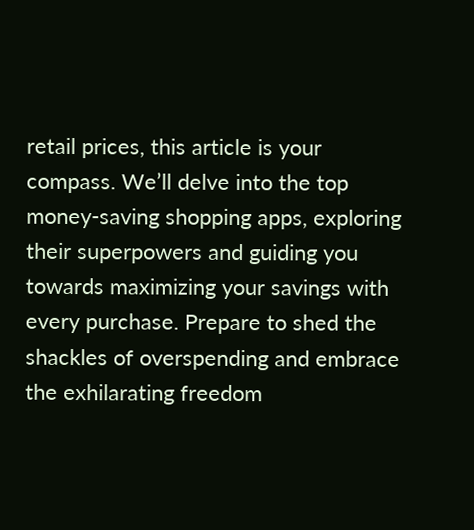retail prices, this article is your compass. We’ll delve into the top money-saving shopping apps, exploring their superpowers and guiding you towards maximizing your savings with every purchase. Prepare to shed the shackles of overspending and embrace the exhilarating freedom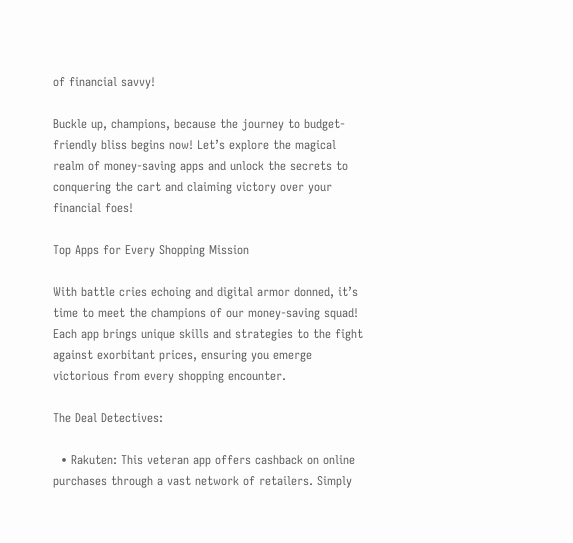of financial savvy!

Buckle up, champions, because the journey to budget-friendly bliss begins now! Let’s explore the magical realm of money-saving apps and unlock the secrets to conquering the cart and claiming victory over your financial foes!

Top Apps for Every Shopping Mission

With battle cries echoing and digital armor donned, it’s time to meet the champions of our money-saving squad! Each app brings unique skills and strategies to the fight against exorbitant prices, ensuring you emerge victorious from every shopping encounter.

The Deal Detectives:

  • Rakuten: This veteran app offers cashback on online purchases through a vast network of retailers. Simply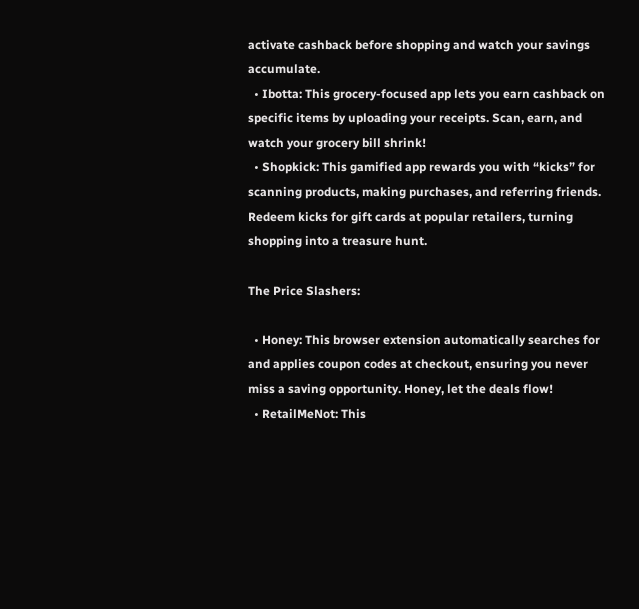activate cashback before shopping and watch your savings accumulate.
  • Ibotta: This grocery-focused app lets you earn cashback on specific items by uploading your receipts. Scan, earn, and watch your grocery bill shrink!
  • Shopkick: This gamified app rewards you with “kicks” for scanning products, making purchases, and referring friends. Redeem kicks for gift cards at popular retailers, turning shopping into a treasure hunt.

The Price Slashers:

  • Honey: This browser extension automatically searches for and applies coupon codes at checkout, ensuring you never miss a saving opportunity. Honey, let the deals flow!
  • RetailMeNot: This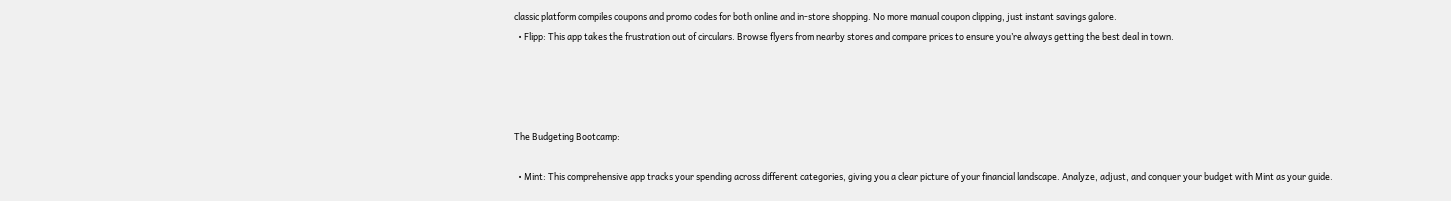classic platform compiles coupons and promo codes for both online and in-store shopping. No more manual coupon clipping, just instant savings galore.
  • Flipp: This app takes the frustration out of circulars. Browse flyers from nearby stores and compare prices to ensure you’re always getting the best deal in town.




The Budgeting Bootcamp:

  • Mint: This comprehensive app tracks your spending across different categories, giving you a clear picture of your financial landscape. Analyze, adjust, and conquer your budget with Mint as your guide.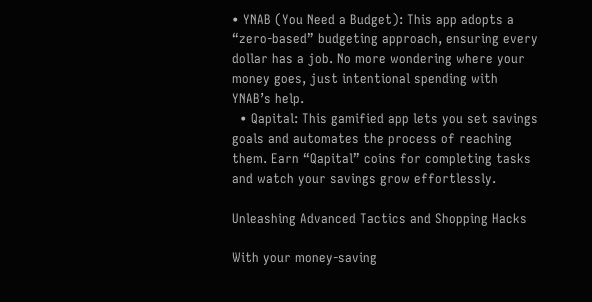• YNAB (You Need a Budget): This app adopts a “zero-based” budgeting approach, ensuring every dollar has a job. No more wondering where your money goes, just intentional spending with YNAB’s help.
  • Qapital: This gamified app lets you set savings goals and automates the process of reaching them. Earn “Qapital” coins for completing tasks and watch your savings grow effortlessly.

Unleashing Advanced Tactics and Shopping Hacks

With your money-saving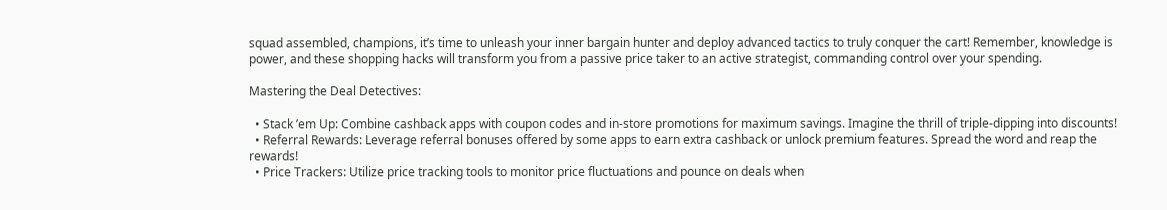squad assembled, champions, it’s time to unleash your inner bargain hunter and deploy advanced tactics to truly conquer the cart! Remember, knowledge is power, and these shopping hacks will transform you from a passive price taker to an active strategist, commanding control over your spending.

Mastering the Deal Detectives:

  • Stack ’em Up: Combine cashback apps with coupon codes and in-store promotions for maximum savings. Imagine the thrill of triple-dipping into discounts!
  • Referral Rewards: Leverage referral bonuses offered by some apps to earn extra cashback or unlock premium features. Spread the word and reap the rewards!
  • Price Trackers: Utilize price tracking tools to monitor price fluctuations and pounce on deals when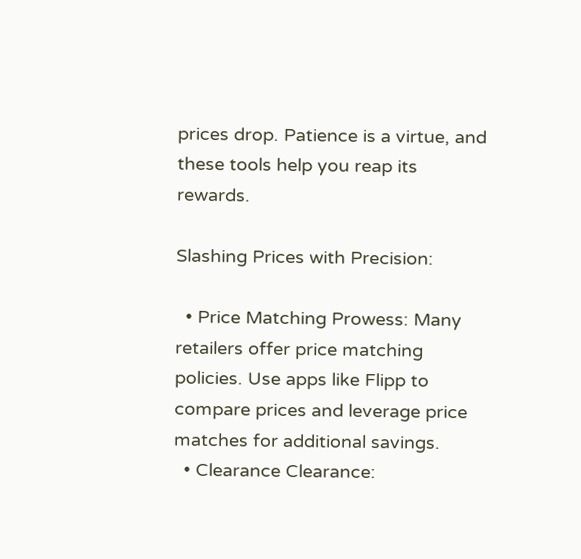prices drop. Patience is a virtue, and these tools help you reap its rewards.

Slashing Prices with Precision:

  • Price Matching Prowess: Many retailers offer price matching policies. Use apps like Flipp to compare prices and leverage price matches for additional savings.
  • Clearance Clearance: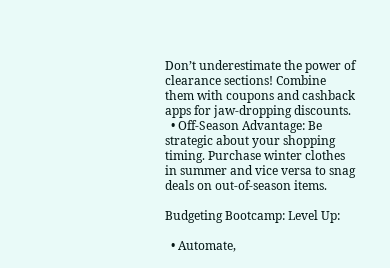Don’t underestimate the power of clearance sections! Combine them with coupons and cashback apps for jaw-dropping discounts.
  • Off-Season Advantage: Be strategic about your shopping timing. Purchase winter clothes in summer and vice versa to snag deals on out-of-season items.

Budgeting Bootcamp: Level Up:

  • Automate,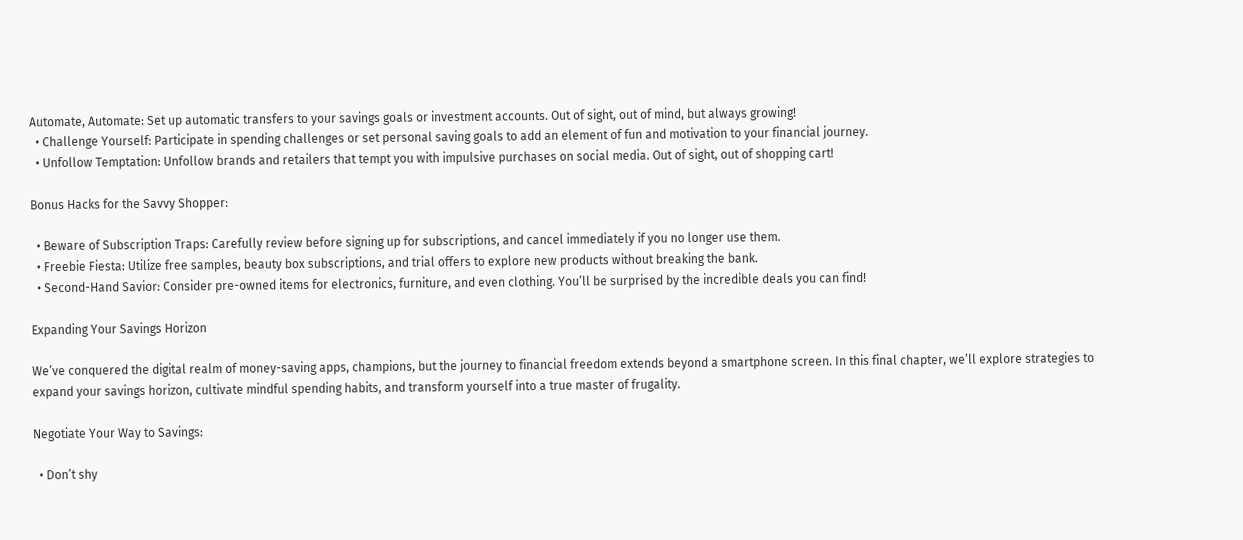Automate, Automate: Set up automatic transfers to your savings goals or investment accounts. Out of sight, out of mind, but always growing!
  • Challenge Yourself: Participate in spending challenges or set personal saving goals to add an element of fun and motivation to your financial journey.
  • Unfollow Temptation: Unfollow brands and retailers that tempt you with impulsive purchases on social media. Out of sight, out of shopping cart!

Bonus Hacks for the Savvy Shopper:

  • Beware of Subscription Traps: Carefully review before signing up for subscriptions, and cancel immediately if you no longer use them.
  • Freebie Fiesta: Utilize free samples, beauty box subscriptions, and trial offers to explore new products without breaking the bank.
  • Second-Hand Savior: Consider pre-owned items for electronics, furniture, and even clothing. You’ll be surprised by the incredible deals you can find!

Expanding Your Savings Horizon

We’ve conquered the digital realm of money-saving apps, champions, but the journey to financial freedom extends beyond a smartphone screen. In this final chapter, we’ll explore strategies to expand your savings horizon, cultivate mindful spending habits, and transform yourself into a true master of frugality.

Negotiate Your Way to Savings:

  • Don’t shy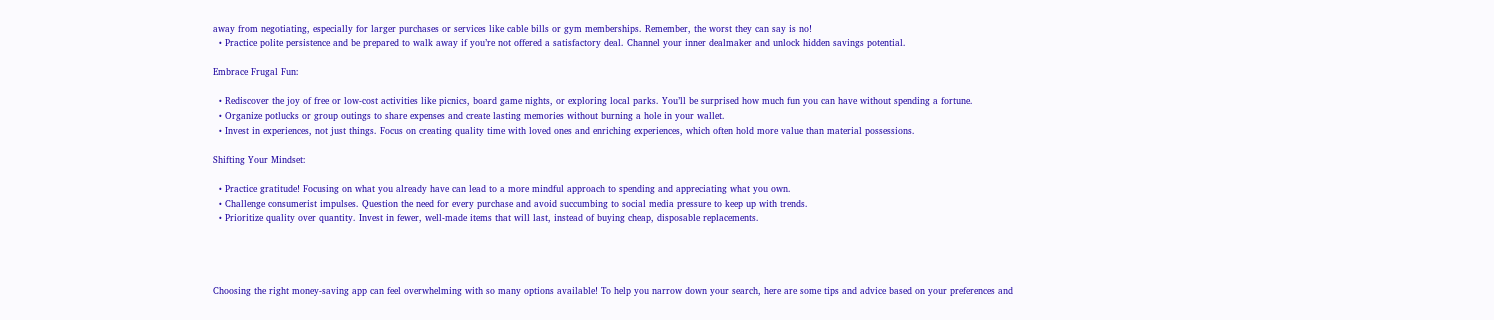away from negotiating, especially for larger purchases or services like cable bills or gym memberships. Remember, the worst they can say is no!
  • Practice polite persistence and be prepared to walk away if you’re not offered a satisfactory deal. Channel your inner dealmaker and unlock hidden savings potential.

Embrace Frugal Fun:

  • Rediscover the joy of free or low-cost activities like picnics, board game nights, or exploring local parks. You’ll be surprised how much fun you can have without spending a fortune.
  • Organize potlucks or group outings to share expenses and create lasting memories without burning a hole in your wallet.
  • Invest in experiences, not just things. Focus on creating quality time with loved ones and enriching experiences, which often hold more value than material possessions.

Shifting Your Mindset:

  • Practice gratitude! Focusing on what you already have can lead to a more mindful approach to spending and appreciating what you own.
  • Challenge consumerist impulses. Question the need for every purchase and avoid succumbing to social media pressure to keep up with trends.
  • Prioritize quality over quantity. Invest in fewer, well-made items that will last, instead of buying cheap, disposable replacements.




Choosing the right money-saving app can feel overwhelming with so many options available! To help you narrow down your search, here are some tips and advice based on your preferences and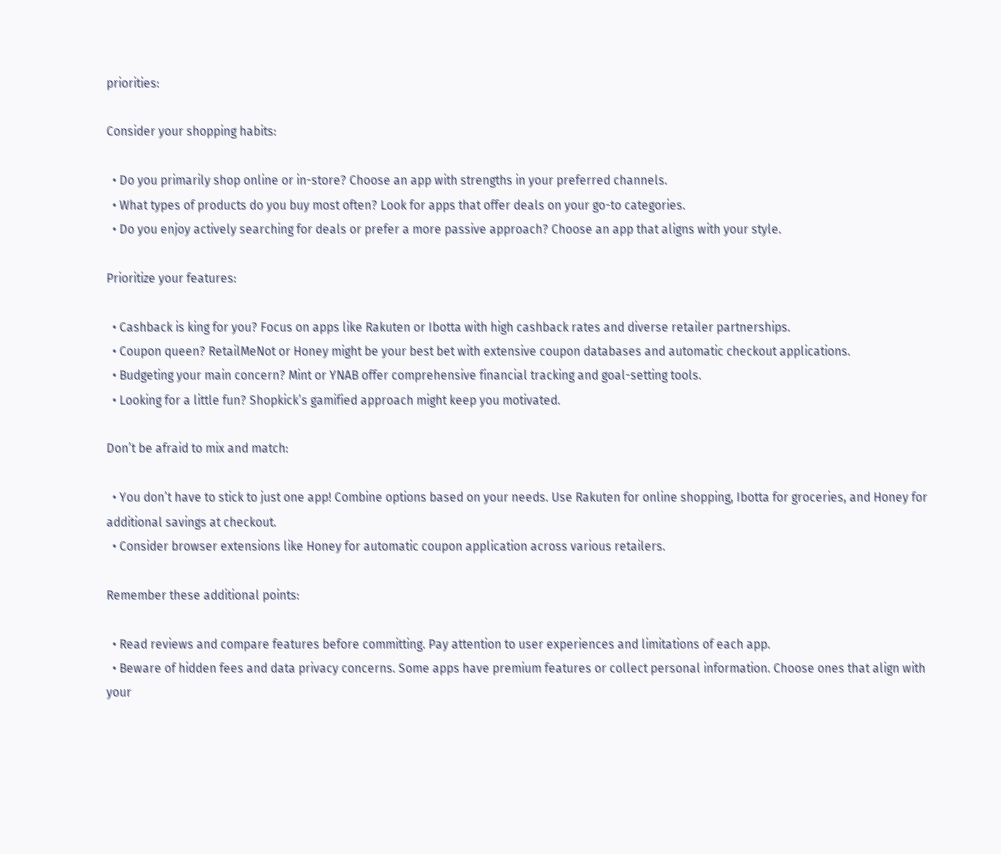priorities:

Consider your shopping habits:

  • Do you primarily shop online or in-store? Choose an app with strengths in your preferred channels.
  • What types of products do you buy most often? Look for apps that offer deals on your go-to categories.
  • Do you enjoy actively searching for deals or prefer a more passive approach? Choose an app that aligns with your style.

Prioritize your features:

  • Cashback is king for you? Focus on apps like Rakuten or Ibotta with high cashback rates and diverse retailer partnerships.
  • Coupon queen? RetailMeNot or Honey might be your best bet with extensive coupon databases and automatic checkout applications.
  • Budgeting your main concern? Mint or YNAB offer comprehensive financial tracking and goal-setting tools.
  • Looking for a little fun? Shopkick’s gamified approach might keep you motivated.

Don’t be afraid to mix and match:

  • You don’t have to stick to just one app! Combine options based on your needs. Use Rakuten for online shopping, Ibotta for groceries, and Honey for additional savings at checkout.
  • Consider browser extensions like Honey for automatic coupon application across various retailers.

Remember these additional points:

  • Read reviews and compare features before committing. Pay attention to user experiences and limitations of each app.
  • Beware of hidden fees and data privacy concerns. Some apps have premium features or collect personal information. Choose ones that align with your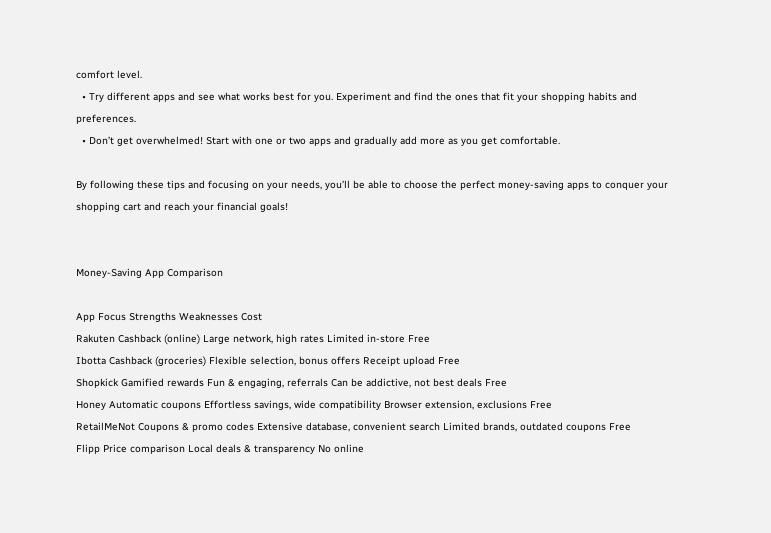comfort level.
  • Try different apps and see what works best for you. Experiment and find the ones that fit your shopping habits and preferences.
  • Don’t get overwhelmed! Start with one or two apps and gradually add more as you get comfortable.

By following these tips and focusing on your needs, you’ll be able to choose the perfect money-saving apps to conquer your shopping cart and reach your financial goals!


Money-Saving App Comparison

App Focus Strengths Weaknesses Cost
Rakuten Cashback (online) Large network, high rates Limited in-store Free
Ibotta Cashback (groceries) Flexible selection, bonus offers Receipt upload Free
Shopkick Gamified rewards Fun & engaging, referrals Can be addictive, not best deals Free
Honey Automatic coupons Effortless savings, wide compatibility Browser extension, exclusions Free
RetailMeNot Coupons & promo codes Extensive database, convenient search Limited brands, outdated coupons Free
Flipp Price comparison Local deals & transparency No online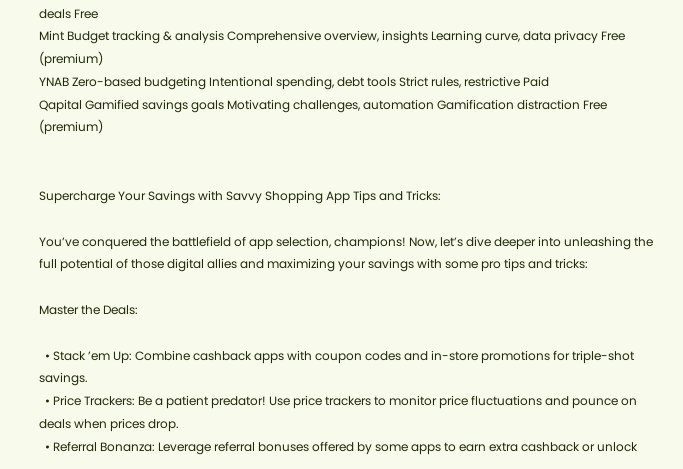deals Free
Mint Budget tracking & analysis Comprehensive overview, insights Learning curve, data privacy Free (premium)
YNAB Zero-based budgeting Intentional spending, debt tools Strict rules, restrictive Paid
Qapital Gamified savings goals Motivating challenges, automation Gamification distraction Free (premium)


Supercharge Your Savings with Savvy Shopping App Tips and Tricks:

You’ve conquered the battlefield of app selection, champions! Now, let’s dive deeper into unleashing the full potential of those digital allies and maximizing your savings with some pro tips and tricks:

Master the Deals:

  • Stack ’em Up: Combine cashback apps with coupon codes and in-store promotions for triple-shot savings.
  • Price Trackers: Be a patient predator! Use price trackers to monitor price fluctuations and pounce on deals when prices drop.
  • Referral Bonanza: Leverage referral bonuses offered by some apps to earn extra cashback or unlock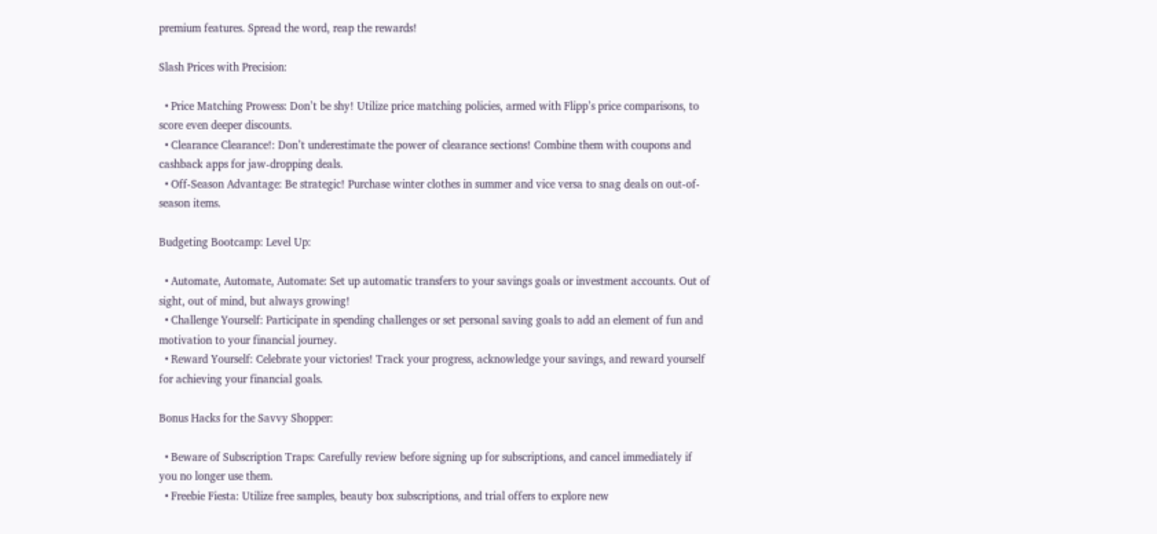premium features. Spread the word, reap the rewards!

Slash Prices with Precision:

  • Price Matching Prowess: Don’t be shy! Utilize price matching policies, armed with Flipp’s price comparisons, to score even deeper discounts.
  • Clearance Clearance!: Don’t underestimate the power of clearance sections! Combine them with coupons and cashback apps for jaw-dropping deals.
  • Off-Season Advantage: Be strategic! Purchase winter clothes in summer and vice versa to snag deals on out-of-season items.

Budgeting Bootcamp: Level Up:

  • Automate, Automate, Automate: Set up automatic transfers to your savings goals or investment accounts. Out of sight, out of mind, but always growing!
  • Challenge Yourself: Participate in spending challenges or set personal saving goals to add an element of fun and motivation to your financial journey.
  • Reward Yourself: Celebrate your victories! Track your progress, acknowledge your savings, and reward yourself for achieving your financial goals.

Bonus Hacks for the Savvy Shopper:

  • Beware of Subscription Traps: Carefully review before signing up for subscriptions, and cancel immediately if you no longer use them.
  • Freebie Fiesta: Utilize free samples, beauty box subscriptions, and trial offers to explore new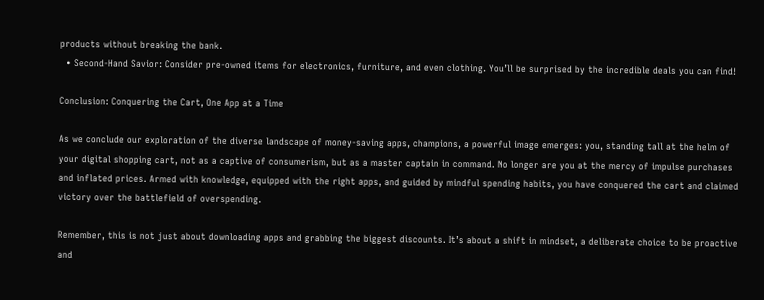products without breaking the bank.
  • Second-Hand Savior: Consider pre-owned items for electronics, furniture, and even clothing. You’ll be surprised by the incredible deals you can find!

Conclusion: Conquering the Cart, One App at a Time

As we conclude our exploration of the diverse landscape of money-saving apps, champions, a powerful image emerges: you, standing tall at the helm of your digital shopping cart, not as a captive of consumerism, but as a master captain in command. No longer are you at the mercy of impulse purchases and inflated prices. Armed with knowledge, equipped with the right apps, and guided by mindful spending habits, you have conquered the cart and claimed victory over the battlefield of overspending.

Remember, this is not just about downloading apps and grabbing the biggest discounts. It’s about a shift in mindset, a deliberate choice to be proactive and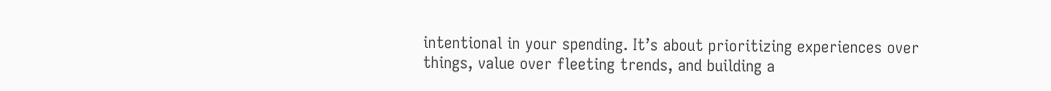intentional in your spending. It’s about prioritizing experiences over things, value over fleeting trends, and building a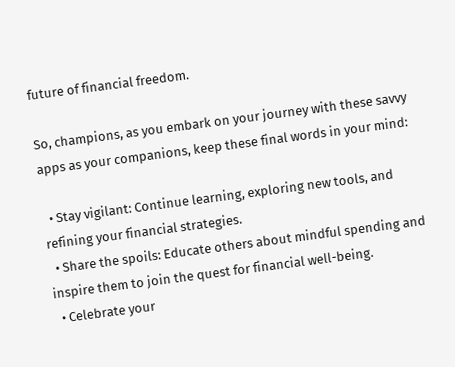future of financial freedom.

So, champions, as you embark on your journey with these savvy apps as your companions, keep these final words in your mind:

  • Stay vigilant: Continue learning, exploring new tools, and refining your financial strategies.
  • Share the spoils: Educate others about mindful spending and inspire them to join the quest for financial well-being.
  • Celebrate your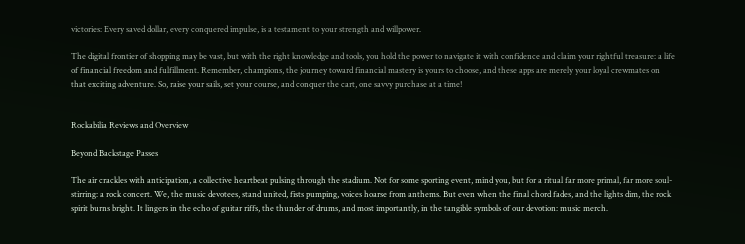victories: Every saved dollar, every conquered impulse, is a testament to your strength and willpower.

The digital frontier of shopping may be vast, but with the right knowledge and tools, you hold the power to navigate it with confidence and claim your rightful treasure: a life of financial freedom and fulfillment. Remember, champions, the journey toward financial mastery is yours to choose, and these apps are merely your loyal crewmates on that exciting adventure. So, raise your sails, set your course, and conquer the cart, one savvy purchase at a time!


Rockabilia Reviews and Overview

Beyond Backstage Passes

The air crackles with anticipation, a collective heartbeat pulsing through the stadium. Not for some sporting event, mind you, but for a ritual far more primal, far more soul-stirring: a rock concert. We, the music devotees, stand united, fists pumping, voices hoarse from anthems. But even when the final chord fades, and the lights dim, the rock spirit burns bright. It lingers in the echo of guitar riffs, the thunder of drums, and most importantly, in the tangible symbols of our devotion: music merch.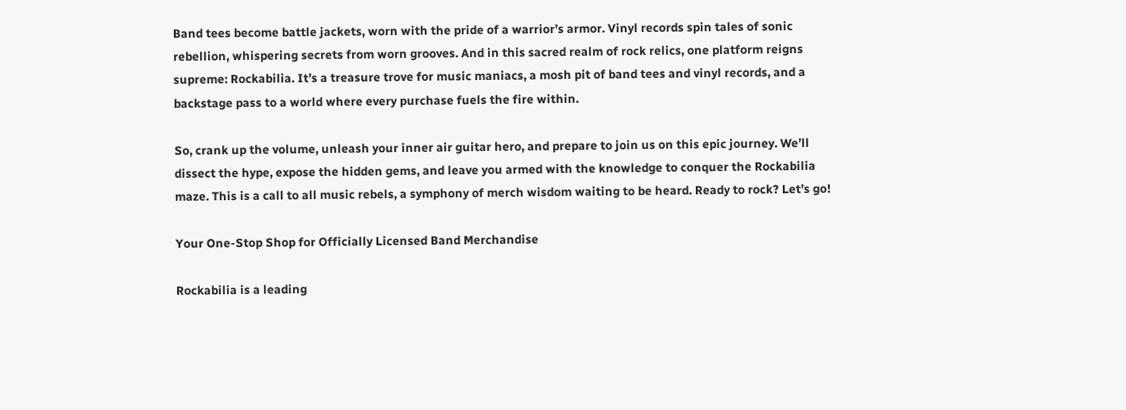Band tees become battle jackets, worn with the pride of a warrior’s armor. Vinyl records spin tales of sonic rebellion, whispering secrets from worn grooves. And in this sacred realm of rock relics, one platform reigns supreme: Rockabilia. It’s a treasure trove for music maniacs, a mosh pit of band tees and vinyl records, and a backstage pass to a world where every purchase fuels the fire within.

So, crank up the volume, unleash your inner air guitar hero, and prepare to join us on this epic journey. We’ll dissect the hype, expose the hidden gems, and leave you armed with the knowledge to conquer the Rockabilia maze. This is a call to all music rebels, a symphony of merch wisdom waiting to be heard. Ready to rock? Let’s go!

Your One-Stop Shop for Officially Licensed Band Merchandise

Rockabilia is a leading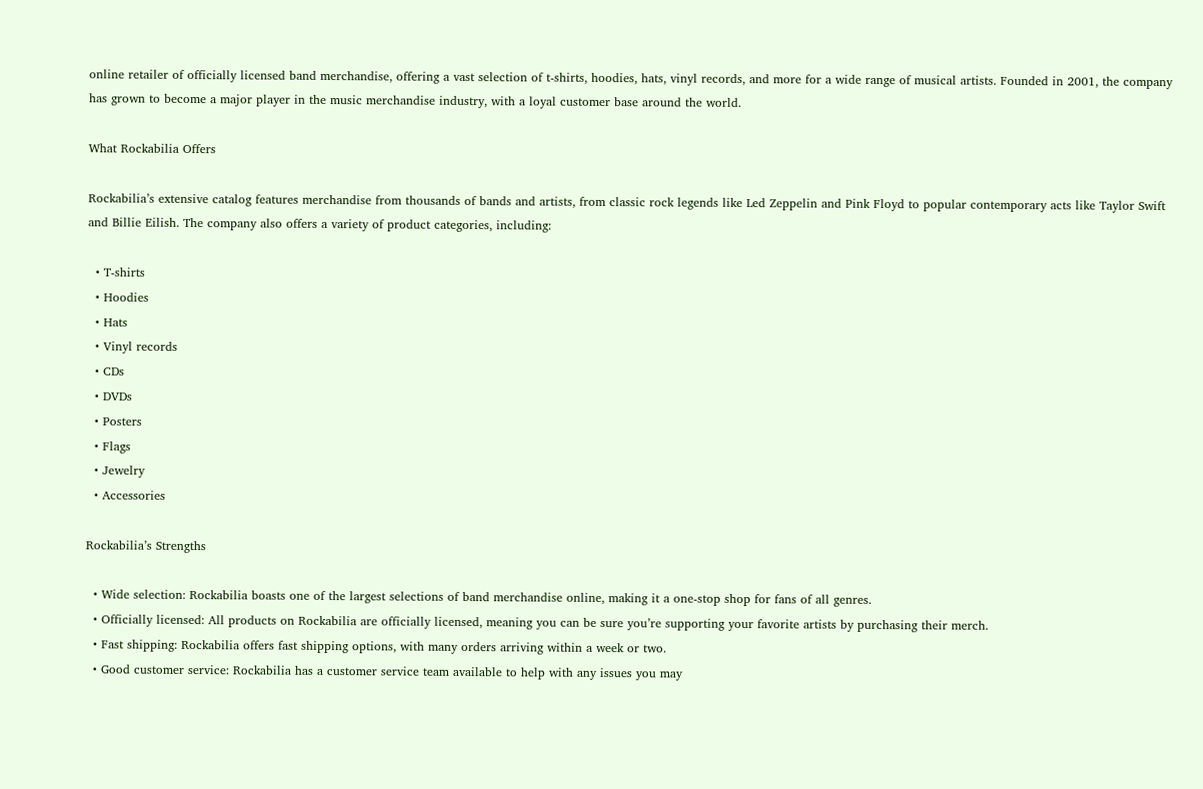online retailer of officially licensed band merchandise, offering a vast selection of t-shirts, hoodies, hats, vinyl records, and more for a wide range of musical artists. Founded in 2001, the company has grown to become a major player in the music merchandise industry, with a loyal customer base around the world.

What Rockabilia Offers

Rockabilia’s extensive catalog features merchandise from thousands of bands and artists, from classic rock legends like Led Zeppelin and Pink Floyd to popular contemporary acts like Taylor Swift and Billie Eilish. The company also offers a variety of product categories, including:

  • T-shirts
  • Hoodies
  • Hats
  • Vinyl records
  • CDs
  • DVDs
  • Posters
  • Flags
  • Jewelry
  • Accessories

Rockabilia’s Strengths

  • Wide selection: Rockabilia boasts one of the largest selections of band merchandise online, making it a one-stop shop for fans of all genres.
  • Officially licensed: All products on Rockabilia are officially licensed, meaning you can be sure you’re supporting your favorite artists by purchasing their merch.
  • Fast shipping: Rockabilia offers fast shipping options, with many orders arriving within a week or two.
  • Good customer service: Rockabilia has a customer service team available to help with any issues you may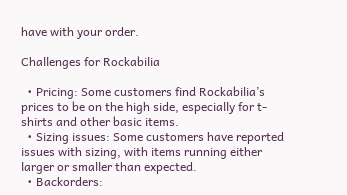have with your order.

Challenges for Rockabilia

  • Pricing: Some customers find Rockabilia’s prices to be on the high side, especially for t-shirts and other basic items.
  • Sizing issues: Some customers have reported issues with sizing, with items running either larger or smaller than expected.
  • Backorders: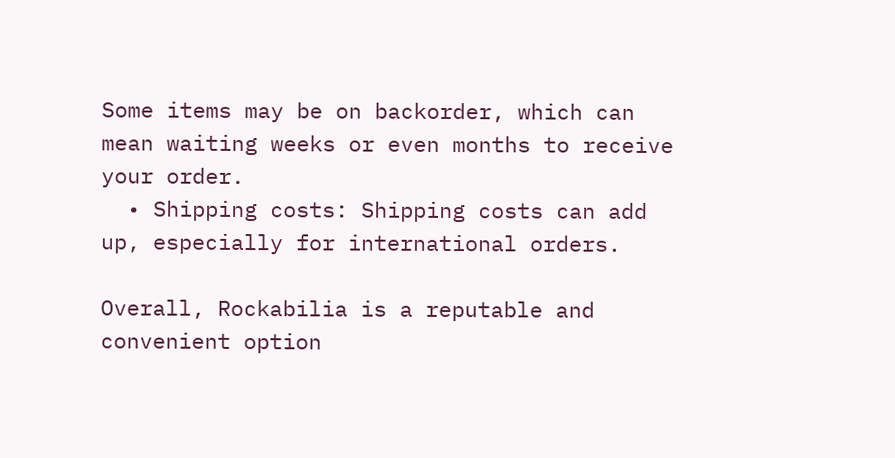Some items may be on backorder, which can mean waiting weeks or even months to receive your order.
  • Shipping costs: Shipping costs can add up, especially for international orders.

Overall, Rockabilia is a reputable and convenient option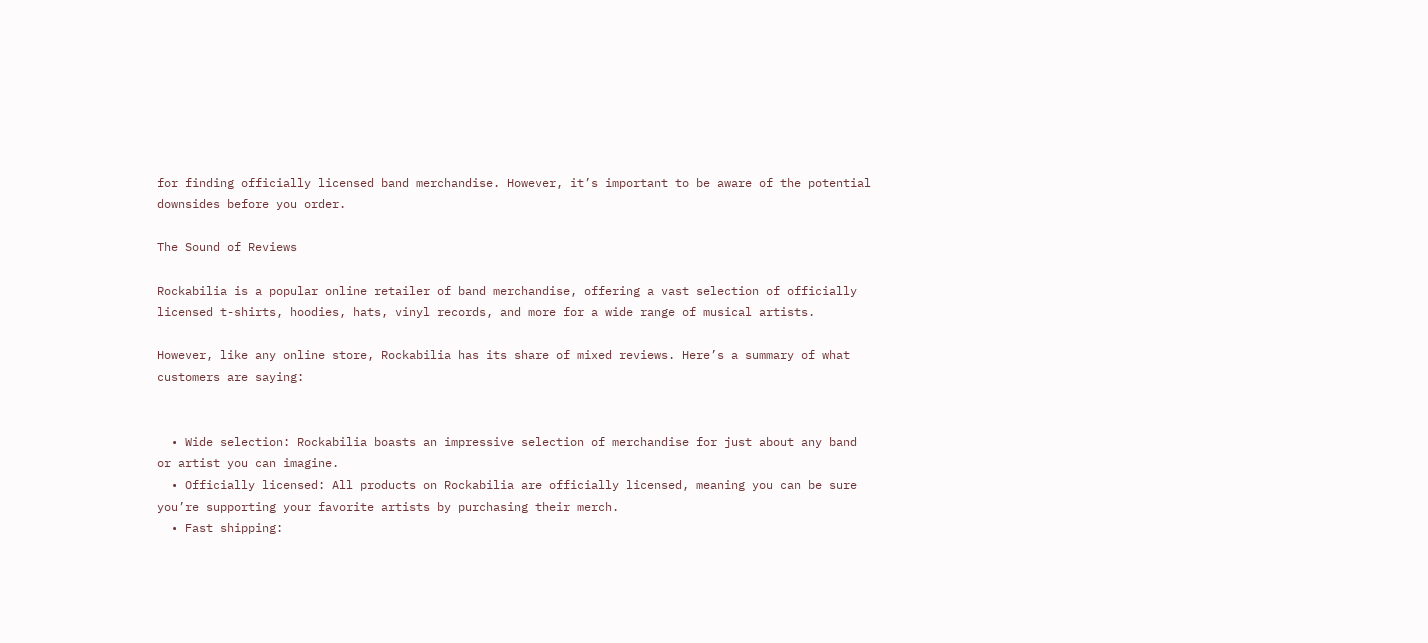for finding officially licensed band merchandise. However, it’s important to be aware of the potential downsides before you order.

The Sound of Reviews

Rockabilia is a popular online retailer of band merchandise, offering a vast selection of officially licensed t-shirts, hoodies, hats, vinyl records, and more for a wide range of musical artists.

However, like any online store, Rockabilia has its share of mixed reviews. Here’s a summary of what customers are saying:


  • Wide selection: Rockabilia boasts an impressive selection of merchandise for just about any band or artist you can imagine.
  • Officially licensed: All products on Rockabilia are officially licensed, meaning you can be sure you’re supporting your favorite artists by purchasing their merch.
  • Fast shipping: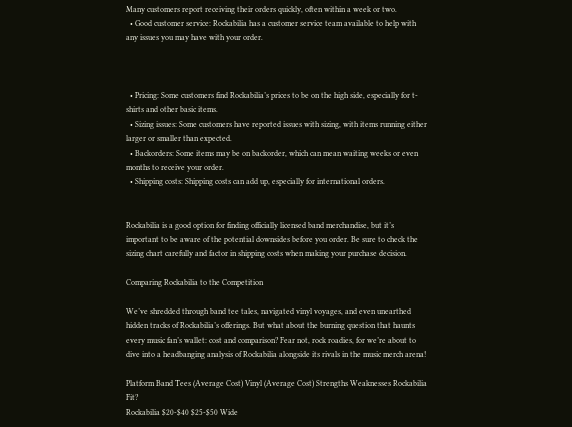Many customers report receiving their orders quickly, often within a week or two.
  • Good customer service: Rockabilia has a customer service team available to help with any issues you may have with your order.



  • Pricing: Some customers find Rockabilia’s prices to be on the high side, especially for t-shirts and other basic items.
  • Sizing issues: Some customers have reported issues with sizing, with items running either larger or smaller than expected.
  • Backorders: Some items may be on backorder, which can mean waiting weeks or even months to receive your order.
  • Shipping costs: Shipping costs can add up, especially for international orders.


Rockabilia is a good option for finding officially licensed band merchandise, but it’s important to be aware of the potential downsides before you order. Be sure to check the sizing chart carefully and factor in shipping costs when making your purchase decision.

Comparing Rockabilia to the Competition

We’ve shredded through band tee tales, navigated vinyl voyages, and even unearthed hidden tracks of Rockabilia’s offerings. But what about the burning question that haunts every music fan’s wallet: cost and comparison? Fear not, rock roadies, for we’re about to dive into a headbanging analysis of Rockabilia alongside its rivals in the music merch arena!

Platform Band Tees (Average Cost) Vinyl (Average Cost) Strengths Weaknesses Rockabilia Fit?
Rockabilia $20-$40 $25-$50 Wide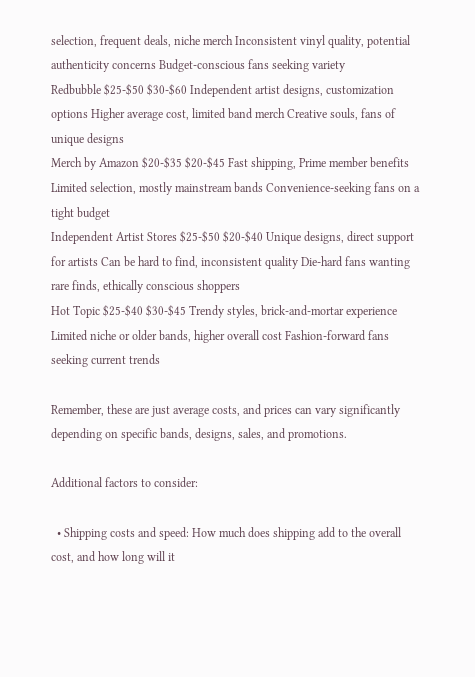selection, frequent deals, niche merch Inconsistent vinyl quality, potential authenticity concerns Budget-conscious fans seeking variety
Redbubble $25-$50 $30-$60 Independent artist designs, customization options Higher average cost, limited band merch Creative souls, fans of unique designs
Merch by Amazon $20-$35 $20-$45 Fast shipping, Prime member benefits Limited selection, mostly mainstream bands Convenience-seeking fans on a tight budget
Independent Artist Stores $25-$50 $20-$40 Unique designs, direct support for artists Can be hard to find, inconsistent quality Die-hard fans wanting rare finds, ethically conscious shoppers
Hot Topic $25-$40 $30-$45 Trendy styles, brick-and-mortar experience Limited niche or older bands, higher overall cost Fashion-forward fans seeking current trends

Remember, these are just average costs, and prices can vary significantly depending on specific bands, designs, sales, and promotions.

Additional factors to consider:

  • Shipping costs and speed: How much does shipping add to the overall cost, and how long will it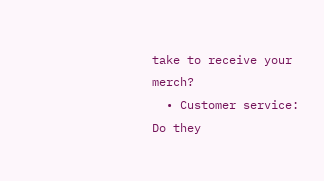take to receive your merch?
  • Customer service: Do they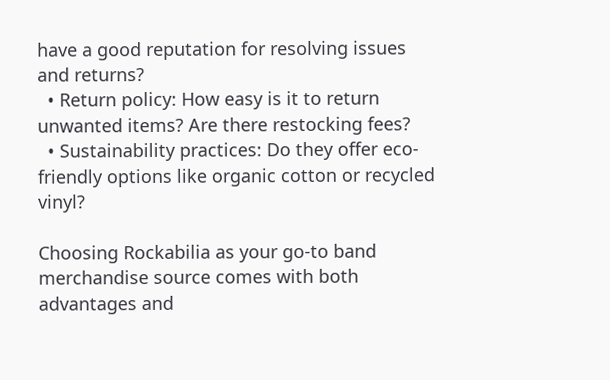have a good reputation for resolving issues and returns?
  • Return policy: How easy is it to return unwanted items? Are there restocking fees?
  • Sustainability practices: Do they offer eco-friendly options like organic cotton or recycled vinyl?

Choosing Rockabilia as your go-to band merchandise source comes with both advantages and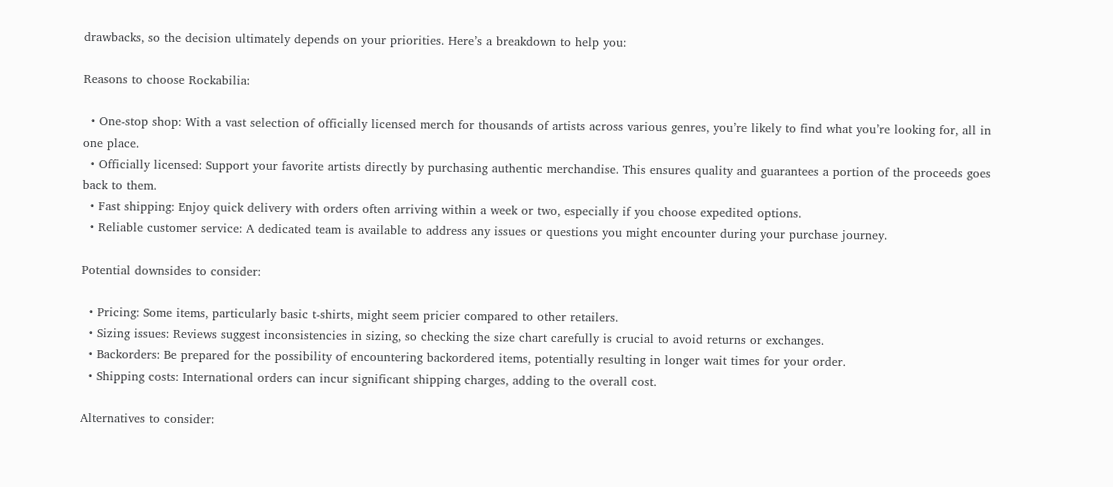drawbacks, so the decision ultimately depends on your priorities. Here’s a breakdown to help you:

Reasons to choose Rockabilia:

  • One-stop shop: With a vast selection of officially licensed merch for thousands of artists across various genres, you’re likely to find what you’re looking for, all in one place.
  • Officially licensed: Support your favorite artists directly by purchasing authentic merchandise. This ensures quality and guarantees a portion of the proceeds goes back to them.
  • Fast shipping: Enjoy quick delivery with orders often arriving within a week or two, especially if you choose expedited options.
  • Reliable customer service: A dedicated team is available to address any issues or questions you might encounter during your purchase journey.

Potential downsides to consider:

  • Pricing: Some items, particularly basic t-shirts, might seem pricier compared to other retailers.
  • Sizing issues: Reviews suggest inconsistencies in sizing, so checking the size chart carefully is crucial to avoid returns or exchanges.
  • Backorders: Be prepared for the possibility of encountering backordered items, potentially resulting in longer wait times for your order.
  • Shipping costs: International orders can incur significant shipping charges, adding to the overall cost.

Alternatives to consider: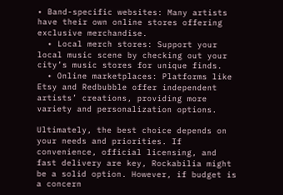• Band-specific websites: Many artists have their own online stores offering exclusive merchandise.
  • Local merch stores: Support your local music scene by checking out your city’s music stores for unique finds.
  • Online marketplaces: Platforms like Etsy and Redbubble offer independent artists’ creations, providing more variety and personalization options.

Ultimately, the best choice depends on your needs and priorities. If convenience, official licensing, and fast delivery are key, Rockabilia might be a solid option. However, if budget is a concern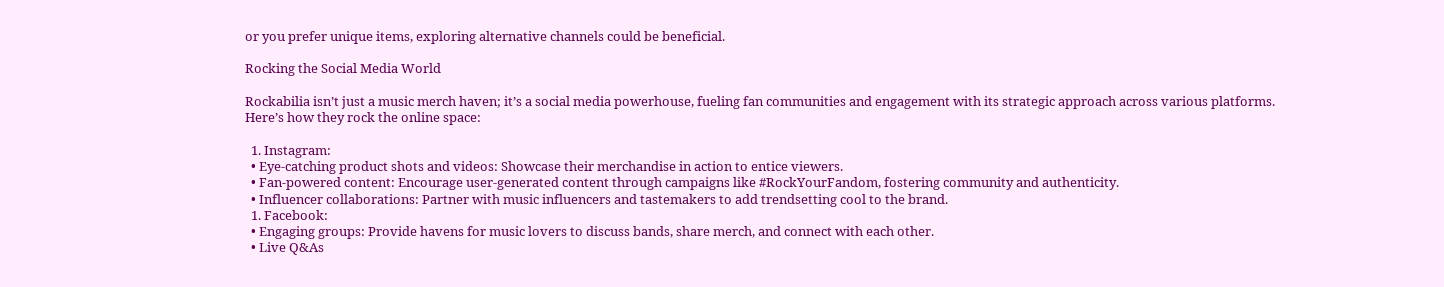or you prefer unique items, exploring alternative channels could be beneficial.

Rocking the Social Media World

Rockabilia isn’t just a music merch haven; it’s a social media powerhouse, fueling fan communities and engagement with its strategic approach across various platforms. Here’s how they rock the online space:

  1. Instagram:
  • Eye-catching product shots and videos: Showcase their merchandise in action to entice viewers.
  • Fan-powered content: Encourage user-generated content through campaigns like #RockYourFandom, fostering community and authenticity.
  • Influencer collaborations: Partner with music influencers and tastemakers to add trendsetting cool to the brand.
  1. Facebook:
  • Engaging groups: Provide havens for music lovers to discuss bands, share merch, and connect with each other.
  • Live Q&As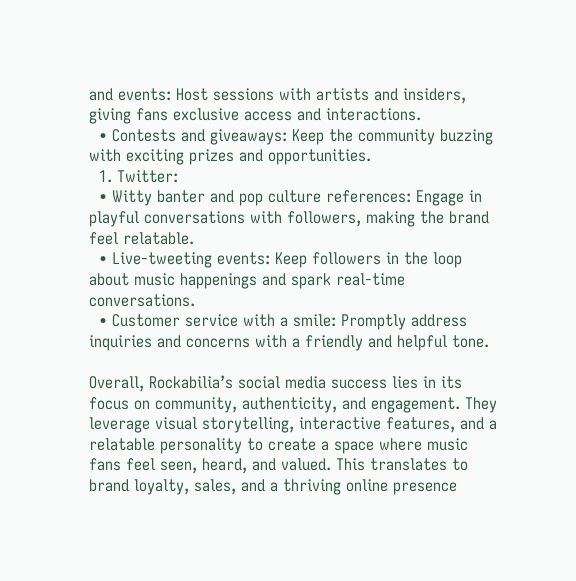and events: Host sessions with artists and insiders, giving fans exclusive access and interactions.
  • Contests and giveaways: Keep the community buzzing with exciting prizes and opportunities.
  1. Twitter:
  • Witty banter and pop culture references: Engage in playful conversations with followers, making the brand feel relatable.
  • Live-tweeting events: Keep followers in the loop about music happenings and spark real-time conversations.
  • Customer service with a smile: Promptly address inquiries and concerns with a friendly and helpful tone.

Overall, Rockabilia’s social media success lies in its focus on community, authenticity, and engagement. They leverage visual storytelling, interactive features, and a relatable personality to create a space where music fans feel seen, heard, and valued. This translates to brand loyalty, sales, and a thriving online presence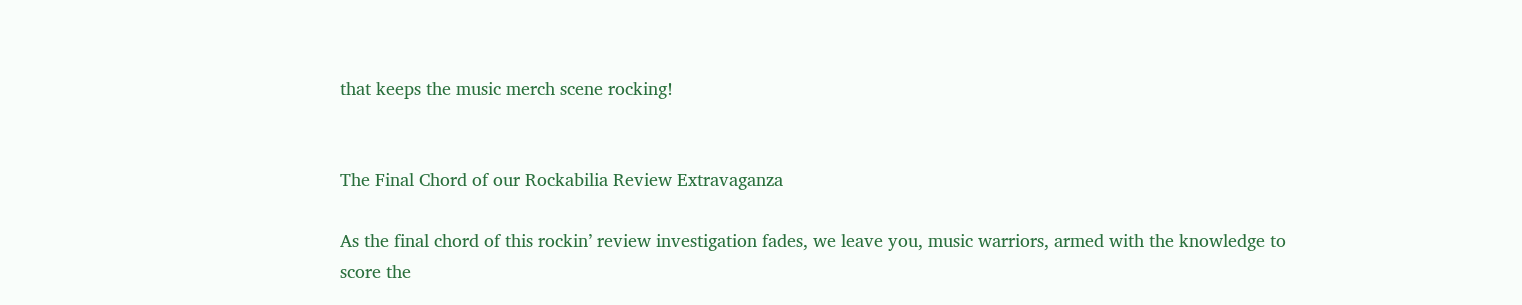that keeps the music merch scene rocking!


The Final Chord of our Rockabilia Review Extravaganza

As the final chord of this rockin’ review investigation fades, we leave you, music warriors, armed with the knowledge to score the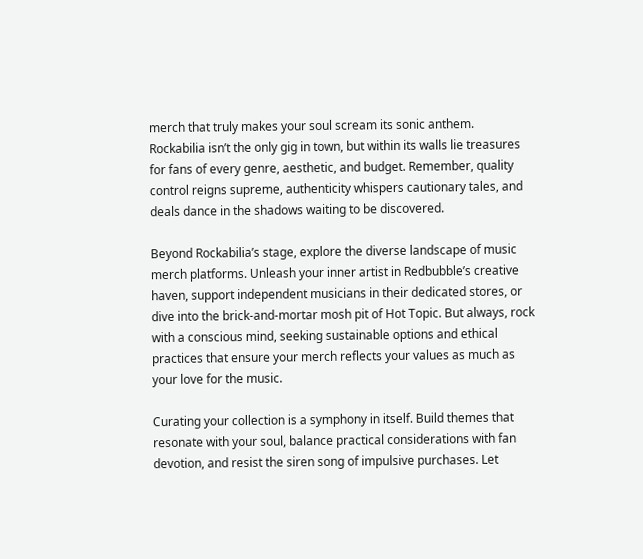merch that truly makes your soul scream its sonic anthem. Rockabilia isn’t the only gig in town, but within its walls lie treasures for fans of every genre, aesthetic, and budget. Remember, quality control reigns supreme, authenticity whispers cautionary tales, and deals dance in the shadows waiting to be discovered.

Beyond Rockabilia’s stage, explore the diverse landscape of music merch platforms. Unleash your inner artist in Redbubble’s creative haven, support independent musicians in their dedicated stores, or dive into the brick-and-mortar mosh pit of Hot Topic. But always, rock with a conscious mind, seeking sustainable options and ethical practices that ensure your merch reflects your values as much as your love for the music.

Curating your collection is a symphony in itself. Build themes that resonate with your soul, balance practical considerations with fan devotion, and resist the siren song of impulsive purchases. Let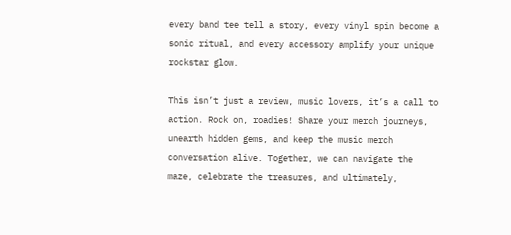every band tee tell a story, every vinyl spin become a sonic ritual, and every accessory amplify your unique rockstar glow.

This isn’t just a review, music lovers, it’s a call to action. Rock on, roadies! Share your merch journeys, unearth hidden gems, and keep the music merch conversation alive. Together, we can navigate the maze, celebrate the treasures, and ultimately,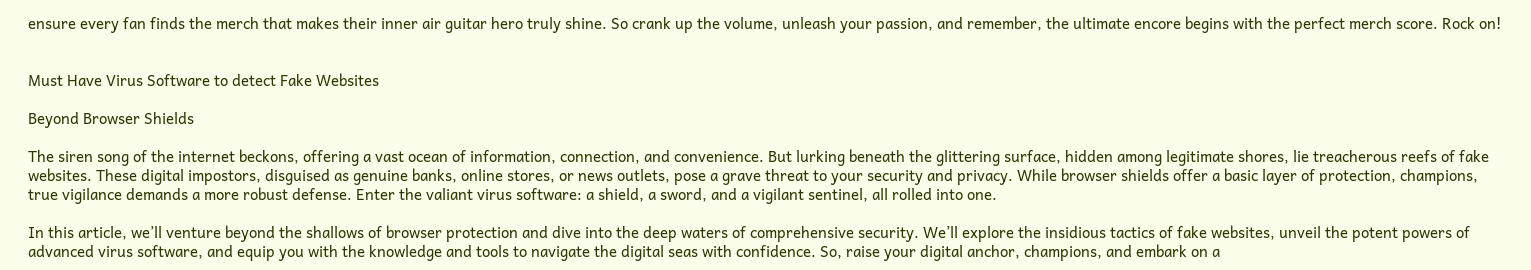ensure every fan finds the merch that makes their inner air guitar hero truly shine. So crank up the volume, unleash your passion, and remember, the ultimate encore begins with the perfect merch score. Rock on!


Must Have Virus Software to detect Fake Websites

Beyond Browser Shields

The siren song of the internet beckons, offering a vast ocean of information, connection, and convenience. But lurking beneath the glittering surface, hidden among legitimate shores, lie treacherous reefs of fake websites. These digital impostors, disguised as genuine banks, online stores, or news outlets, pose a grave threat to your security and privacy. While browser shields offer a basic layer of protection, champions, true vigilance demands a more robust defense. Enter the valiant virus software: a shield, a sword, and a vigilant sentinel, all rolled into one.

In this article, we’ll venture beyond the shallows of browser protection and dive into the deep waters of comprehensive security. We’ll explore the insidious tactics of fake websites, unveil the potent powers of advanced virus software, and equip you with the knowledge and tools to navigate the digital seas with confidence. So, raise your digital anchor, champions, and embark on a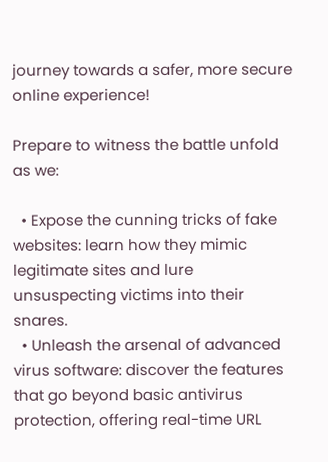journey towards a safer, more secure online experience!

Prepare to witness the battle unfold as we:

  • Expose the cunning tricks of fake websites: learn how they mimic legitimate sites and lure unsuspecting victims into their snares.
  • Unleash the arsenal of advanced virus software: discover the features that go beyond basic antivirus protection, offering real-time URL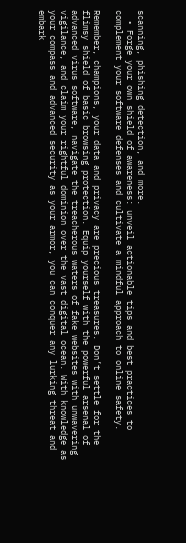scanning, phishing detection, and more.
  • Forge your own shield of awareness: unveil actionable tips and best practices to complement your software defenses and cultivate a mindful approach to online safety.

Remember, champions, your data and privacy are precious treasures. Don’t settle for the flimsy shield of basic browsing protection. Equip yourself with the powerful arsenal of advanced virus software, navigate the treacherous waters of fake websites with unwavering vigilance, and claim your rightful dominion over the vast digital ocean. With knowledge as your compass and advanced security as your armor, you can conquer any lurking threat and embark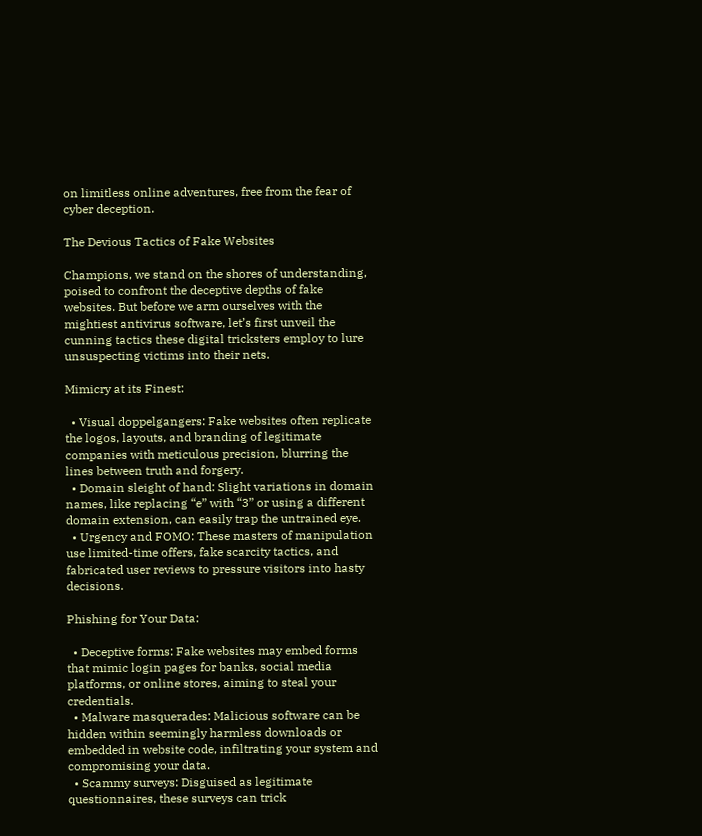on limitless online adventures, free from the fear of cyber deception.

The Devious Tactics of Fake Websites

Champions, we stand on the shores of understanding, poised to confront the deceptive depths of fake websites. But before we arm ourselves with the mightiest antivirus software, let’s first unveil the cunning tactics these digital tricksters employ to lure unsuspecting victims into their nets.

Mimicry at its Finest:

  • Visual doppelgangers: Fake websites often replicate the logos, layouts, and branding of legitimate companies with meticulous precision, blurring the lines between truth and forgery.
  • Domain sleight of hand: Slight variations in domain names, like replacing “e” with “3” or using a different domain extension, can easily trap the untrained eye.
  • Urgency and FOMO: These masters of manipulation use limited-time offers, fake scarcity tactics, and fabricated user reviews to pressure visitors into hasty decisions.

Phishing for Your Data:

  • Deceptive forms: Fake websites may embed forms that mimic login pages for banks, social media platforms, or online stores, aiming to steal your credentials.
  • Malware masquerades: Malicious software can be hidden within seemingly harmless downloads or embedded in website code, infiltrating your system and compromising your data.
  • Scammy surveys: Disguised as legitimate questionnaires, these surveys can trick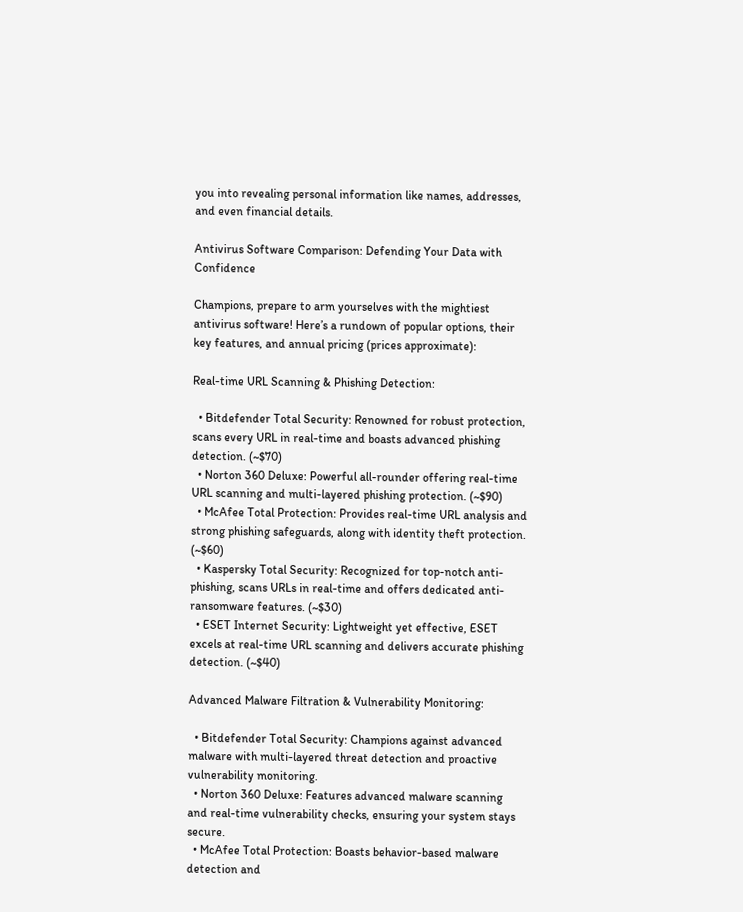you into revealing personal information like names, addresses, and even financial details.

Antivirus Software Comparison: Defending Your Data with Confidence

Champions, prepare to arm yourselves with the mightiest antivirus software! Here’s a rundown of popular options, their key features, and annual pricing (prices approximate):

Real-time URL Scanning & Phishing Detection:

  • Bitdefender Total Security: Renowned for robust protection, scans every URL in real-time and boasts advanced phishing detection. (~$70)
  • Norton 360 Deluxe: Powerful all-rounder offering real-time URL scanning and multi-layered phishing protection. (~$90)
  • McAfee Total Protection: Provides real-time URL analysis and strong phishing safeguards, along with identity theft protection. (~$60)
  • Kaspersky Total Security: Recognized for top-notch anti-phishing, scans URLs in real-time and offers dedicated anti-ransomware features. (~$30)
  • ESET Internet Security: Lightweight yet effective, ESET excels at real-time URL scanning and delivers accurate phishing detection. (~$40)

Advanced Malware Filtration & Vulnerability Monitoring:

  • Bitdefender Total Security: Champions against advanced malware with multi-layered threat detection and proactive vulnerability monitoring.
  • Norton 360 Deluxe: Features advanced malware scanning and real-time vulnerability checks, ensuring your system stays secure.
  • McAfee Total Protection: Boasts behavior-based malware detection and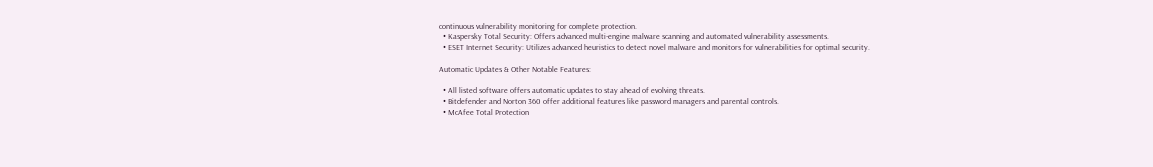continuous vulnerability monitoring for complete protection.
  • Kaspersky Total Security: Offers advanced multi-engine malware scanning and automated vulnerability assessments.
  • ESET Internet Security: Utilizes advanced heuristics to detect novel malware and monitors for vulnerabilities for optimal security.

Automatic Updates & Other Notable Features:

  • All listed software offers automatic updates to stay ahead of evolving threats.
  • Bitdefender and Norton 360 offer additional features like password managers and parental controls.
  • McAfee Total Protection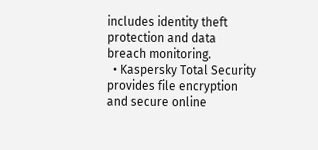includes identity theft protection and data breach monitoring.
  • Kaspersky Total Security provides file encryption and secure online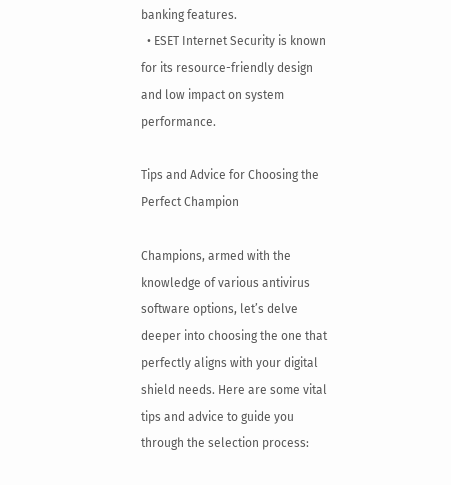banking features.
  • ESET Internet Security is known for its resource-friendly design and low impact on system performance.

Tips and Advice for Choosing the Perfect Champion

Champions, armed with the knowledge of various antivirus software options, let’s delve deeper into choosing the one that perfectly aligns with your digital shield needs. Here are some vital tips and advice to guide you through the selection process: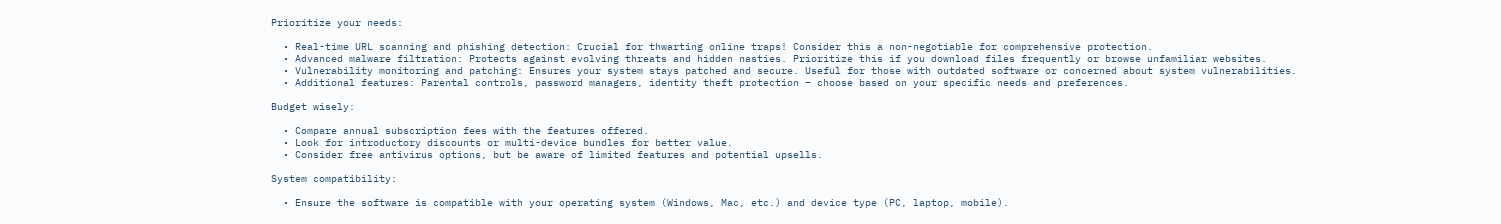Prioritize your needs:

  • Real-time URL scanning and phishing detection: Crucial for thwarting online traps! Consider this a non-negotiable for comprehensive protection.
  • Advanced malware filtration: Protects against evolving threats and hidden nasties. Prioritize this if you download files frequently or browse unfamiliar websites.
  • Vulnerability monitoring and patching: Ensures your system stays patched and secure. Useful for those with outdated software or concerned about system vulnerabilities.
  • Additional features: Parental controls, password managers, identity theft protection – choose based on your specific needs and preferences.

Budget wisely:

  • Compare annual subscription fees with the features offered.
  • Look for introductory discounts or multi-device bundles for better value.
  • Consider free antivirus options, but be aware of limited features and potential upsells.

System compatibility:

  • Ensure the software is compatible with your operating system (Windows, Mac, etc.) and device type (PC, laptop, mobile).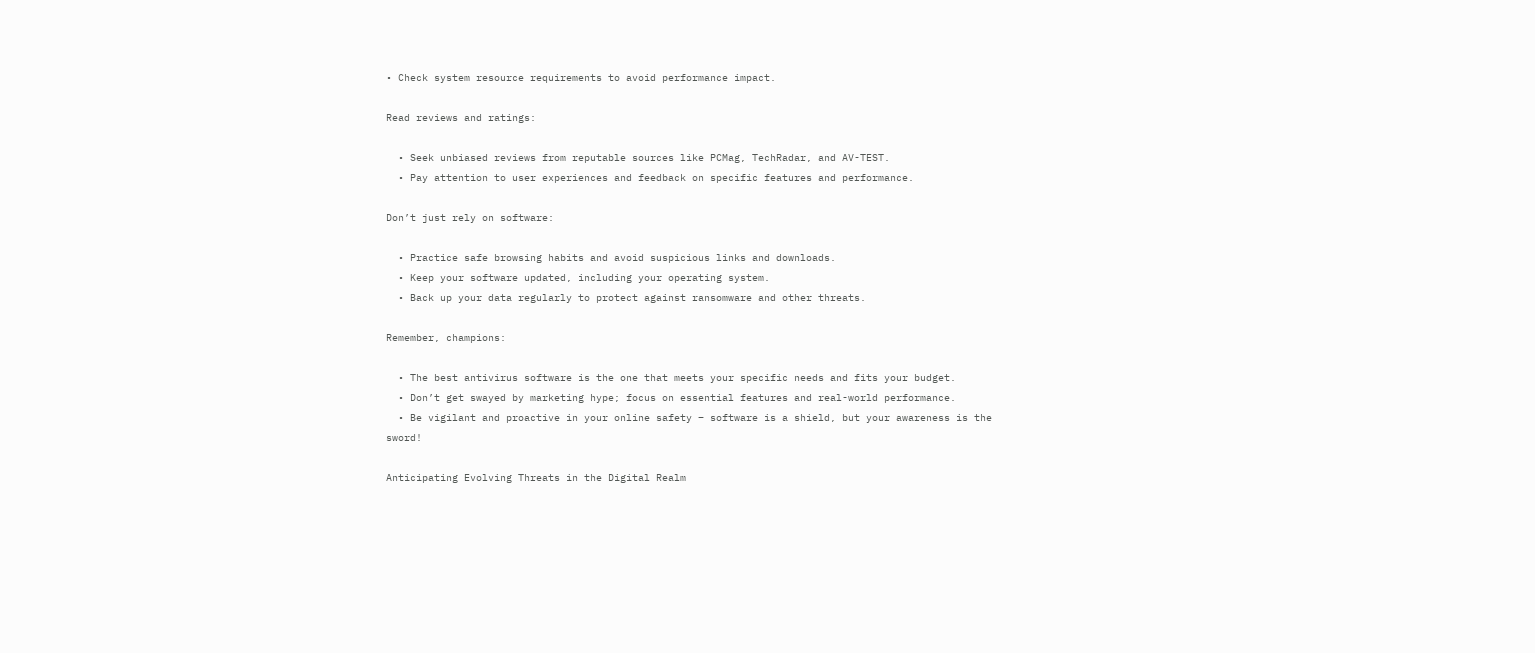• Check system resource requirements to avoid performance impact.

Read reviews and ratings:

  • Seek unbiased reviews from reputable sources like PCMag, TechRadar, and AV-TEST.
  • Pay attention to user experiences and feedback on specific features and performance.

Don’t just rely on software:

  • Practice safe browsing habits and avoid suspicious links and downloads.
  • Keep your software updated, including your operating system.
  • Back up your data regularly to protect against ransomware and other threats.

Remember, champions:

  • The best antivirus software is the one that meets your specific needs and fits your budget.
  • Don’t get swayed by marketing hype; focus on essential features and real-world performance.
  • Be vigilant and proactive in your online safety – software is a shield, but your awareness is the sword!

Anticipating Evolving Threats in the Digital Realm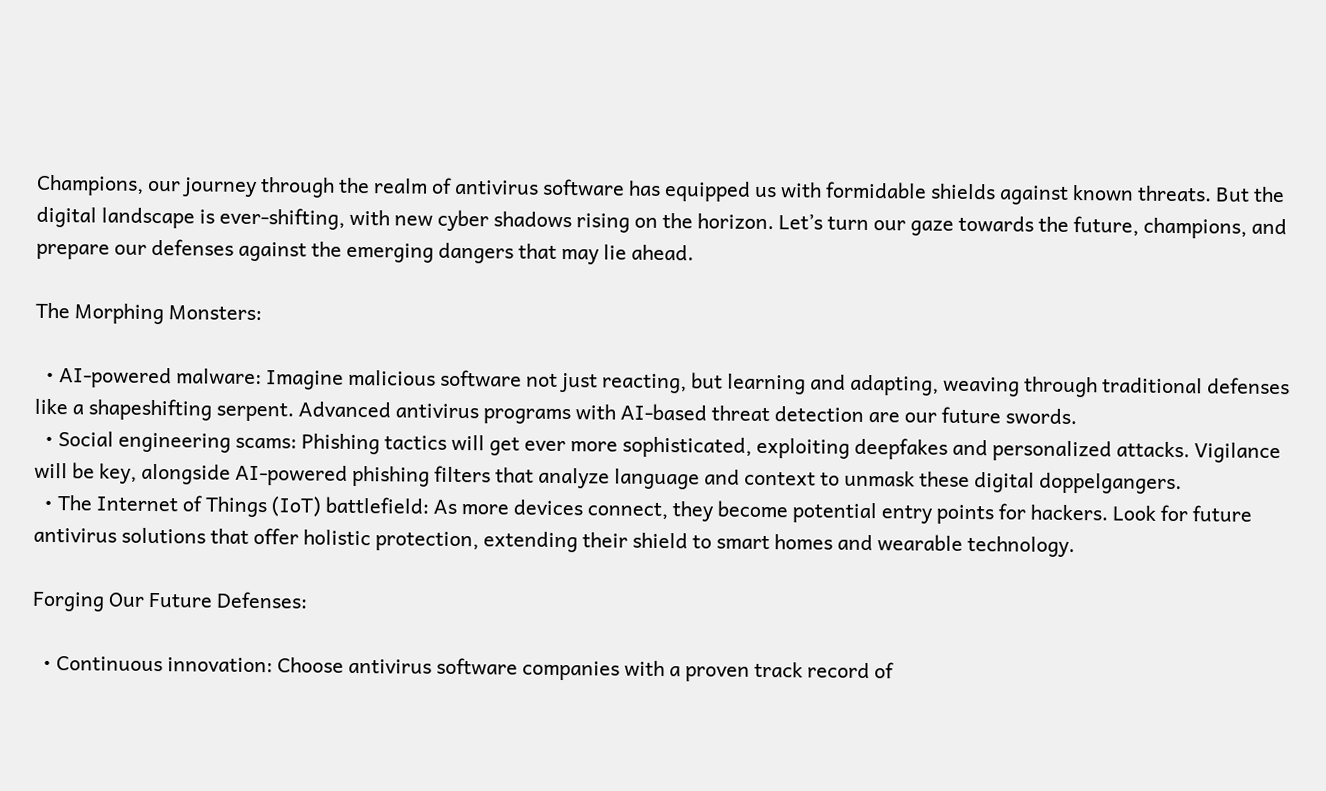Champions, our journey through the realm of antivirus software has equipped us with formidable shields against known threats. But the digital landscape is ever-shifting, with new cyber shadows rising on the horizon. Let’s turn our gaze towards the future, champions, and prepare our defenses against the emerging dangers that may lie ahead.

The Morphing Monsters:

  • AI-powered malware: Imagine malicious software not just reacting, but learning and adapting, weaving through traditional defenses like a shapeshifting serpent. Advanced antivirus programs with AI-based threat detection are our future swords.
  • Social engineering scams: Phishing tactics will get ever more sophisticated, exploiting deepfakes and personalized attacks. Vigilance will be key, alongside AI-powered phishing filters that analyze language and context to unmask these digital doppelgangers.
  • The Internet of Things (IoT) battlefield: As more devices connect, they become potential entry points for hackers. Look for future antivirus solutions that offer holistic protection, extending their shield to smart homes and wearable technology.

Forging Our Future Defenses:

  • Continuous innovation: Choose antivirus software companies with a proven track record of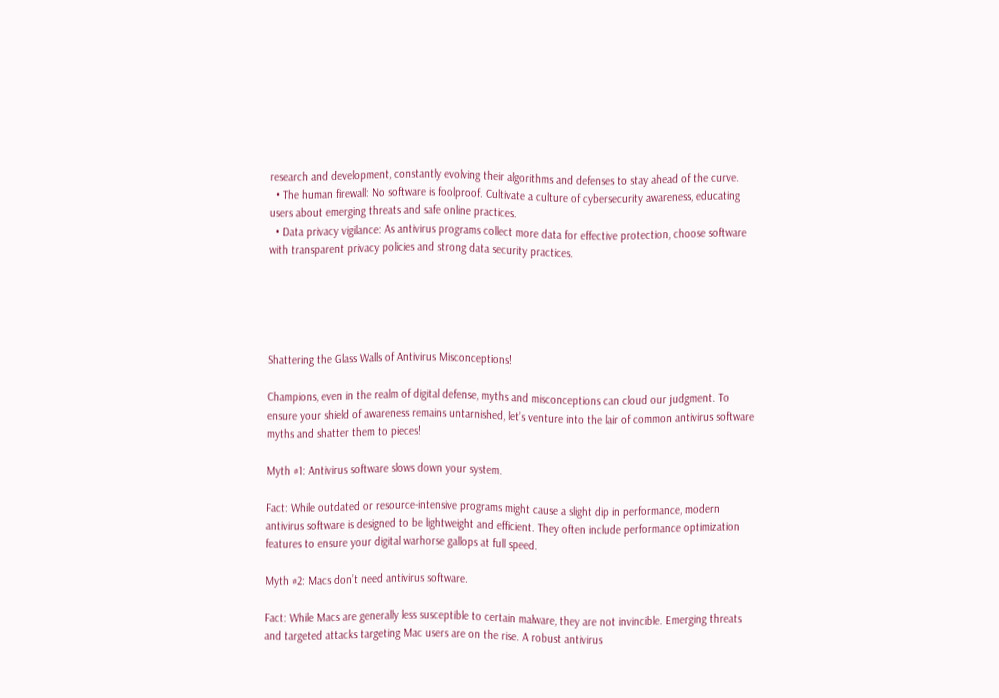research and development, constantly evolving their algorithms and defenses to stay ahead of the curve.
  • The human firewall: No software is foolproof. Cultivate a culture of cybersecurity awareness, educating users about emerging threats and safe online practices.
  • Data privacy vigilance: As antivirus programs collect more data for effective protection, choose software with transparent privacy policies and strong data security practices.





Shattering the Glass Walls of Antivirus Misconceptions!

Champions, even in the realm of digital defense, myths and misconceptions can cloud our judgment. To ensure your shield of awareness remains untarnished, let’s venture into the lair of common antivirus software myths and shatter them to pieces!

Myth #1: Antivirus software slows down your system.

Fact: While outdated or resource-intensive programs might cause a slight dip in performance, modern antivirus software is designed to be lightweight and efficient. They often include performance optimization features to ensure your digital warhorse gallops at full speed.

Myth #2: Macs don’t need antivirus software.

Fact: While Macs are generally less susceptible to certain malware, they are not invincible. Emerging threats and targeted attacks targeting Mac users are on the rise. A robust antivirus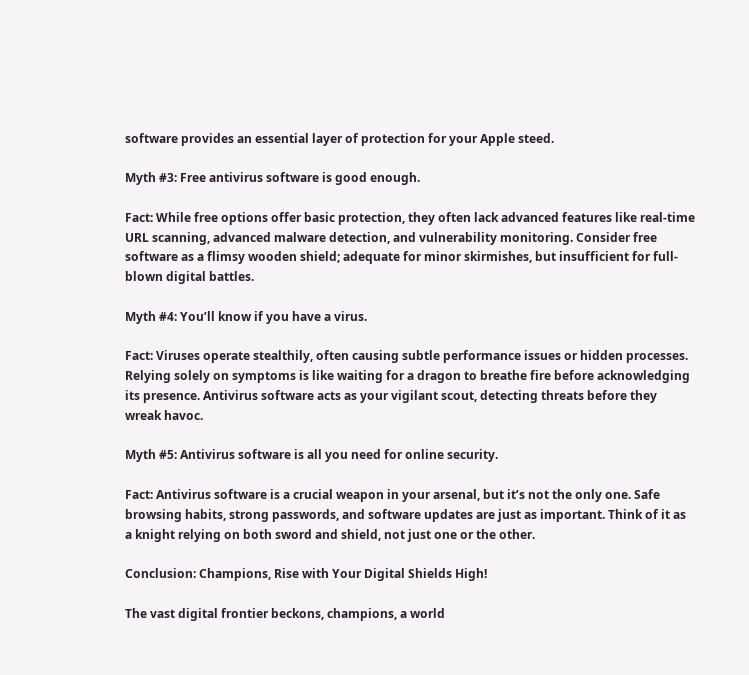software provides an essential layer of protection for your Apple steed.

Myth #3: Free antivirus software is good enough.

Fact: While free options offer basic protection, they often lack advanced features like real-time URL scanning, advanced malware detection, and vulnerability monitoring. Consider free software as a flimsy wooden shield; adequate for minor skirmishes, but insufficient for full-blown digital battles.

Myth #4: You’ll know if you have a virus.

Fact: Viruses operate stealthily, often causing subtle performance issues or hidden processes. Relying solely on symptoms is like waiting for a dragon to breathe fire before acknowledging its presence. Antivirus software acts as your vigilant scout, detecting threats before they wreak havoc.

Myth #5: Antivirus software is all you need for online security.

Fact: Antivirus software is a crucial weapon in your arsenal, but it’s not the only one. Safe browsing habits, strong passwords, and software updates are just as important. Think of it as a knight relying on both sword and shield, not just one or the other.

Conclusion: Champions, Rise with Your Digital Shields High!

The vast digital frontier beckons, champions, a world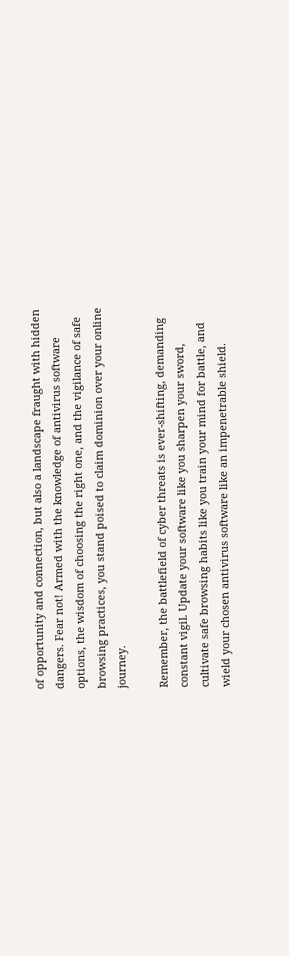of opportunity and connection, but also a landscape fraught with hidden dangers. Fear not! Armed with the knowledge of antivirus software options, the wisdom of choosing the right one, and the vigilance of safe browsing practices, you stand poised to claim dominion over your online journey.

Remember, the battlefield of cyber threats is ever-shifting, demanding constant vigil. Update your software like you sharpen your sword, cultivate safe browsing habits like you train your mind for battle, and wield your chosen antivirus software like an impenetrable shield.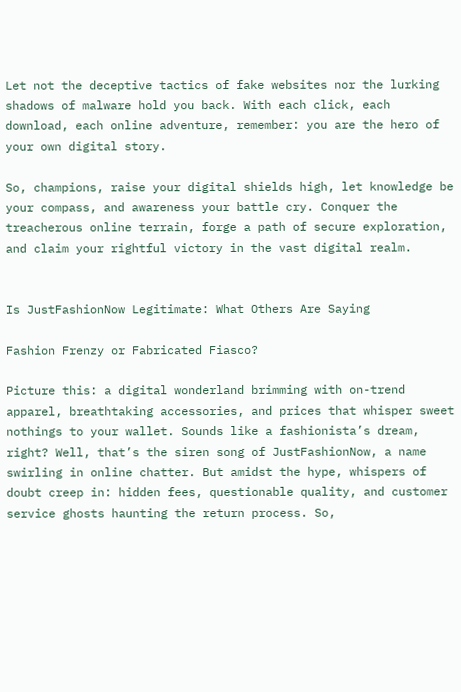Let not the deceptive tactics of fake websites nor the lurking shadows of malware hold you back. With each click, each download, each online adventure, remember: you are the hero of your own digital story.

So, champions, raise your digital shields high, let knowledge be your compass, and awareness your battle cry. Conquer the treacherous online terrain, forge a path of secure exploration, and claim your rightful victory in the vast digital realm.


Is JustFashionNow Legitimate: What Others Are Saying

Fashion Frenzy or Fabricated Fiasco?

Picture this: a digital wonderland brimming with on-trend apparel, breathtaking accessories, and prices that whisper sweet nothings to your wallet. Sounds like a fashionista’s dream, right? Well, that’s the siren song of JustFashionNow, a name swirling in online chatter. But amidst the hype, whispers of doubt creep in: hidden fees, questionable quality, and customer service ghosts haunting the return process. So,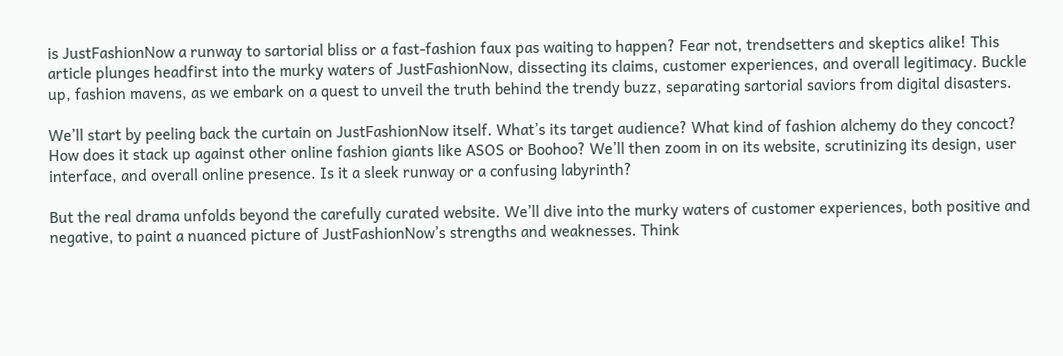is JustFashionNow a runway to sartorial bliss or a fast-fashion faux pas waiting to happen? Fear not, trendsetters and skeptics alike! This article plunges headfirst into the murky waters of JustFashionNow, dissecting its claims, customer experiences, and overall legitimacy. Buckle up, fashion mavens, as we embark on a quest to unveil the truth behind the trendy buzz, separating sartorial saviors from digital disasters.

We’ll start by peeling back the curtain on JustFashionNow itself. What’s its target audience? What kind of fashion alchemy do they concoct? How does it stack up against other online fashion giants like ASOS or Boohoo? We’ll then zoom in on its website, scrutinizing its design, user interface, and overall online presence. Is it a sleek runway or a confusing labyrinth?

But the real drama unfolds beyond the carefully curated website. We’ll dive into the murky waters of customer experiences, both positive and negative, to paint a nuanced picture of JustFashionNow’s strengths and weaknesses. Think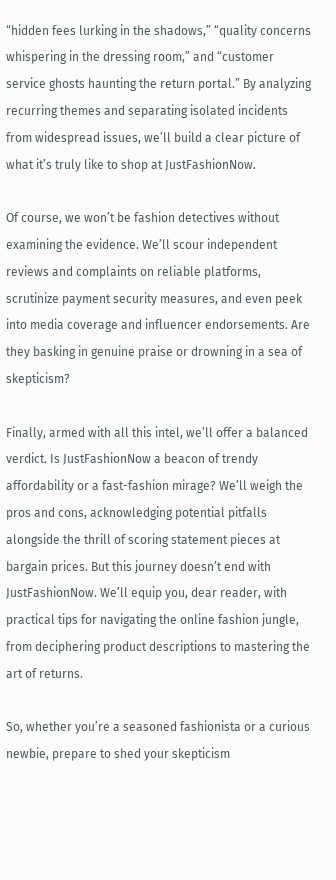“hidden fees lurking in the shadows,” “quality concerns whispering in the dressing room,” and “customer service ghosts haunting the return portal.” By analyzing recurring themes and separating isolated incidents from widespread issues, we’ll build a clear picture of what it’s truly like to shop at JustFashionNow.

Of course, we won’t be fashion detectives without examining the evidence. We’ll scour independent reviews and complaints on reliable platforms, scrutinize payment security measures, and even peek into media coverage and influencer endorsements. Are they basking in genuine praise or drowning in a sea of skepticism?

Finally, armed with all this intel, we’ll offer a balanced verdict. Is JustFashionNow a beacon of trendy affordability or a fast-fashion mirage? We’ll weigh the pros and cons, acknowledging potential pitfalls alongside the thrill of scoring statement pieces at bargain prices. But this journey doesn’t end with JustFashionNow. We’ll equip you, dear reader, with practical tips for navigating the online fashion jungle, from deciphering product descriptions to mastering the art of returns.

So, whether you’re a seasoned fashionista or a curious newbie, prepare to shed your skepticism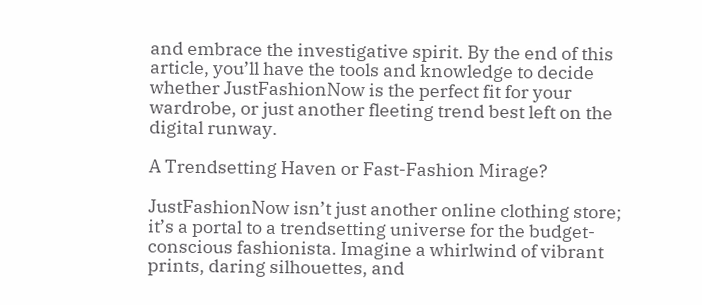and embrace the investigative spirit. By the end of this article, you’ll have the tools and knowledge to decide whether JustFashionNow is the perfect fit for your wardrobe, or just another fleeting trend best left on the digital runway.

A Trendsetting Haven or Fast-Fashion Mirage?

JustFashionNow isn’t just another online clothing store; it’s a portal to a trendsetting universe for the budget-conscious fashionista. Imagine a whirlwind of vibrant prints, daring silhouettes, and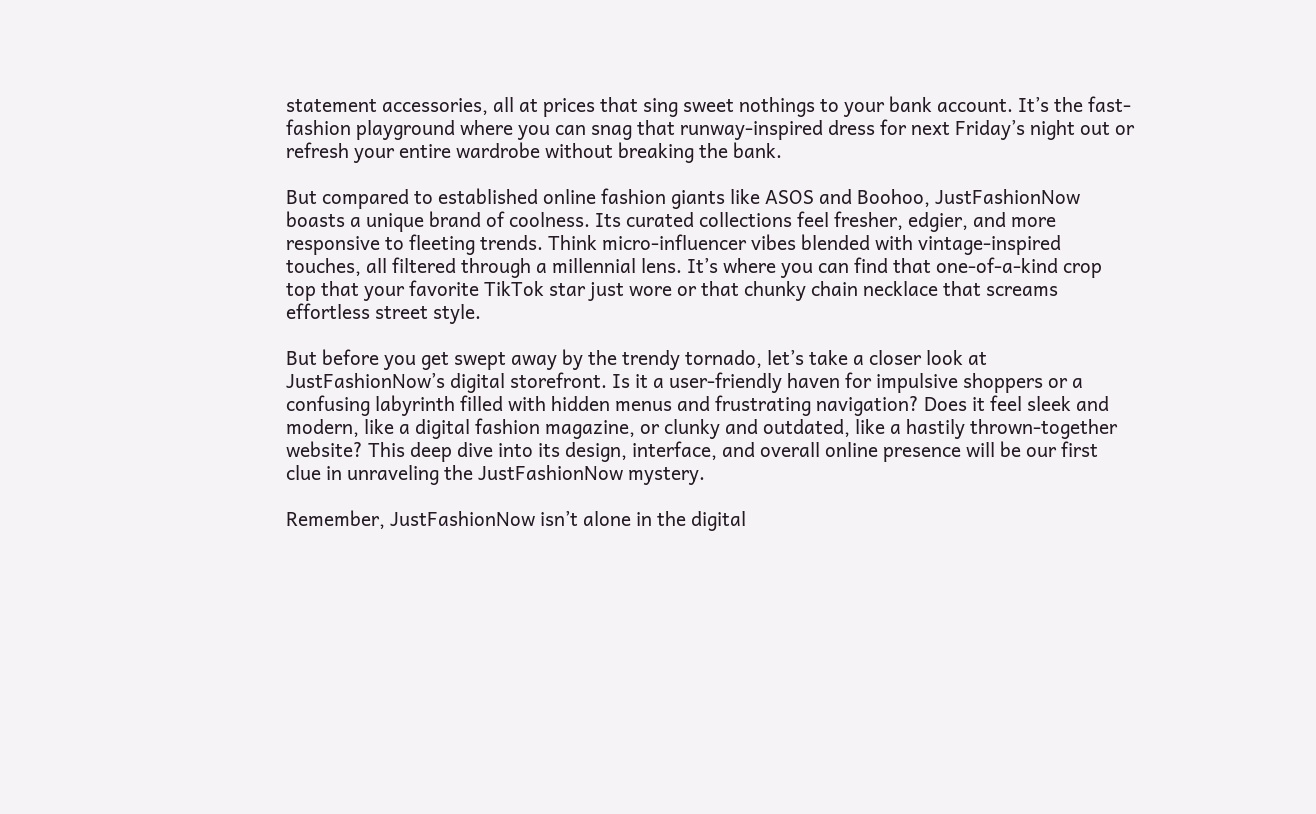statement accessories, all at prices that sing sweet nothings to your bank account. It’s the fast-fashion playground where you can snag that runway-inspired dress for next Friday’s night out or refresh your entire wardrobe without breaking the bank.

But compared to established online fashion giants like ASOS and Boohoo, JustFashionNow boasts a unique brand of coolness. Its curated collections feel fresher, edgier, and more responsive to fleeting trends. Think micro-influencer vibes blended with vintage-inspired touches, all filtered through a millennial lens. It’s where you can find that one-of-a-kind crop top that your favorite TikTok star just wore or that chunky chain necklace that screams effortless street style.

But before you get swept away by the trendy tornado, let’s take a closer look at JustFashionNow’s digital storefront. Is it a user-friendly haven for impulsive shoppers or a confusing labyrinth filled with hidden menus and frustrating navigation? Does it feel sleek and modern, like a digital fashion magazine, or clunky and outdated, like a hastily thrown-together website? This deep dive into its design, interface, and overall online presence will be our first clue in unraveling the JustFashionNow mystery.

Remember, JustFashionNow isn’t alone in the digital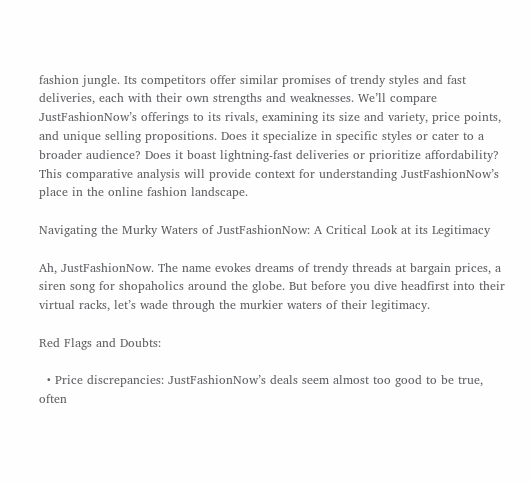fashion jungle. Its competitors offer similar promises of trendy styles and fast deliveries, each with their own strengths and weaknesses. We’ll compare JustFashionNow’s offerings to its rivals, examining its size and variety, price points, and unique selling propositions. Does it specialize in specific styles or cater to a broader audience? Does it boast lightning-fast deliveries or prioritize affordability? This comparative analysis will provide context for understanding JustFashionNow’s place in the online fashion landscape.

Navigating the Murky Waters of JustFashionNow: A Critical Look at its Legitimacy

Ah, JustFashionNow. The name evokes dreams of trendy threads at bargain prices, a siren song for shopaholics around the globe. But before you dive headfirst into their virtual racks, let’s wade through the murkier waters of their legitimacy.

Red Flags and Doubts:

  • Price discrepancies: JustFashionNow’s deals seem almost too good to be true, often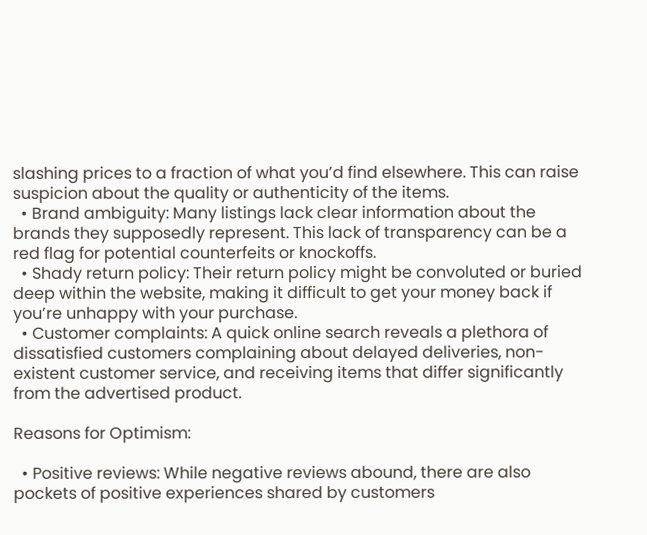slashing prices to a fraction of what you’d find elsewhere. This can raise suspicion about the quality or authenticity of the items.
  • Brand ambiguity: Many listings lack clear information about the brands they supposedly represent. This lack of transparency can be a red flag for potential counterfeits or knockoffs.
  • Shady return policy: Their return policy might be convoluted or buried deep within the website, making it difficult to get your money back if you’re unhappy with your purchase.
  • Customer complaints: A quick online search reveals a plethora of dissatisfied customers complaining about delayed deliveries, non-existent customer service, and receiving items that differ significantly from the advertised product.

Reasons for Optimism:

  • Positive reviews: While negative reviews abound, there are also pockets of positive experiences shared by customers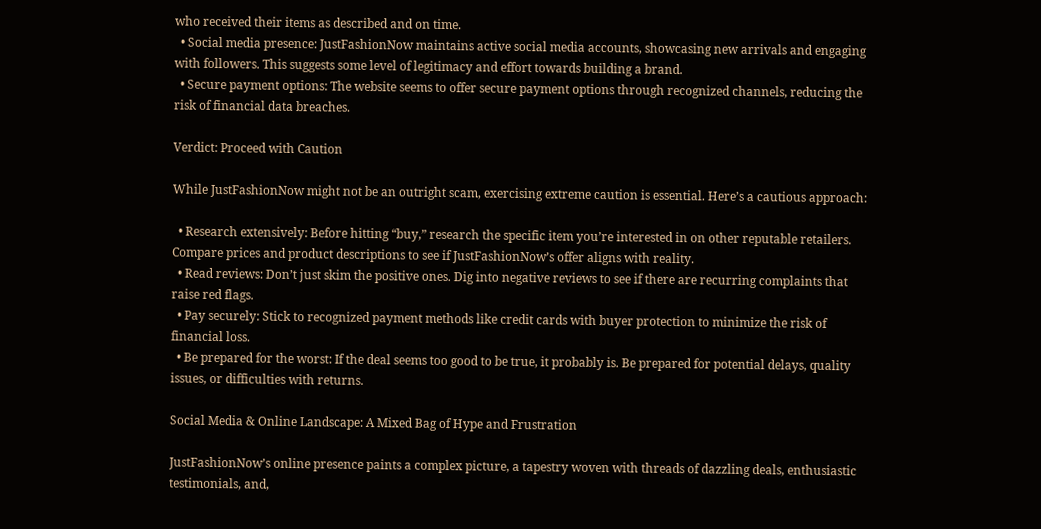who received their items as described and on time.
  • Social media presence: JustFashionNow maintains active social media accounts, showcasing new arrivals and engaging with followers. This suggests some level of legitimacy and effort towards building a brand.
  • Secure payment options: The website seems to offer secure payment options through recognized channels, reducing the risk of financial data breaches.

Verdict: Proceed with Caution

While JustFashionNow might not be an outright scam, exercising extreme caution is essential. Here’s a cautious approach:

  • Research extensively: Before hitting “buy,” research the specific item you’re interested in on other reputable retailers. Compare prices and product descriptions to see if JustFashionNow’s offer aligns with reality.
  • Read reviews: Don’t just skim the positive ones. Dig into negative reviews to see if there are recurring complaints that raise red flags.
  • Pay securely: Stick to recognized payment methods like credit cards with buyer protection to minimize the risk of financial loss.
  • Be prepared for the worst: If the deal seems too good to be true, it probably is. Be prepared for potential delays, quality issues, or difficulties with returns.

Social Media & Online Landscape: A Mixed Bag of Hype and Frustration

JustFashionNow’s online presence paints a complex picture, a tapestry woven with threads of dazzling deals, enthusiastic testimonials, and,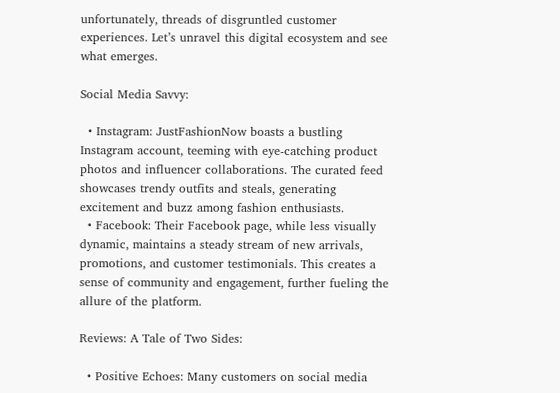unfortunately, threads of disgruntled customer experiences. Let’s unravel this digital ecosystem and see what emerges.

Social Media Savvy:

  • Instagram: JustFashionNow boasts a bustling Instagram account, teeming with eye-catching product photos and influencer collaborations. The curated feed showcases trendy outfits and steals, generating excitement and buzz among fashion enthusiasts.
  • Facebook: Their Facebook page, while less visually dynamic, maintains a steady stream of new arrivals, promotions, and customer testimonials. This creates a sense of community and engagement, further fueling the allure of the platform.

Reviews: A Tale of Two Sides:

  • Positive Echoes: Many customers on social media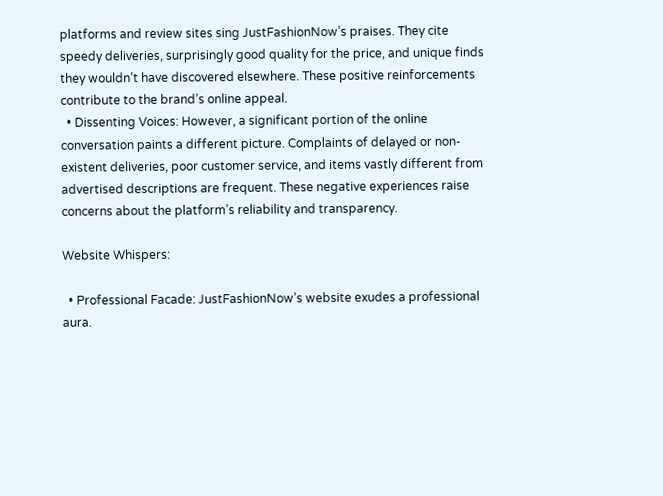platforms and review sites sing JustFashionNow’s praises. They cite speedy deliveries, surprisingly good quality for the price, and unique finds they wouldn’t have discovered elsewhere. These positive reinforcements contribute to the brand’s online appeal.
  • Dissenting Voices: However, a significant portion of the online conversation paints a different picture. Complaints of delayed or non-existent deliveries, poor customer service, and items vastly different from advertised descriptions are frequent. These negative experiences raise concerns about the platform’s reliability and transparency.

Website Whispers:

  • Professional Facade: JustFashionNow’s website exudes a professional aura.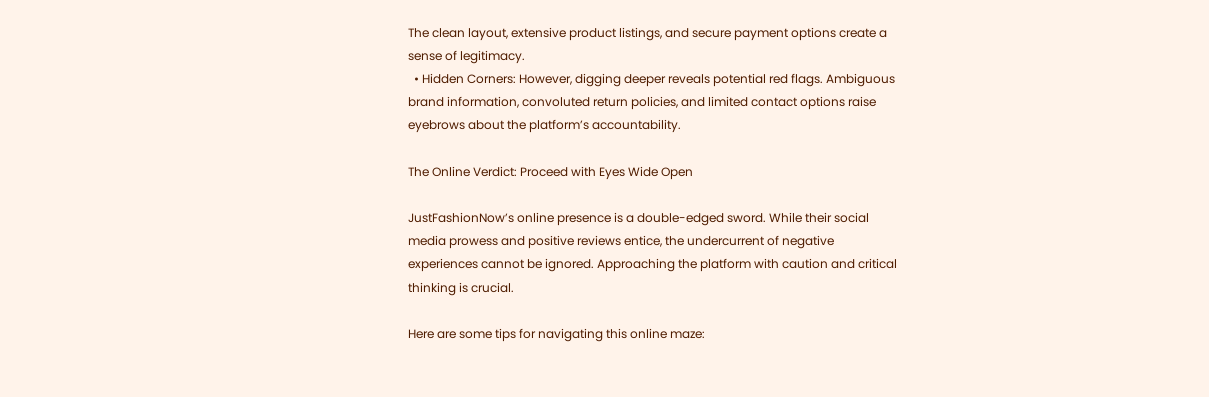The clean layout, extensive product listings, and secure payment options create a sense of legitimacy.
  • Hidden Corners: However, digging deeper reveals potential red flags. Ambiguous brand information, convoluted return policies, and limited contact options raise eyebrows about the platform’s accountability.

The Online Verdict: Proceed with Eyes Wide Open

JustFashionNow’s online presence is a double-edged sword. While their social media prowess and positive reviews entice, the undercurrent of negative experiences cannot be ignored. Approaching the platform with caution and critical thinking is crucial.

Here are some tips for navigating this online maze: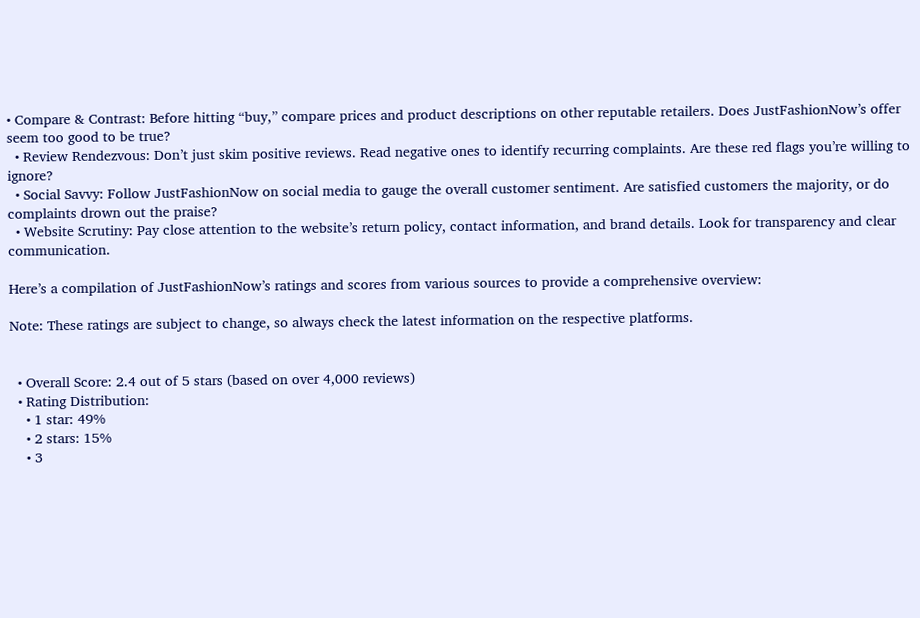• Compare & Contrast: Before hitting “buy,” compare prices and product descriptions on other reputable retailers. Does JustFashionNow’s offer seem too good to be true?
  • Review Rendezvous: Don’t just skim positive reviews. Read negative ones to identify recurring complaints. Are these red flags you’re willing to ignore?
  • Social Savvy: Follow JustFashionNow on social media to gauge the overall customer sentiment. Are satisfied customers the majority, or do complaints drown out the praise?
  • Website Scrutiny: Pay close attention to the website’s return policy, contact information, and brand details. Look for transparency and clear communication.

Here’s a compilation of JustFashionNow’s ratings and scores from various sources to provide a comprehensive overview:

Note: These ratings are subject to change, so always check the latest information on the respective platforms.


  • Overall Score: 2.4 out of 5 stars (based on over 4,000 reviews)
  • Rating Distribution:
    • 1 star: 49%
    • 2 stars: 15%
    • 3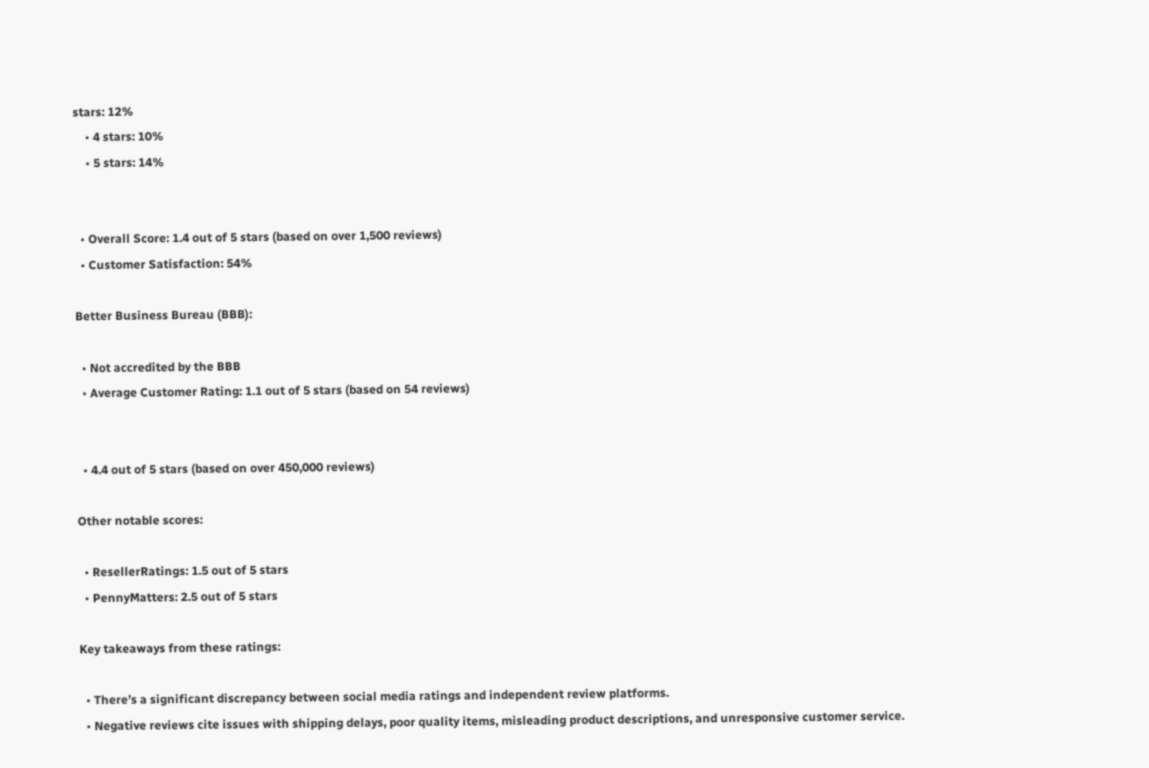stars: 12%
    • 4 stars: 10%
    • 5 stars: 14%


  • Overall Score: 1.4 out of 5 stars (based on over 1,500 reviews)
  • Customer Satisfaction: 54%

Better Business Bureau (BBB):

  • Not accredited by the BBB
  • Average Customer Rating: 1.1 out of 5 stars (based on 54 reviews)


  • 4.4 out of 5 stars (based on over 450,000 reviews)

Other notable scores:

  • ResellerRatings: 1.5 out of 5 stars
  • PennyMatters: 2.5 out of 5 stars

Key takeaways from these ratings:

  • There’s a significant discrepancy between social media ratings and independent review platforms.
  • Negative reviews cite issues with shipping delays, poor quality items, misleading product descriptions, and unresponsive customer service.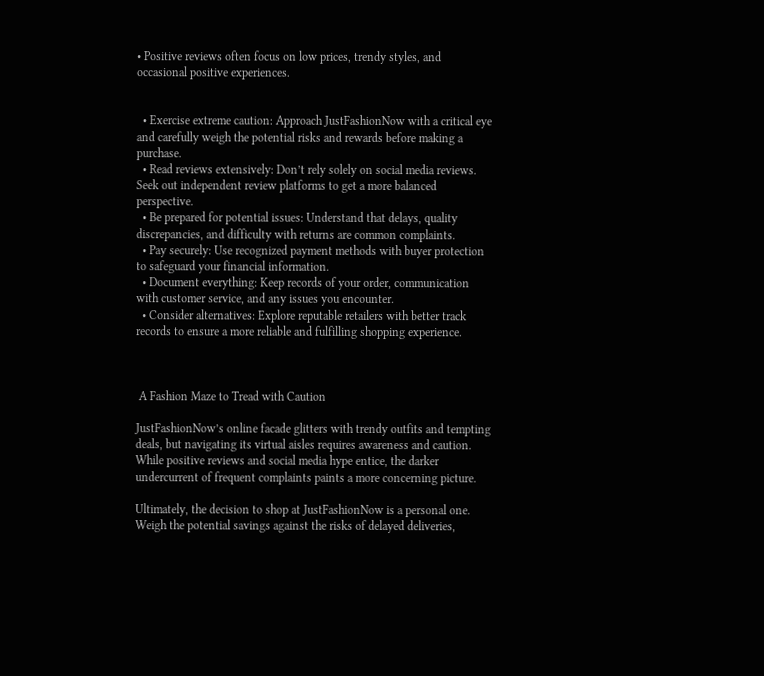• Positive reviews often focus on low prices, trendy styles, and occasional positive experiences.


  • Exercise extreme caution: Approach JustFashionNow with a critical eye and carefully weigh the potential risks and rewards before making a purchase.
  • Read reviews extensively: Don’t rely solely on social media reviews. Seek out independent review platforms to get a more balanced perspective.
  • Be prepared for potential issues: Understand that delays, quality discrepancies, and difficulty with returns are common complaints.
  • Pay securely: Use recognized payment methods with buyer protection to safeguard your financial information.
  • Document everything: Keep records of your order, communication with customer service, and any issues you encounter.
  • Consider alternatives: Explore reputable retailers with better track records to ensure a more reliable and fulfilling shopping experience.



 A Fashion Maze to Tread with Caution

JustFashionNow’s online facade glitters with trendy outfits and tempting deals, but navigating its virtual aisles requires awareness and caution. While positive reviews and social media hype entice, the darker undercurrent of frequent complaints paints a more concerning picture.

Ultimately, the decision to shop at JustFashionNow is a personal one. Weigh the potential savings against the risks of delayed deliveries,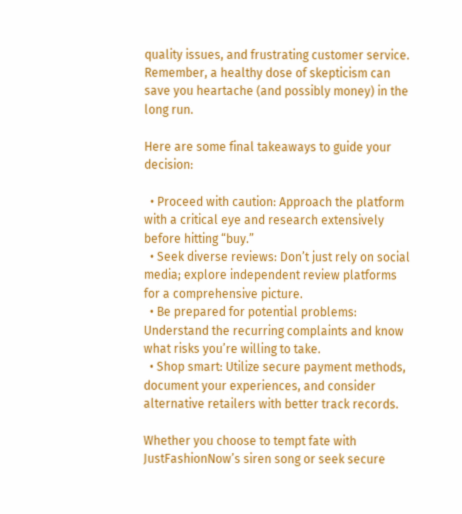quality issues, and frustrating customer service. Remember, a healthy dose of skepticism can save you heartache (and possibly money) in the long run.

Here are some final takeaways to guide your decision:

  • Proceed with caution: Approach the platform with a critical eye and research extensively before hitting “buy.”
  • Seek diverse reviews: Don’t just rely on social media; explore independent review platforms for a comprehensive picture.
  • Be prepared for potential problems: Understand the recurring complaints and know what risks you’re willing to take.
  • Shop smart: Utilize secure payment methods, document your experiences, and consider alternative retailers with better track records.

Whether you choose to tempt fate with JustFashionNow’s siren song or seek secure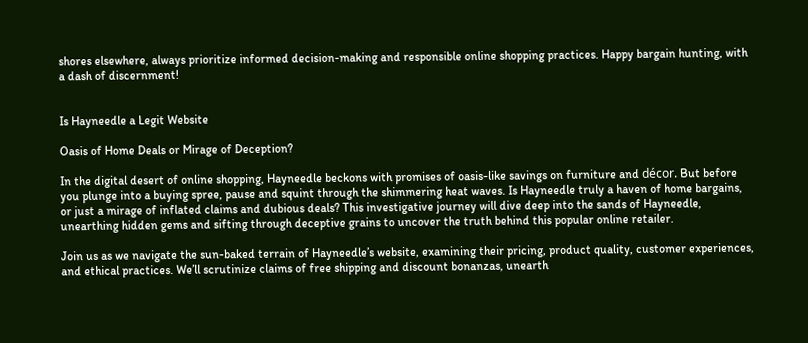shores elsewhere, always prioritize informed decision-making and responsible online shopping practices. Happy bargain hunting, with a dash of discernment!


Is Hayneedle a Legit Website

Oasis of Home Deals or Mirage of Deception?

In the digital desert of online shopping, Hayneedle beckons with promises of oasis-like savings on furniture and décor. But before you plunge into a buying spree, pause and squint through the shimmering heat waves. Is Hayneedle truly a haven of home bargains, or just a mirage of inflated claims and dubious deals? This investigative journey will dive deep into the sands of Hayneedle, unearthing hidden gems and sifting through deceptive grains to uncover the truth behind this popular online retailer.

Join us as we navigate the sun-baked terrain of Hayneedle’s website, examining their pricing, product quality, customer experiences, and ethical practices. We’ll scrutinize claims of free shipping and discount bonanzas, unearth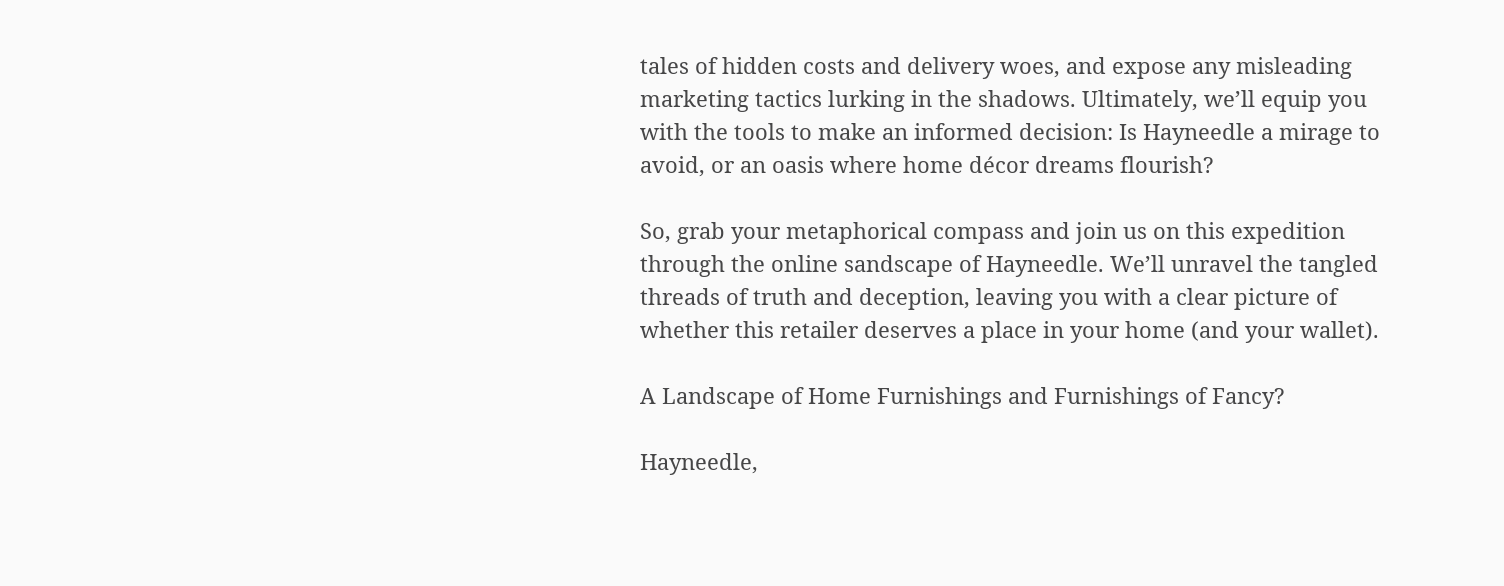tales of hidden costs and delivery woes, and expose any misleading marketing tactics lurking in the shadows. Ultimately, we’ll equip you with the tools to make an informed decision: Is Hayneedle a mirage to avoid, or an oasis where home décor dreams flourish?

So, grab your metaphorical compass and join us on this expedition through the online sandscape of Hayneedle. We’ll unravel the tangled threads of truth and deception, leaving you with a clear picture of whether this retailer deserves a place in your home (and your wallet).

A Landscape of Home Furnishings and Furnishings of Fancy?

Hayneedle,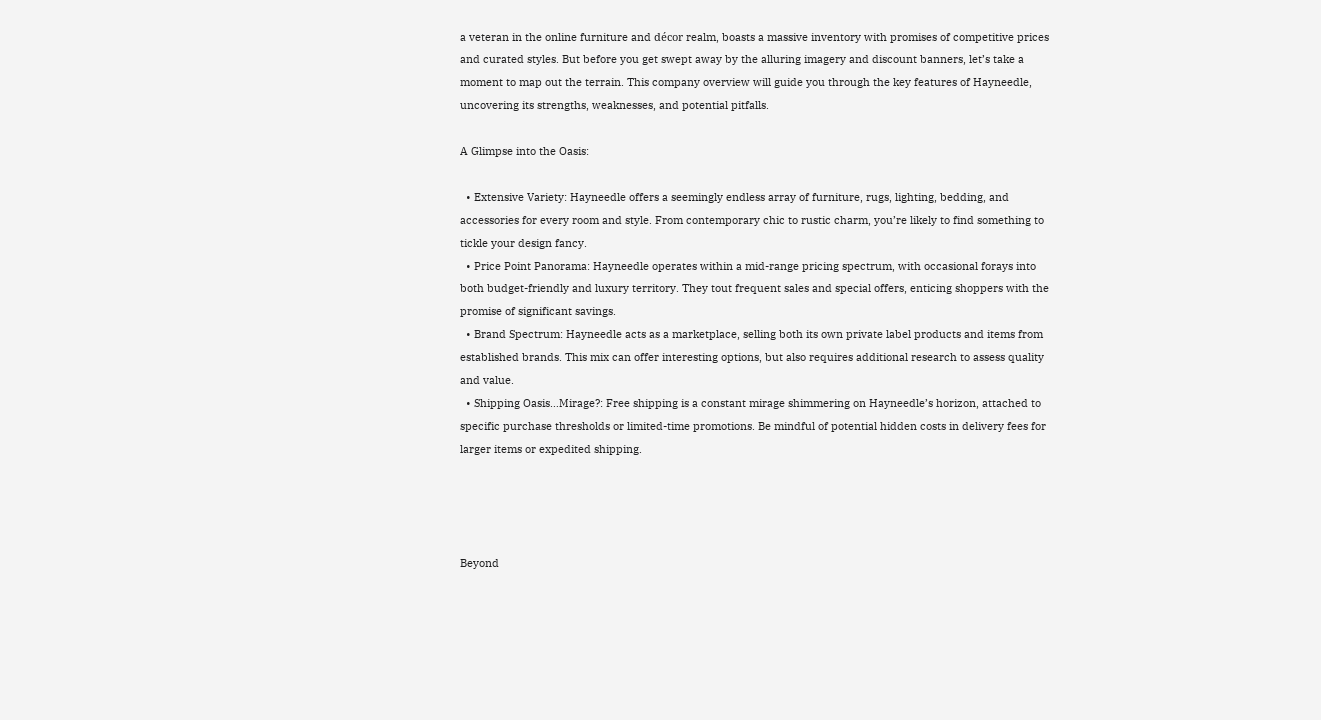a veteran in the online furniture and décor realm, boasts a massive inventory with promises of competitive prices and curated styles. But before you get swept away by the alluring imagery and discount banners, let’s take a moment to map out the terrain. This company overview will guide you through the key features of Hayneedle, uncovering its strengths, weaknesses, and potential pitfalls.

A Glimpse into the Oasis:

  • Extensive Variety: Hayneedle offers a seemingly endless array of furniture, rugs, lighting, bedding, and accessories for every room and style. From contemporary chic to rustic charm, you’re likely to find something to tickle your design fancy.
  • Price Point Panorama: Hayneedle operates within a mid-range pricing spectrum, with occasional forays into both budget-friendly and luxury territory. They tout frequent sales and special offers, enticing shoppers with the promise of significant savings.
  • Brand Spectrum: Hayneedle acts as a marketplace, selling both its own private label products and items from established brands. This mix can offer interesting options, but also requires additional research to assess quality and value.
  • Shipping Oasis…Mirage?: Free shipping is a constant mirage shimmering on Hayneedle’s horizon, attached to specific purchase thresholds or limited-time promotions. Be mindful of potential hidden costs in delivery fees for larger items or expedited shipping.




Beyond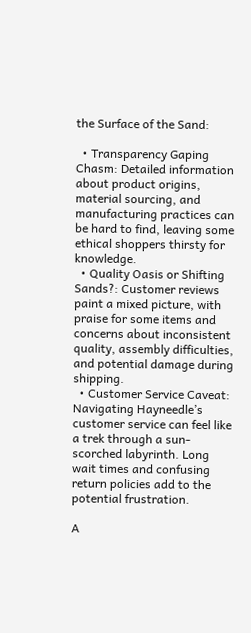the Surface of the Sand:

  • Transparency Gaping Chasm: Detailed information about product origins, material sourcing, and manufacturing practices can be hard to find, leaving some ethical shoppers thirsty for knowledge.
  • Quality Oasis or Shifting Sands?: Customer reviews paint a mixed picture, with praise for some items and concerns about inconsistent quality, assembly difficulties, and potential damage during shipping.
  • Customer Service Caveat: Navigating Hayneedle’s customer service can feel like a trek through a sun-scorched labyrinth. Long wait times and confusing return policies add to the potential frustration.

A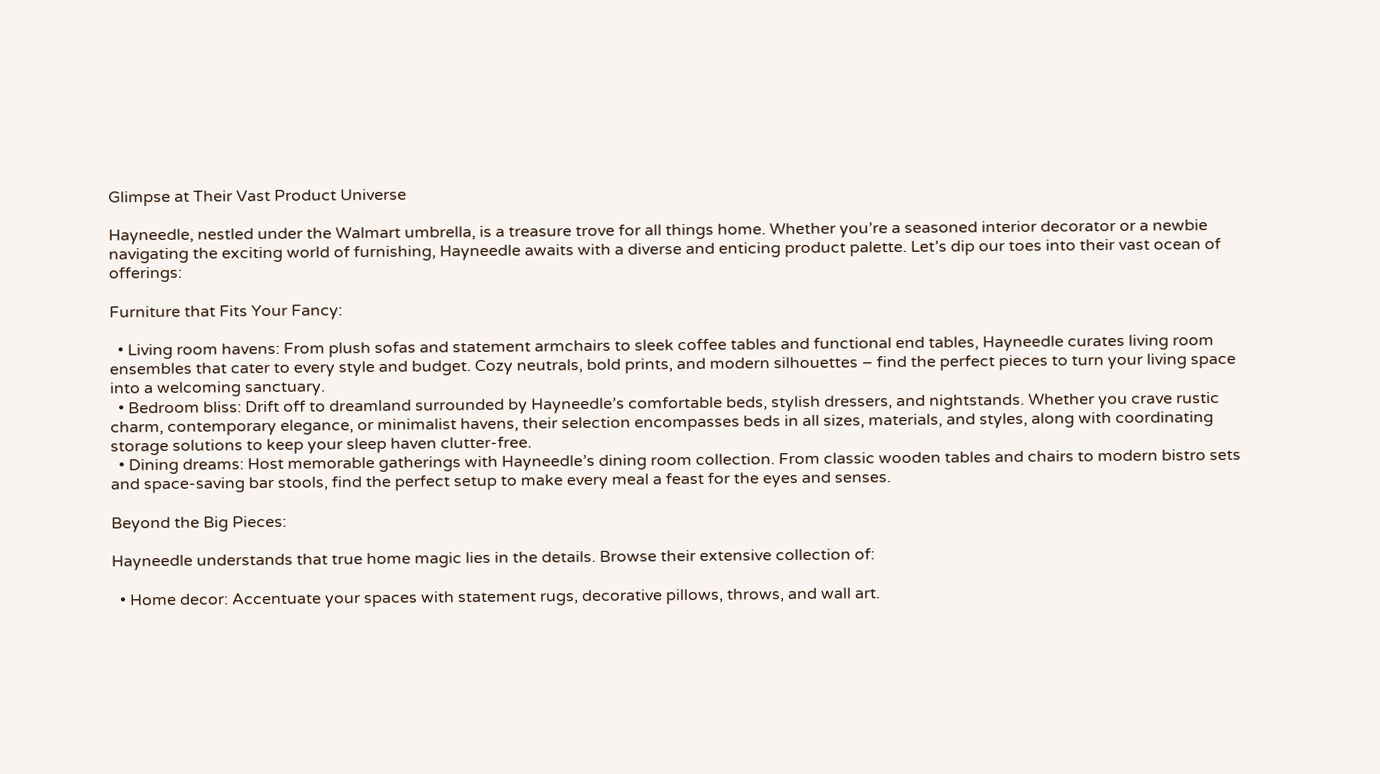Glimpse at Their Vast Product Universe

Hayneedle, nestled under the Walmart umbrella, is a treasure trove for all things home. Whether you’re a seasoned interior decorator or a newbie navigating the exciting world of furnishing, Hayneedle awaits with a diverse and enticing product palette. Let’s dip our toes into their vast ocean of offerings:

Furniture that Fits Your Fancy:

  • Living room havens: From plush sofas and statement armchairs to sleek coffee tables and functional end tables, Hayneedle curates living room ensembles that cater to every style and budget. Cozy neutrals, bold prints, and modern silhouettes – find the perfect pieces to turn your living space into a welcoming sanctuary.
  • Bedroom bliss: Drift off to dreamland surrounded by Hayneedle’s comfortable beds, stylish dressers, and nightstands. Whether you crave rustic charm, contemporary elegance, or minimalist havens, their selection encompasses beds in all sizes, materials, and styles, along with coordinating storage solutions to keep your sleep haven clutter-free.
  • Dining dreams: Host memorable gatherings with Hayneedle’s dining room collection. From classic wooden tables and chairs to modern bistro sets and space-saving bar stools, find the perfect setup to make every meal a feast for the eyes and senses.

Beyond the Big Pieces:

Hayneedle understands that true home magic lies in the details. Browse their extensive collection of:

  • Home decor: Accentuate your spaces with statement rugs, decorative pillows, throws, and wall art.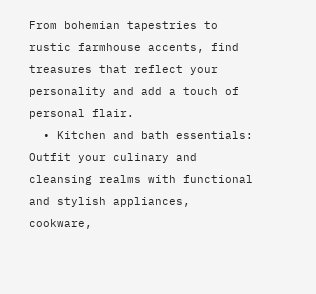From bohemian tapestries to rustic farmhouse accents, find treasures that reflect your personality and add a touch of personal flair.
  • Kitchen and bath essentials: Outfit your culinary and cleansing realms with functional and stylish appliances, cookware,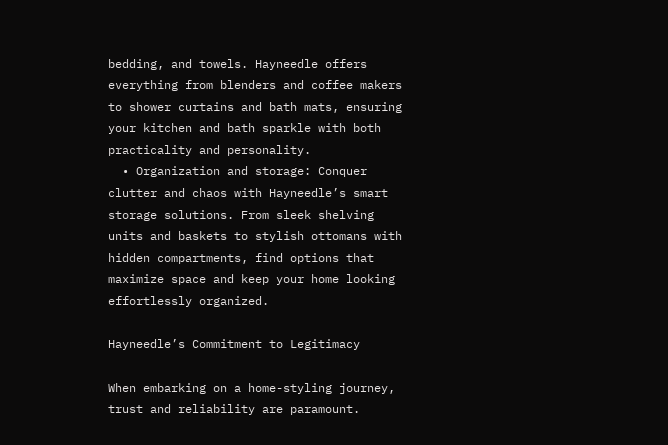bedding, and towels. Hayneedle offers everything from blenders and coffee makers to shower curtains and bath mats, ensuring your kitchen and bath sparkle with both practicality and personality.
  • Organization and storage: Conquer clutter and chaos with Hayneedle’s smart storage solutions. From sleek shelving units and baskets to stylish ottomans with hidden compartments, find options that maximize space and keep your home looking effortlessly organized.

Hayneedle’s Commitment to Legitimacy

When embarking on a home-styling journey, trust and reliability are paramount.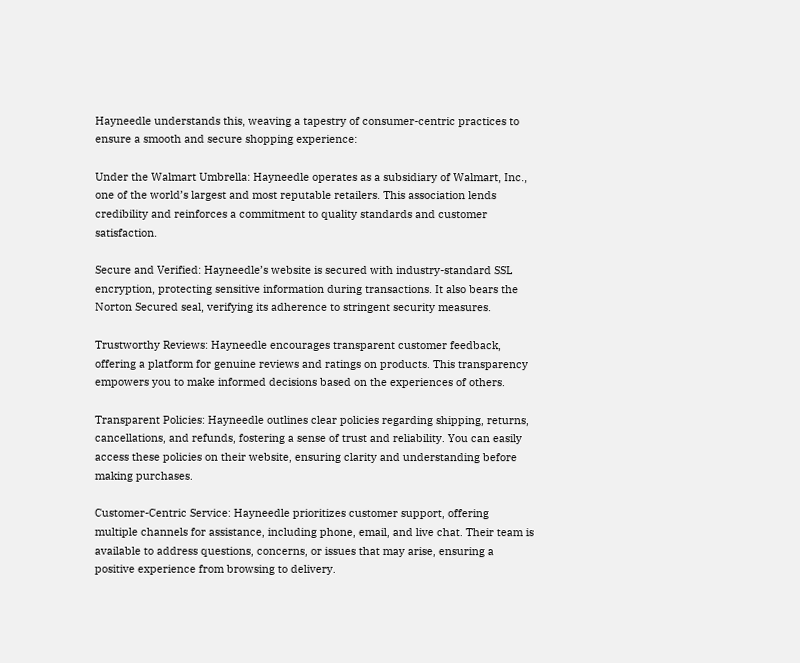Hayneedle understands this, weaving a tapestry of consumer-centric practices to ensure a smooth and secure shopping experience:

Under the Walmart Umbrella: Hayneedle operates as a subsidiary of Walmart, Inc., one of the world’s largest and most reputable retailers. This association lends credibility and reinforces a commitment to quality standards and customer satisfaction.

Secure and Verified: Hayneedle’s website is secured with industry-standard SSL encryption, protecting sensitive information during transactions. It also bears the Norton Secured seal, verifying its adherence to stringent security measures.

Trustworthy Reviews: Hayneedle encourages transparent customer feedback, offering a platform for genuine reviews and ratings on products. This transparency empowers you to make informed decisions based on the experiences of others.

Transparent Policies: Hayneedle outlines clear policies regarding shipping, returns, cancellations, and refunds, fostering a sense of trust and reliability. You can easily access these policies on their website, ensuring clarity and understanding before making purchases.

Customer-Centric Service: Hayneedle prioritizes customer support, offering multiple channels for assistance, including phone, email, and live chat. Their team is available to address questions, concerns, or issues that may arise, ensuring a positive experience from browsing to delivery.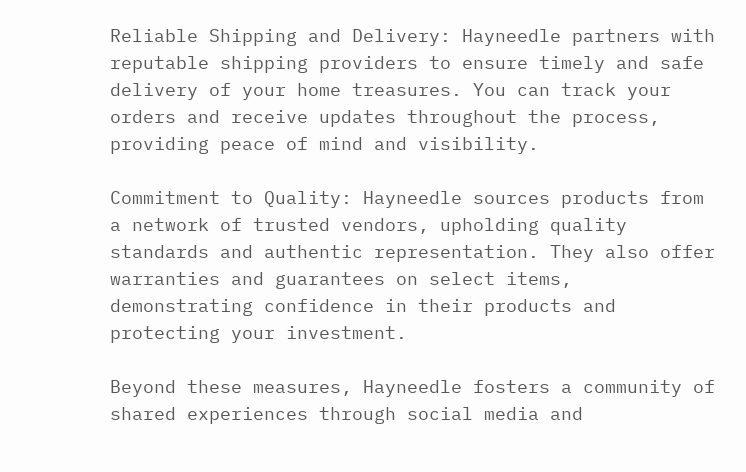Reliable Shipping and Delivery: Hayneedle partners with reputable shipping providers to ensure timely and safe delivery of your home treasures. You can track your orders and receive updates throughout the process, providing peace of mind and visibility.

Commitment to Quality: Hayneedle sources products from a network of trusted vendors, upholding quality standards and authentic representation. They also offer warranties and guarantees on select items, demonstrating confidence in their products and protecting your investment.

Beyond these measures, Hayneedle fosters a community of shared experiences through social media and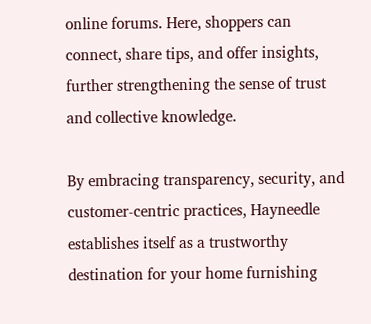online forums. Here, shoppers can connect, share tips, and offer insights, further strengthening the sense of trust and collective knowledge.

By embracing transparency, security, and customer-centric practices, Hayneedle establishes itself as a trustworthy destination for your home furnishing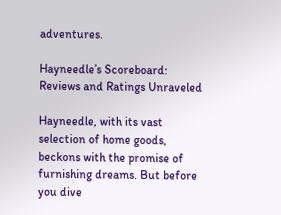adventures.

Hayneedle’s Scoreboard: Reviews and Ratings Unraveled

Hayneedle, with its vast selection of home goods, beckons with the promise of furnishing dreams. But before you dive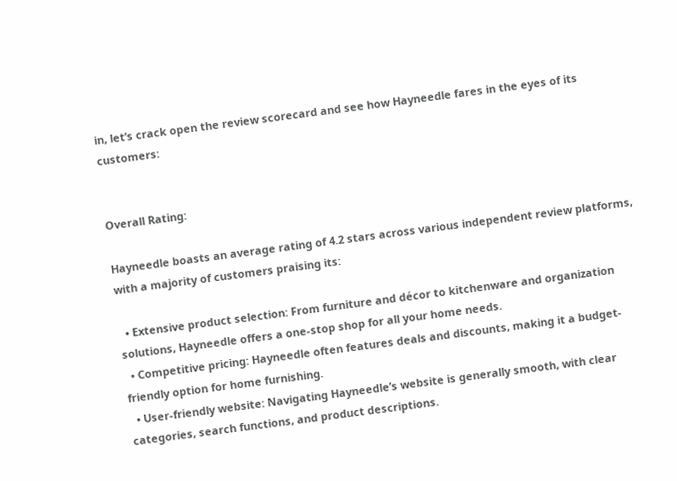in, let’s crack open the review scorecard and see how Hayneedle fares in the eyes of its customers:


Overall Rating:

Hayneedle boasts an average rating of 4.2 stars across various independent review platforms, with a majority of customers praising its:

  • Extensive product selection: From furniture and décor to kitchenware and organization solutions, Hayneedle offers a one-stop shop for all your home needs.
  • Competitive pricing: Hayneedle often features deals and discounts, making it a budget-friendly option for home furnishing.
  • User-friendly website: Navigating Hayneedle’s website is generally smooth, with clear categories, search functions, and product descriptions.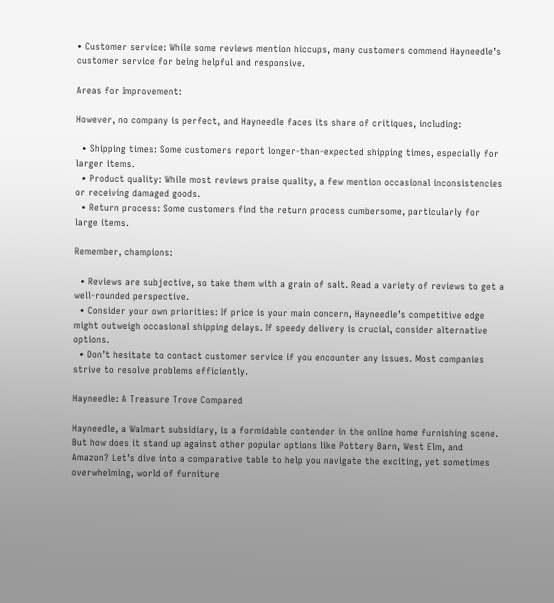• Customer service: While some reviews mention hiccups, many customers commend Hayneedle’s customer service for being helpful and responsive.

Areas for Improvement:

However, no company is perfect, and Hayneedle faces its share of critiques, including:

  • Shipping times: Some customers report longer-than-expected shipping times, especially for larger items.
  • Product quality: While most reviews praise quality, a few mention occasional inconsistencies or receiving damaged goods.
  • Return process: Some customers find the return process cumbersome, particularly for large items.

Remember, champions:

  • Reviews are subjective, so take them with a grain of salt. Read a variety of reviews to get a well-rounded perspective.
  • Consider your own priorities: If price is your main concern, Hayneedle’s competitive edge might outweigh occasional shipping delays. If speedy delivery is crucial, consider alternative options.
  • Don’t hesitate to contact customer service if you encounter any issues. Most companies strive to resolve problems efficiently.

Hayneedle: A Treasure Trove Compared

Hayneedle, a Walmart subsidiary, is a formidable contender in the online home furnishing scene. But how does it stand up against other popular options like Pottery Barn, West Elm, and Amazon? Let’s dive into a comparative table to help you navigate the exciting, yet sometimes overwhelming, world of furniture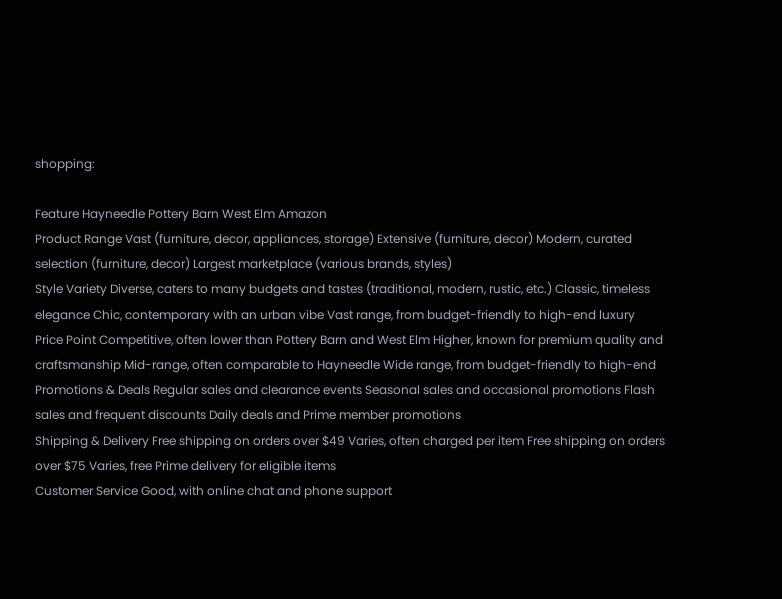shopping:

Feature Hayneedle Pottery Barn West Elm Amazon
Product Range Vast (furniture, decor, appliances, storage) Extensive (furniture, decor) Modern, curated selection (furniture, decor) Largest marketplace (various brands, styles)
Style Variety Diverse, caters to many budgets and tastes (traditional, modern, rustic, etc.) Classic, timeless elegance Chic, contemporary with an urban vibe Vast range, from budget-friendly to high-end luxury
Price Point Competitive, often lower than Pottery Barn and West Elm Higher, known for premium quality and craftsmanship Mid-range, often comparable to Hayneedle Wide range, from budget-friendly to high-end
Promotions & Deals Regular sales and clearance events Seasonal sales and occasional promotions Flash sales and frequent discounts Daily deals and Prime member promotions
Shipping & Delivery Free shipping on orders over $49 Varies, often charged per item Free shipping on orders over $75 Varies, free Prime delivery for eligible items
Customer Service Good, with online chat and phone support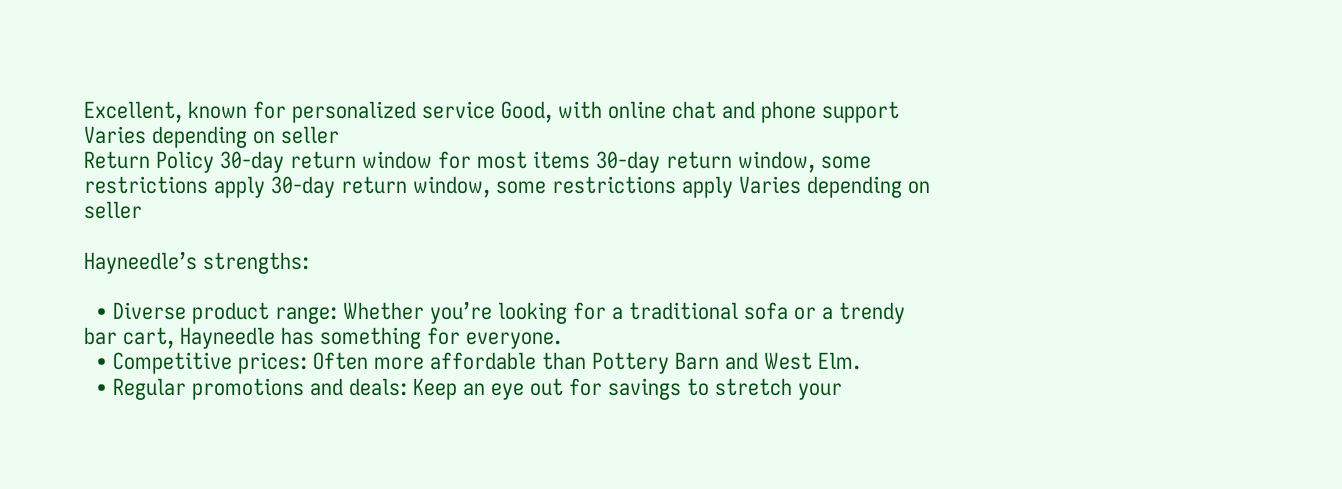Excellent, known for personalized service Good, with online chat and phone support Varies depending on seller
Return Policy 30-day return window for most items 30-day return window, some restrictions apply 30-day return window, some restrictions apply Varies depending on seller

Hayneedle’s strengths:

  • Diverse product range: Whether you’re looking for a traditional sofa or a trendy bar cart, Hayneedle has something for everyone.
  • Competitive prices: Often more affordable than Pottery Barn and West Elm.
  • Regular promotions and deals: Keep an eye out for savings to stretch your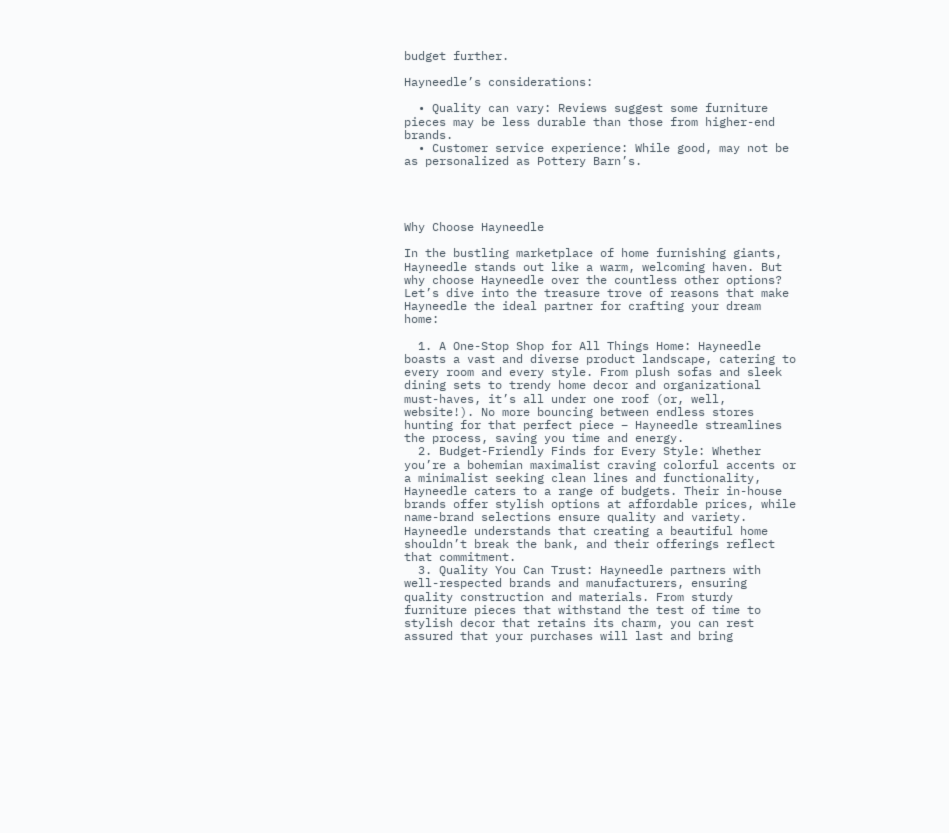budget further.

Hayneedle’s considerations:

  • Quality can vary: Reviews suggest some furniture pieces may be less durable than those from higher-end brands.
  • Customer service experience: While good, may not be as personalized as Pottery Barn’s.




Why Choose Hayneedle

In the bustling marketplace of home furnishing giants, Hayneedle stands out like a warm, welcoming haven. But why choose Hayneedle over the countless other options? Let’s dive into the treasure trove of reasons that make Hayneedle the ideal partner for crafting your dream home:

  1. A One-Stop Shop for All Things Home: Hayneedle boasts a vast and diverse product landscape, catering to every room and every style. From plush sofas and sleek dining sets to trendy home decor and organizational must-haves, it’s all under one roof (or, well, website!). No more bouncing between endless stores hunting for that perfect piece – Hayneedle streamlines the process, saving you time and energy.
  2. Budget-Friendly Finds for Every Style: Whether you’re a bohemian maximalist craving colorful accents or a minimalist seeking clean lines and functionality, Hayneedle caters to a range of budgets. Their in-house brands offer stylish options at affordable prices, while name-brand selections ensure quality and variety. Hayneedle understands that creating a beautiful home shouldn’t break the bank, and their offerings reflect that commitment.
  3. Quality You Can Trust: Hayneedle partners with well-respected brands and manufacturers, ensuring quality construction and materials. From sturdy furniture pieces that withstand the test of time to stylish decor that retains its charm, you can rest assured that your purchases will last and bring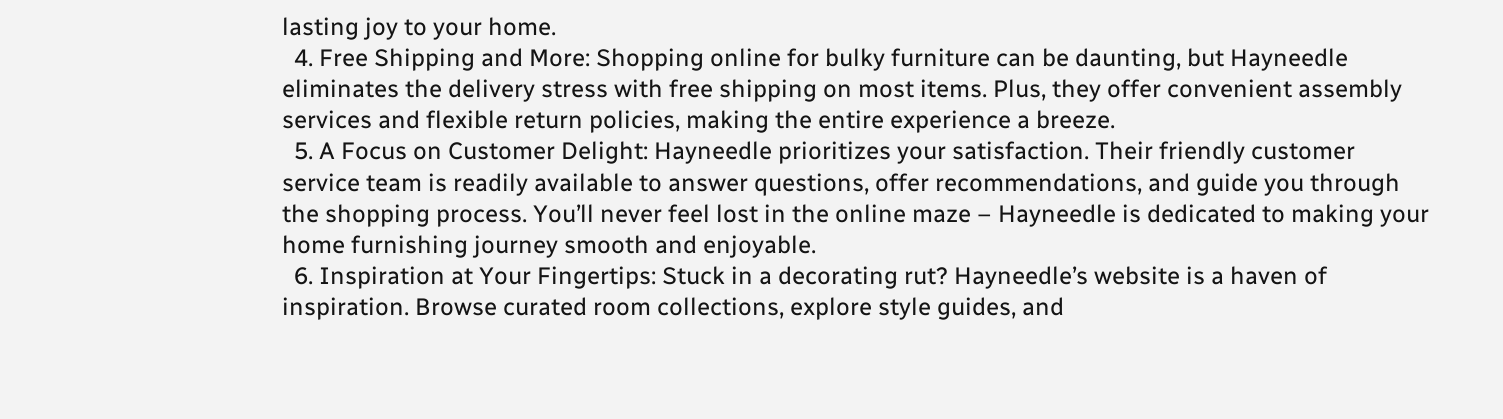lasting joy to your home.
  4. Free Shipping and More: Shopping online for bulky furniture can be daunting, but Hayneedle eliminates the delivery stress with free shipping on most items. Plus, they offer convenient assembly services and flexible return policies, making the entire experience a breeze.
  5. A Focus on Customer Delight: Hayneedle prioritizes your satisfaction. Their friendly customer service team is readily available to answer questions, offer recommendations, and guide you through the shopping process. You’ll never feel lost in the online maze – Hayneedle is dedicated to making your home furnishing journey smooth and enjoyable.
  6. Inspiration at Your Fingertips: Stuck in a decorating rut? Hayneedle’s website is a haven of inspiration. Browse curated room collections, explore style guides, and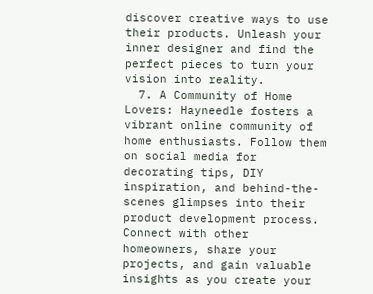discover creative ways to use their products. Unleash your inner designer and find the perfect pieces to turn your vision into reality.
  7. A Community of Home Lovers: Hayneedle fosters a vibrant online community of home enthusiasts. Follow them on social media for decorating tips, DIY inspiration, and behind-the-scenes glimpses into their product development process. Connect with other homeowners, share your projects, and gain valuable insights as you create your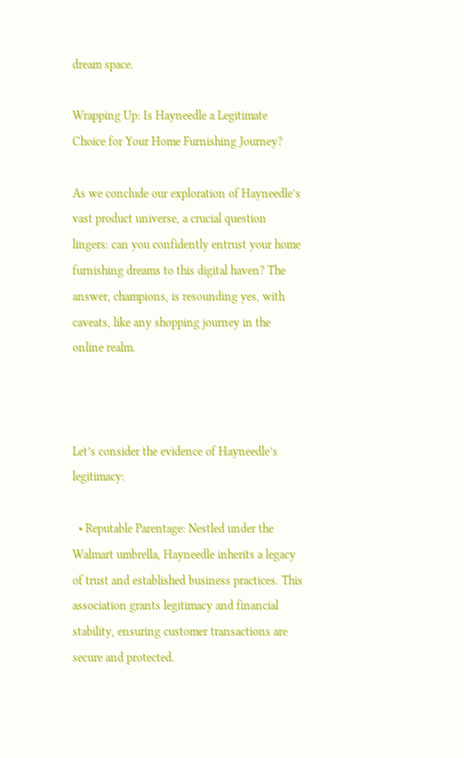dream space.

Wrapping Up: Is Hayneedle a Legitimate Choice for Your Home Furnishing Journey?

As we conclude our exploration of Hayneedle’s vast product universe, a crucial question lingers: can you confidently entrust your home furnishing dreams to this digital haven? The answer, champions, is resounding yes, with caveats, like any shopping journey in the online realm.



Let’s consider the evidence of Hayneedle’s legitimacy:

  • Reputable Parentage: Nestled under the Walmart umbrella, Hayneedle inherits a legacy of trust and established business practices. This association grants legitimacy and financial stability, ensuring customer transactions are secure and protected.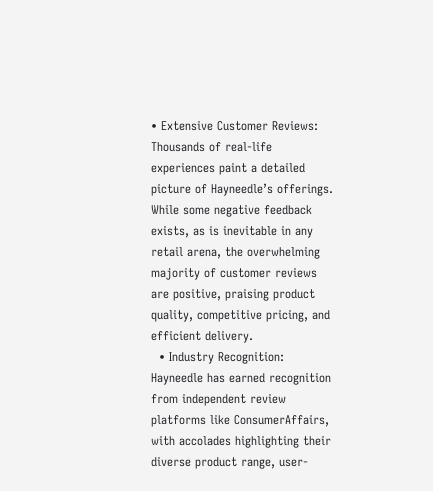• Extensive Customer Reviews: Thousands of real-life experiences paint a detailed picture of Hayneedle’s offerings. While some negative feedback exists, as is inevitable in any retail arena, the overwhelming majority of customer reviews are positive, praising product quality, competitive pricing, and efficient delivery.
  • Industry Recognition: Hayneedle has earned recognition from independent review platforms like ConsumerAffairs, with accolades highlighting their diverse product range, user-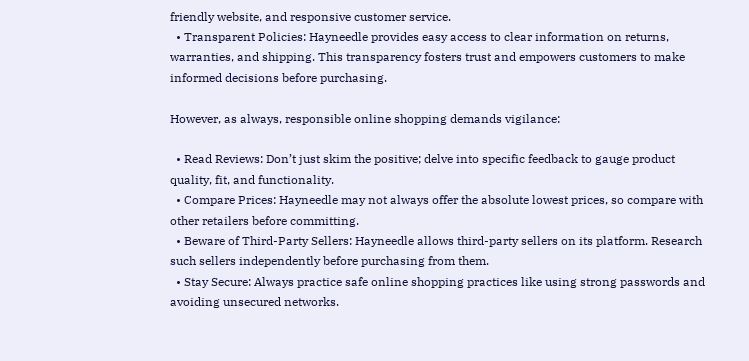friendly website, and responsive customer service.
  • Transparent Policies: Hayneedle provides easy access to clear information on returns, warranties, and shipping. This transparency fosters trust and empowers customers to make informed decisions before purchasing.

However, as always, responsible online shopping demands vigilance:

  • Read Reviews: Don’t just skim the positive; delve into specific feedback to gauge product quality, fit, and functionality.
  • Compare Prices: Hayneedle may not always offer the absolute lowest prices, so compare with other retailers before committing.
  • Beware of Third-Party Sellers: Hayneedle allows third-party sellers on its platform. Research such sellers independently before purchasing from them.
  • Stay Secure: Always practice safe online shopping practices like using strong passwords and avoiding unsecured networks.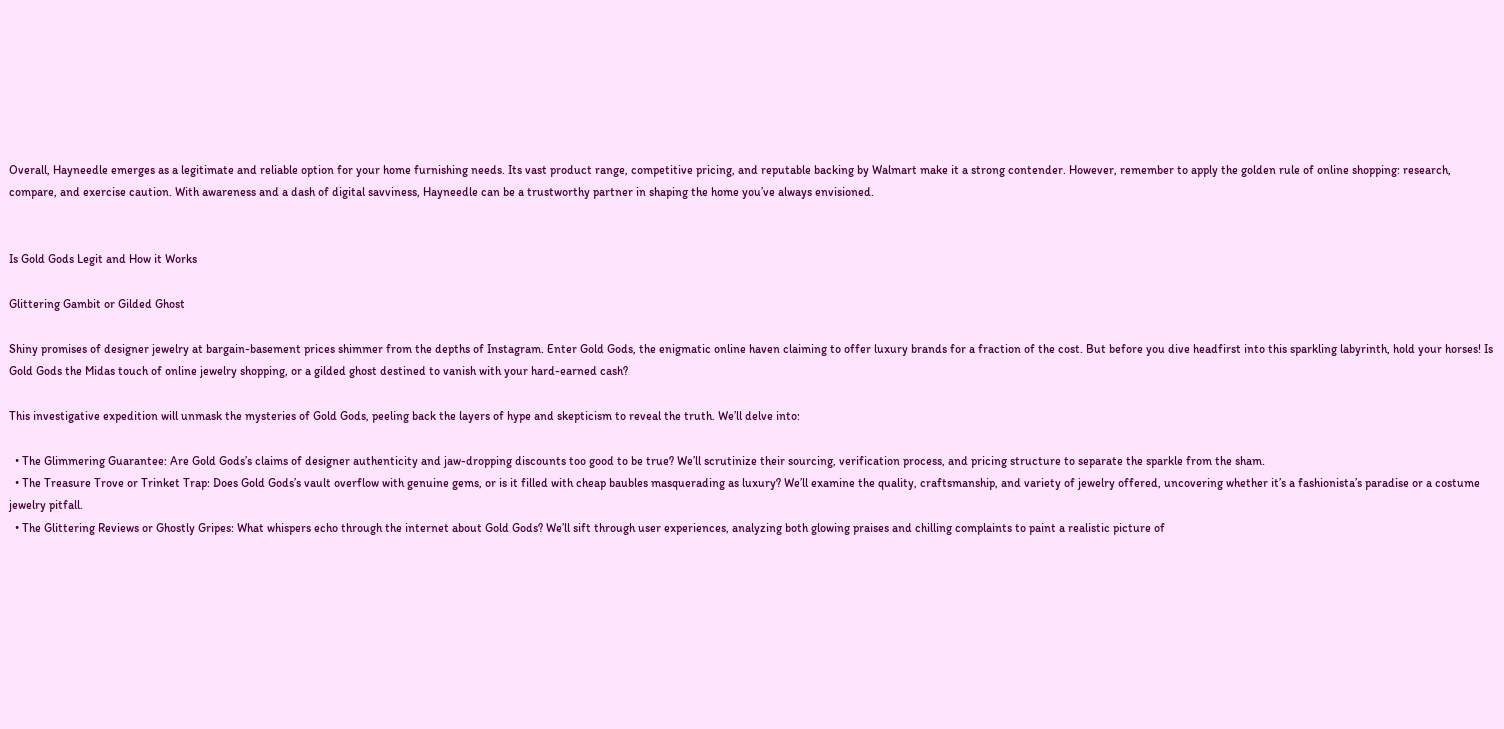Overall, Hayneedle emerges as a legitimate and reliable option for your home furnishing needs. Its vast product range, competitive pricing, and reputable backing by Walmart make it a strong contender. However, remember to apply the golden rule of online shopping: research, compare, and exercise caution. With awareness and a dash of digital savviness, Hayneedle can be a trustworthy partner in shaping the home you’ve always envisioned.


Is Gold Gods Legit and How it Works

Glittering Gambit or Gilded Ghost

Shiny promises of designer jewelry at bargain-basement prices shimmer from the depths of Instagram. Enter Gold Gods, the enigmatic online haven claiming to offer luxury brands for a fraction of the cost. But before you dive headfirst into this sparkling labyrinth, hold your horses! Is Gold Gods the Midas touch of online jewelry shopping, or a gilded ghost destined to vanish with your hard-earned cash?

This investigative expedition will unmask the mysteries of Gold Gods, peeling back the layers of hype and skepticism to reveal the truth. We’ll delve into:

  • The Glimmering Guarantee: Are Gold Gods’s claims of designer authenticity and jaw-dropping discounts too good to be true? We’ll scrutinize their sourcing, verification process, and pricing structure to separate the sparkle from the sham.
  • The Treasure Trove or Trinket Trap: Does Gold Gods’s vault overflow with genuine gems, or is it filled with cheap baubles masquerading as luxury? We’ll examine the quality, craftsmanship, and variety of jewelry offered, uncovering whether it’s a fashionista’s paradise or a costume jewelry pitfall.
  • The Glittering Reviews or Ghostly Gripes: What whispers echo through the internet about Gold Gods? We’ll sift through user experiences, analyzing both glowing praises and chilling complaints to paint a realistic picture of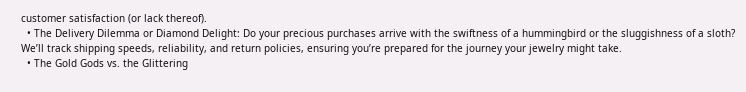customer satisfaction (or lack thereof).
  • The Delivery Dilemma or Diamond Delight: Do your precious purchases arrive with the swiftness of a hummingbird or the sluggishness of a sloth? We’ll track shipping speeds, reliability, and return policies, ensuring you’re prepared for the journey your jewelry might take.
  • The Gold Gods vs. the Glittering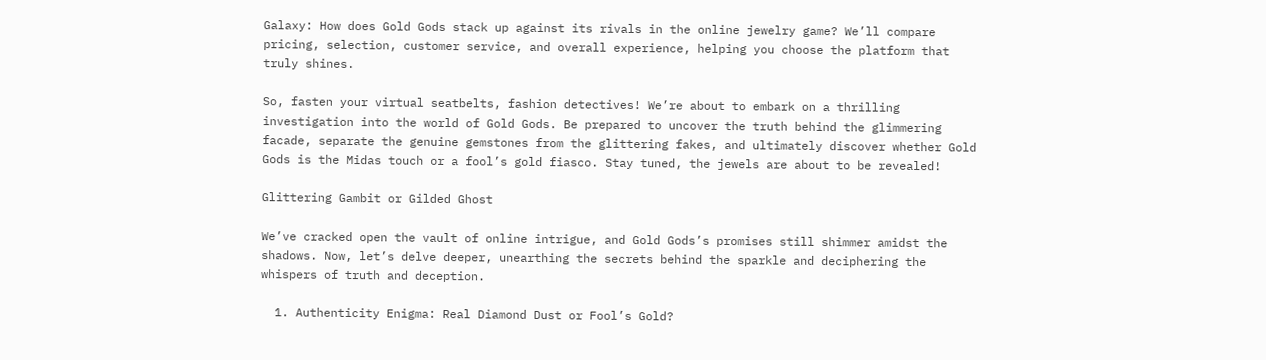Galaxy: How does Gold Gods stack up against its rivals in the online jewelry game? We’ll compare pricing, selection, customer service, and overall experience, helping you choose the platform that truly shines.

So, fasten your virtual seatbelts, fashion detectives! We’re about to embark on a thrilling investigation into the world of Gold Gods. Be prepared to uncover the truth behind the glimmering facade, separate the genuine gemstones from the glittering fakes, and ultimately discover whether Gold Gods is the Midas touch or a fool’s gold fiasco. Stay tuned, the jewels are about to be revealed!

Glittering Gambit or Gilded Ghost

We’ve cracked open the vault of online intrigue, and Gold Gods’s promises still shimmer amidst the shadows. Now, let’s delve deeper, unearthing the secrets behind the sparkle and deciphering the whispers of truth and deception.

  1. Authenticity Enigma: Real Diamond Dust or Fool’s Gold?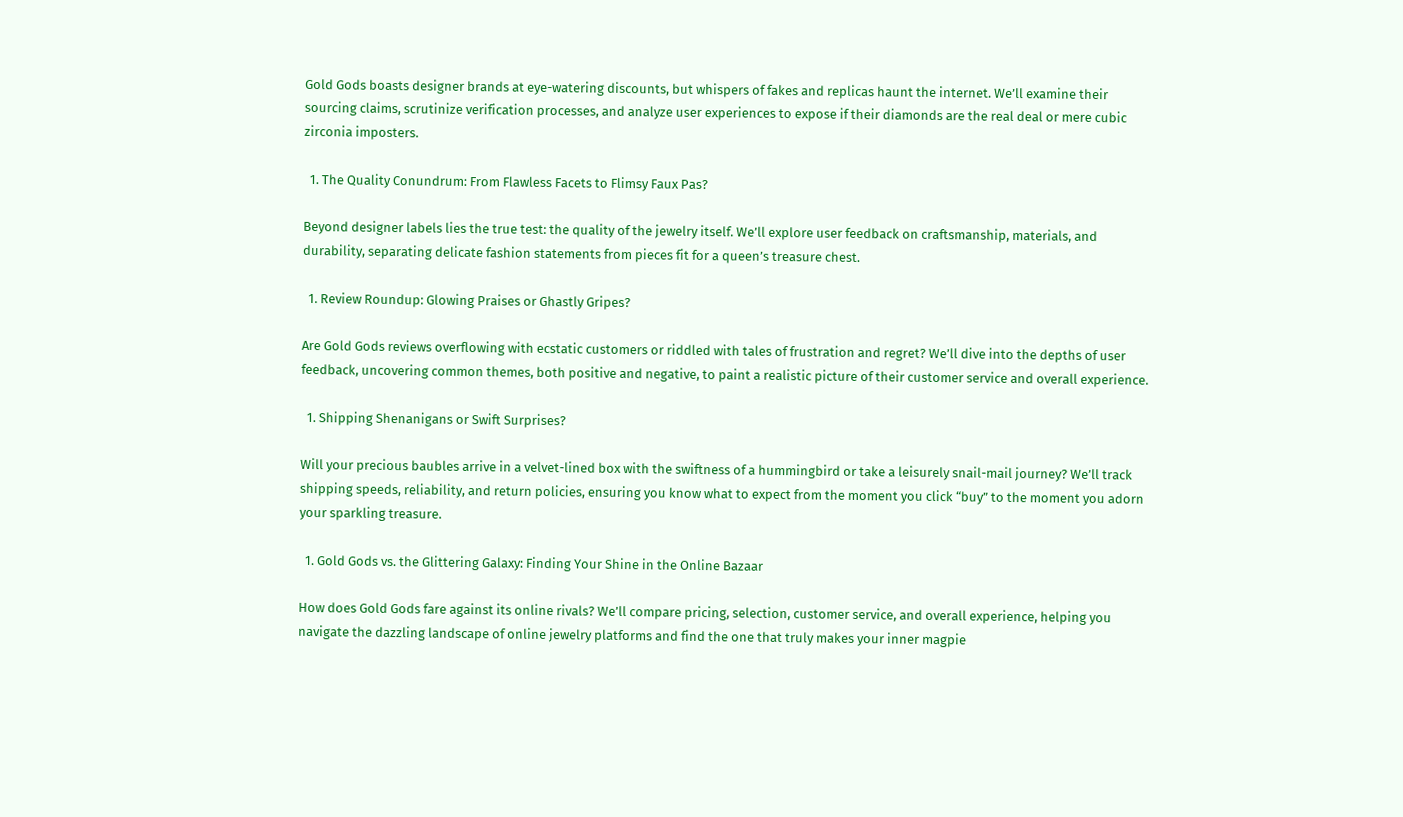Gold Gods boasts designer brands at eye-watering discounts, but whispers of fakes and replicas haunt the internet. We’ll examine their sourcing claims, scrutinize verification processes, and analyze user experiences to expose if their diamonds are the real deal or mere cubic zirconia imposters.

  1. The Quality Conundrum: From Flawless Facets to Flimsy Faux Pas?

Beyond designer labels lies the true test: the quality of the jewelry itself. We’ll explore user feedback on craftsmanship, materials, and durability, separating delicate fashion statements from pieces fit for a queen’s treasure chest.

  1. Review Roundup: Glowing Praises or Ghastly Gripes?

Are Gold Gods reviews overflowing with ecstatic customers or riddled with tales of frustration and regret? We’ll dive into the depths of user feedback, uncovering common themes, both positive and negative, to paint a realistic picture of their customer service and overall experience.

  1. Shipping Shenanigans or Swift Surprises?

Will your precious baubles arrive in a velvet-lined box with the swiftness of a hummingbird or take a leisurely snail-mail journey? We’ll track shipping speeds, reliability, and return policies, ensuring you know what to expect from the moment you click “buy” to the moment you adorn your sparkling treasure.

  1. Gold Gods vs. the Glittering Galaxy: Finding Your Shine in the Online Bazaar

How does Gold Gods fare against its online rivals? We’ll compare pricing, selection, customer service, and overall experience, helping you navigate the dazzling landscape of online jewelry platforms and find the one that truly makes your inner magpie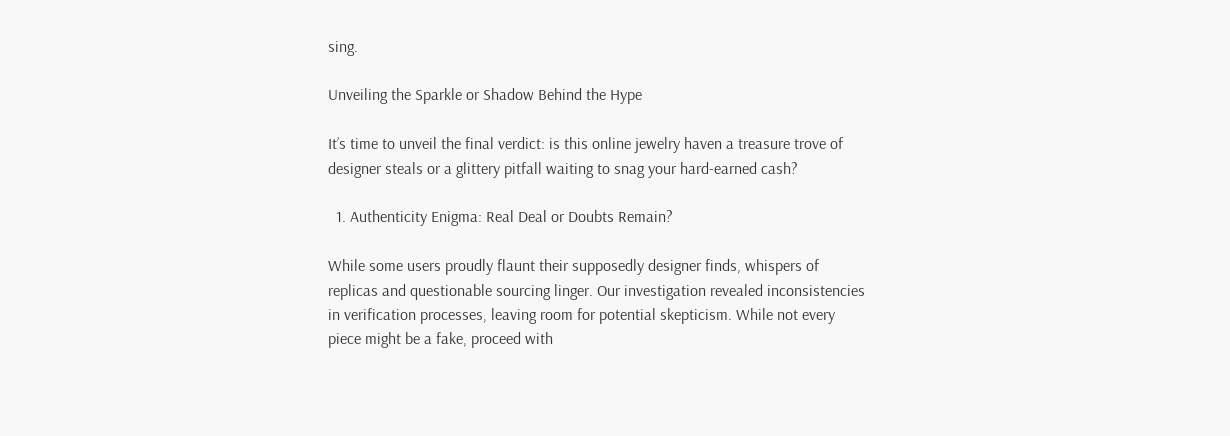sing.

Unveiling the Sparkle or Shadow Behind the Hype

It’s time to unveil the final verdict: is this online jewelry haven a treasure trove of designer steals or a glittery pitfall waiting to snag your hard-earned cash?

  1. Authenticity Enigma: Real Deal or Doubts Remain?

While some users proudly flaunt their supposedly designer finds, whispers of replicas and questionable sourcing linger. Our investigation revealed inconsistencies in verification processes, leaving room for potential skepticism. While not every piece might be a fake, proceed with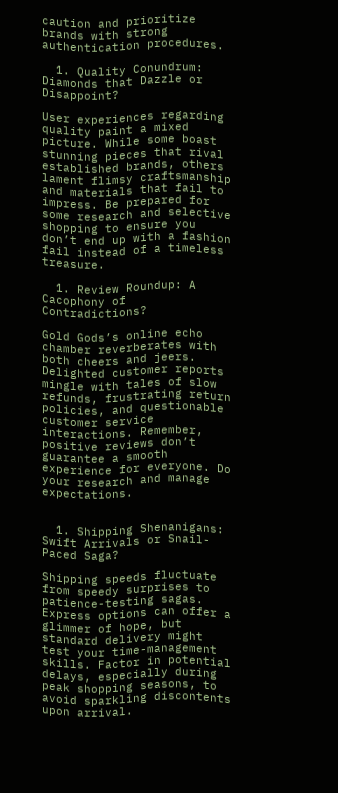caution and prioritize brands with strong authentication procedures.

  1. Quality Conundrum: Diamonds that Dazzle or Disappoint?

User experiences regarding quality paint a mixed picture. While some boast stunning pieces that rival established brands, others lament flimsy craftsmanship and materials that fail to impress. Be prepared for some research and selective shopping to ensure you don’t end up with a fashion fail instead of a timeless treasure.

  1. Review Roundup: A Cacophony of Contradictions?

Gold Gods’s online echo chamber reverberates with both cheers and jeers. Delighted customer reports mingle with tales of slow refunds, frustrating return policies, and questionable customer service interactions. Remember, positive reviews don’t guarantee a smooth experience for everyone. Do your research and manage expectations.


  1. Shipping Shenanigans: Swift Arrivals or Snail-Paced Saga?

Shipping speeds fluctuate from speedy surprises to patience-testing sagas. Express options can offer a glimmer of hope, but standard delivery might test your time-management skills. Factor in potential delays, especially during peak shopping seasons, to avoid sparkling discontents upon arrival.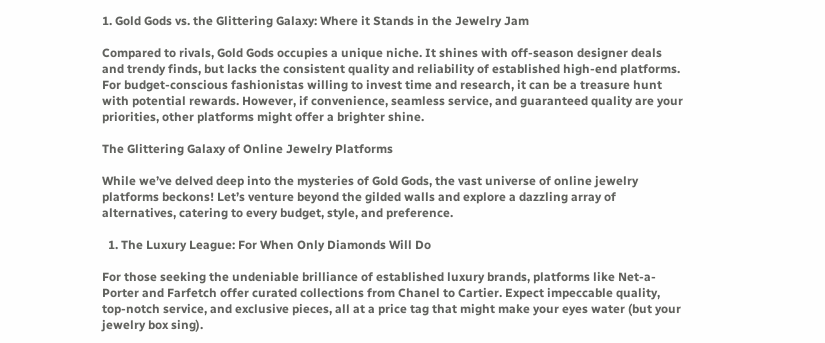1. Gold Gods vs. the Glittering Galaxy: Where it Stands in the Jewelry Jam

Compared to rivals, Gold Gods occupies a unique niche. It shines with off-season designer deals and trendy finds, but lacks the consistent quality and reliability of established high-end platforms. For budget-conscious fashionistas willing to invest time and research, it can be a treasure hunt with potential rewards. However, if convenience, seamless service, and guaranteed quality are your priorities, other platforms might offer a brighter shine.

The Glittering Galaxy of Online Jewelry Platforms

While we’ve delved deep into the mysteries of Gold Gods, the vast universe of online jewelry platforms beckons! Let’s venture beyond the gilded walls and explore a dazzling array of alternatives, catering to every budget, style, and preference.

  1. The Luxury League: For When Only Diamonds Will Do

For those seeking the undeniable brilliance of established luxury brands, platforms like Net-a-Porter and Farfetch offer curated collections from Chanel to Cartier. Expect impeccable quality, top-notch service, and exclusive pieces, all at a price tag that might make your eyes water (but your jewelry box sing).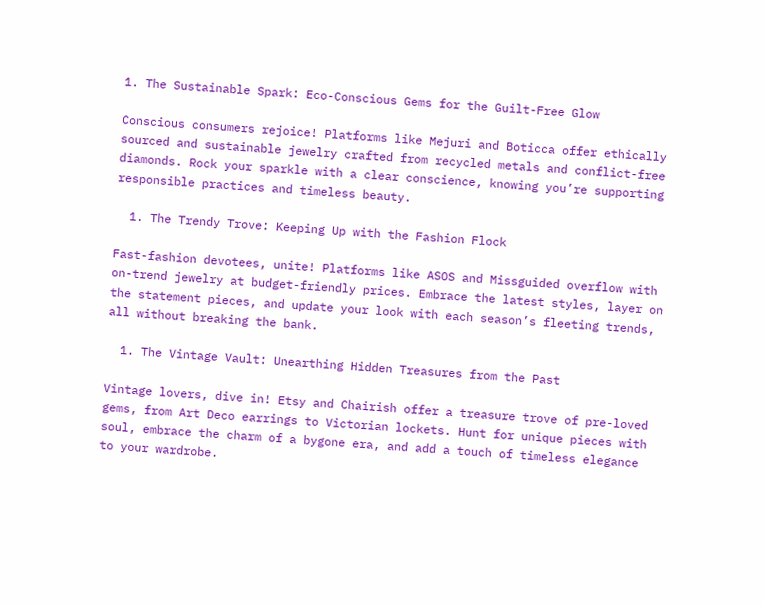1. The Sustainable Spark: Eco-Conscious Gems for the Guilt-Free Glow

Conscious consumers rejoice! Platforms like Mejuri and Boticca offer ethically sourced and sustainable jewelry crafted from recycled metals and conflict-free diamonds. Rock your sparkle with a clear conscience, knowing you’re supporting responsible practices and timeless beauty.

  1. The Trendy Trove: Keeping Up with the Fashion Flock

Fast-fashion devotees, unite! Platforms like ASOS and Missguided overflow with on-trend jewelry at budget-friendly prices. Embrace the latest styles, layer on the statement pieces, and update your look with each season’s fleeting trends, all without breaking the bank.

  1. The Vintage Vault: Unearthing Hidden Treasures from the Past

Vintage lovers, dive in! Etsy and Chairish offer a treasure trove of pre-loved gems, from Art Deco earrings to Victorian lockets. Hunt for unique pieces with soul, embrace the charm of a bygone era, and add a touch of timeless elegance to your wardrobe.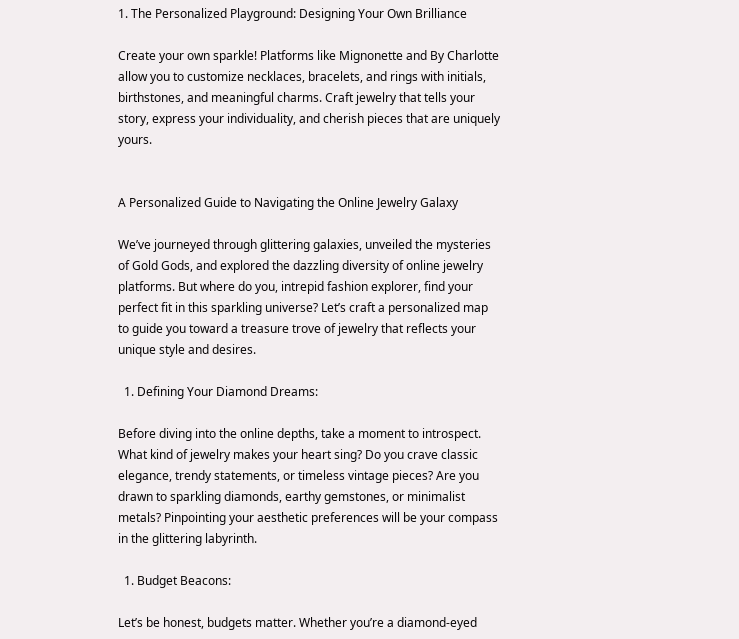1. The Personalized Playground: Designing Your Own Brilliance

Create your own sparkle! Platforms like Mignonette and By Charlotte allow you to customize necklaces, bracelets, and rings with initials, birthstones, and meaningful charms. Craft jewelry that tells your story, express your individuality, and cherish pieces that are uniquely yours.


A Personalized Guide to Navigating the Online Jewelry Galaxy

We’ve journeyed through glittering galaxies, unveiled the mysteries of Gold Gods, and explored the dazzling diversity of online jewelry platforms. But where do you, intrepid fashion explorer, find your perfect fit in this sparkling universe? Let’s craft a personalized map to guide you toward a treasure trove of jewelry that reflects your unique style and desires.

  1. Defining Your Diamond Dreams:

Before diving into the online depths, take a moment to introspect. What kind of jewelry makes your heart sing? Do you crave classic elegance, trendy statements, or timeless vintage pieces? Are you drawn to sparkling diamonds, earthy gemstones, or minimalist metals? Pinpointing your aesthetic preferences will be your compass in the glittering labyrinth.

  1. Budget Beacons:

Let’s be honest, budgets matter. Whether you’re a diamond-eyed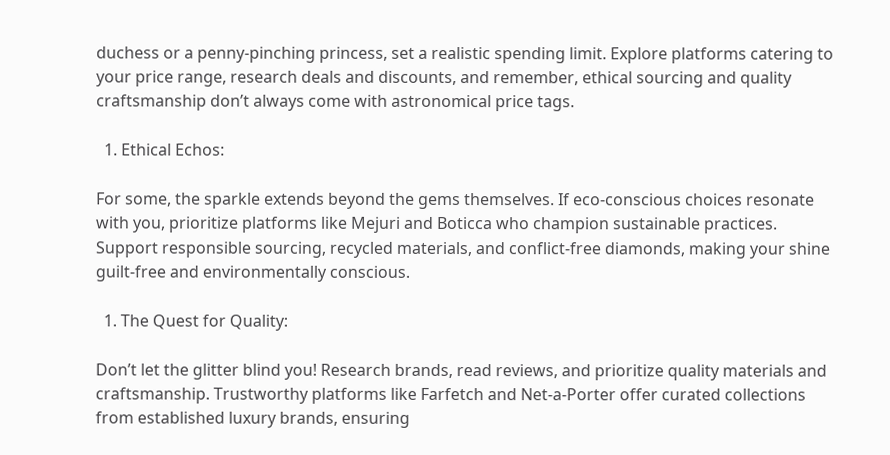duchess or a penny-pinching princess, set a realistic spending limit. Explore platforms catering to your price range, research deals and discounts, and remember, ethical sourcing and quality craftsmanship don’t always come with astronomical price tags.

  1. Ethical Echos:

For some, the sparkle extends beyond the gems themselves. If eco-conscious choices resonate with you, prioritize platforms like Mejuri and Boticca who champion sustainable practices. Support responsible sourcing, recycled materials, and conflict-free diamonds, making your shine guilt-free and environmentally conscious.

  1. The Quest for Quality:

Don’t let the glitter blind you! Research brands, read reviews, and prioritize quality materials and craftsmanship. Trustworthy platforms like Farfetch and Net-a-Porter offer curated collections from established luxury brands, ensuring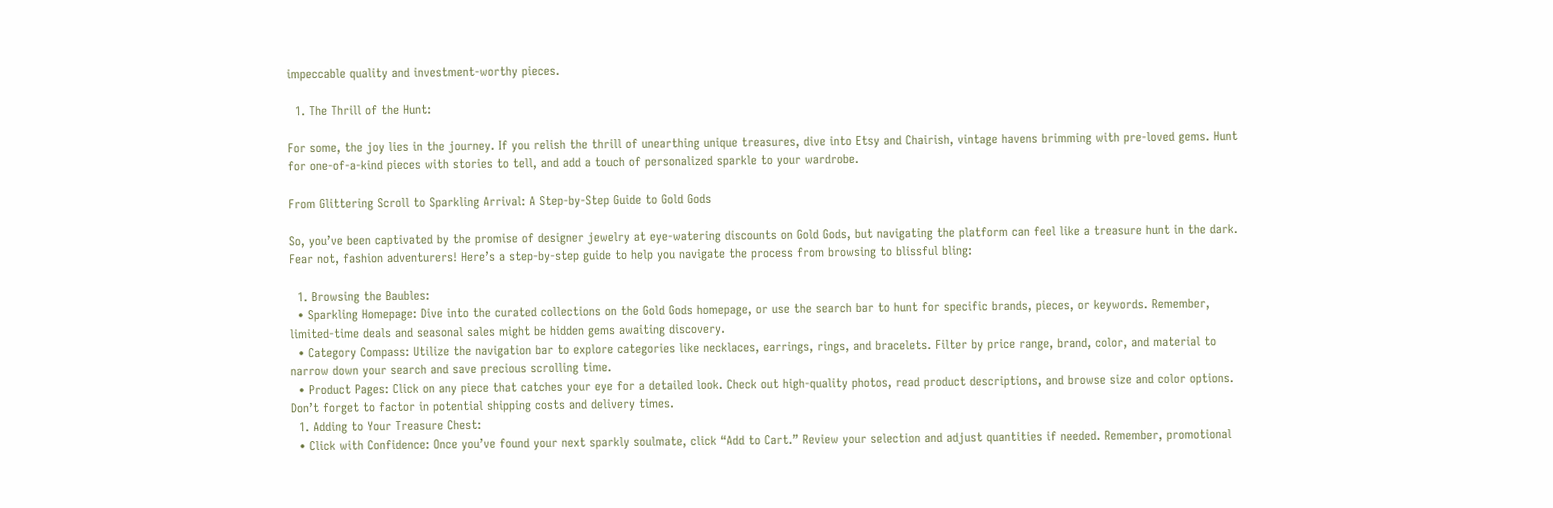impeccable quality and investment-worthy pieces.

  1. The Thrill of the Hunt:

For some, the joy lies in the journey. If you relish the thrill of unearthing unique treasures, dive into Etsy and Chairish, vintage havens brimming with pre-loved gems. Hunt for one-of-a-kind pieces with stories to tell, and add a touch of personalized sparkle to your wardrobe.

From Glittering Scroll to Sparkling Arrival: A Step-by-Step Guide to Gold Gods

So, you’ve been captivated by the promise of designer jewelry at eye-watering discounts on Gold Gods, but navigating the platform can feel like a treasure hunt in the dark. Fear not, fashion adventurers! Here’s a step-by-step guide to help you navigate the process from browsing to blissful bling:

  1. Browsing the Baubles:
  • Sparkling Homepage: Dive into the curated collections on the Gold Gods homepage, or use the search bar to hunt for specific brands, pieces, or keywords. Remember, limited-time deals and seasonal sales might be hidden gems awaiting discovery.
  • Category Compass: Utilize the navigation bar to explore categories like necklaces, earrings, rings, and bracelets. Filter by price range, brand, color, and material to narrow down your search and save precious scrolling time.
  • Product Pages: Click on any piece that catches your eye for a detailed look. Check out high-quality photos, read product descriptions, and browse size and color options. Don’t forget to factor in potential shipping costs and delivery times.
  1. Adding to Your Treasure Chest:
  • Click with Confidence: Once you’ve found your next sparkly soulmate, click “Add to Cart.” Review your selection and adjust quantities if needed. Remember, promotional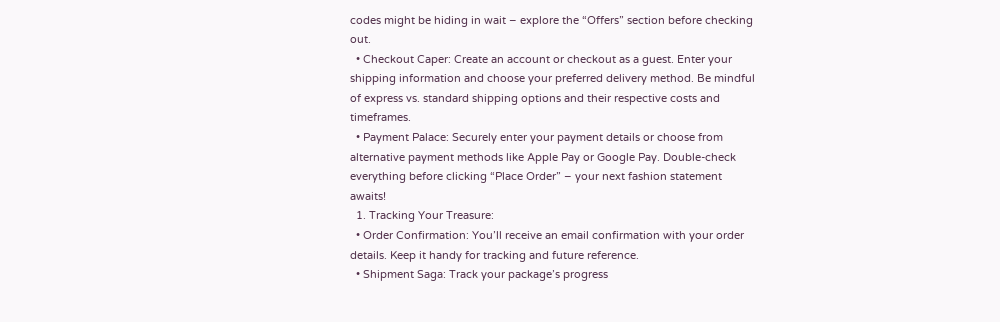codes might be hiding in wait – explore the “Offers” section before checking out.
  • Checkout Caper: Create an account or checkout as a guest. Enter your shipping information and choose your preferred delivery method. Be mindful of express vs. standard shipping options and their respective costs and timeframes.
  • Payment Palace: Securely enter your payment details or choose from alternative payment methods like Apple Pay or Google Pay. Double-check everything before clicking “Place Order” – your next fashion statement awaits!
  1. Tracking Your Treasure:
  • Order Confirmation: You’ll receive an email confirmation with your order details. Keep it handy for tracking and future reference.
  • Shipment Saga: Track your package’s progress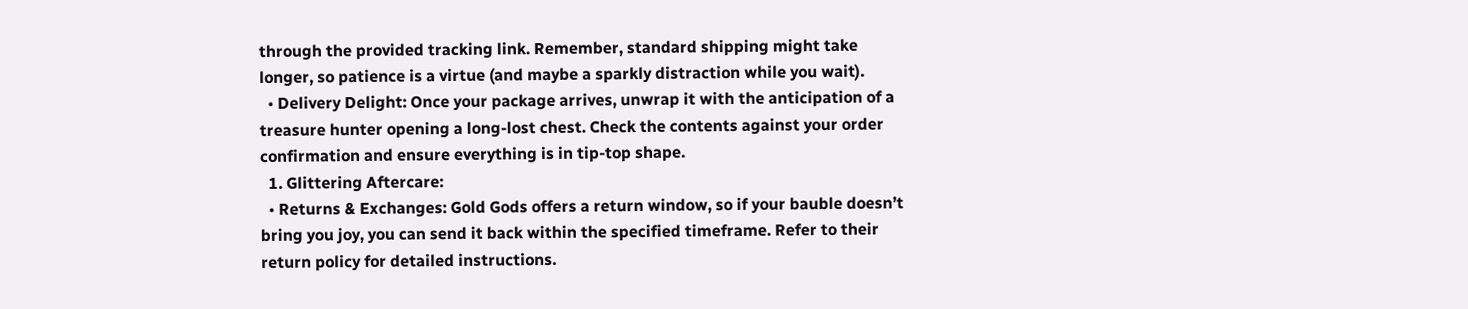through the provided tracking link. Remember, standard shipping might take longer, so patience is a virtue (and maybe a sparkly distraction while you wait).
  • Delivery Delight: Once your package arrives, unwrap it with the anticipation of a treasure hunter opening a long-lost chest. Check the contents against your order confirmation and ensure everything is in tip-top shape.
  1. Glittering Aftercare:
  • Returns & Exchanges: Gold Gods offers a return window, so if your bauble doesn’t bring you joy, you can send it back within the specified timeframe. Refer to their return policy for detailed instructions.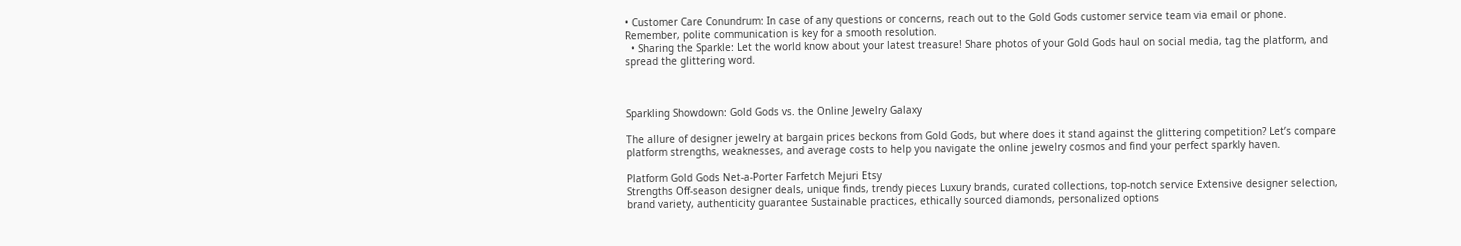• Customer Care Conundrum: In case of any questions or concerns, reach out to the Gold Gods customer service team via email or phone. Remember, polite communication is key for a smooth resolution.
  • Sharing the Sparkle: Let the world know about your latest treasure! Share photos of your Gold Gods haul on social media, tag the platform, and spread the glittering word.



Sparkling Showdown: Gold Gods vs. the Online Jewelry Galaxy

The allure of designer jewelry at bargain prices beckons from Gold Gods, but where does it stand against the glittering competition? Let’s compare platform strengths, weaknesses, and average costs to help you navigate the online jewelry cosmos and find your perfect sparkly haven.

Platform Gold Gods Net-a-Porter Farfetch Mejuri Etsy
Strengths Off-season designer deals, unique finds, trendy pieces Luxury brands, curated collections, top-notch service Extensive designer selection, brand variety, authenticity guarantee Sustainable practices, ethically sourced diamonds, personalized options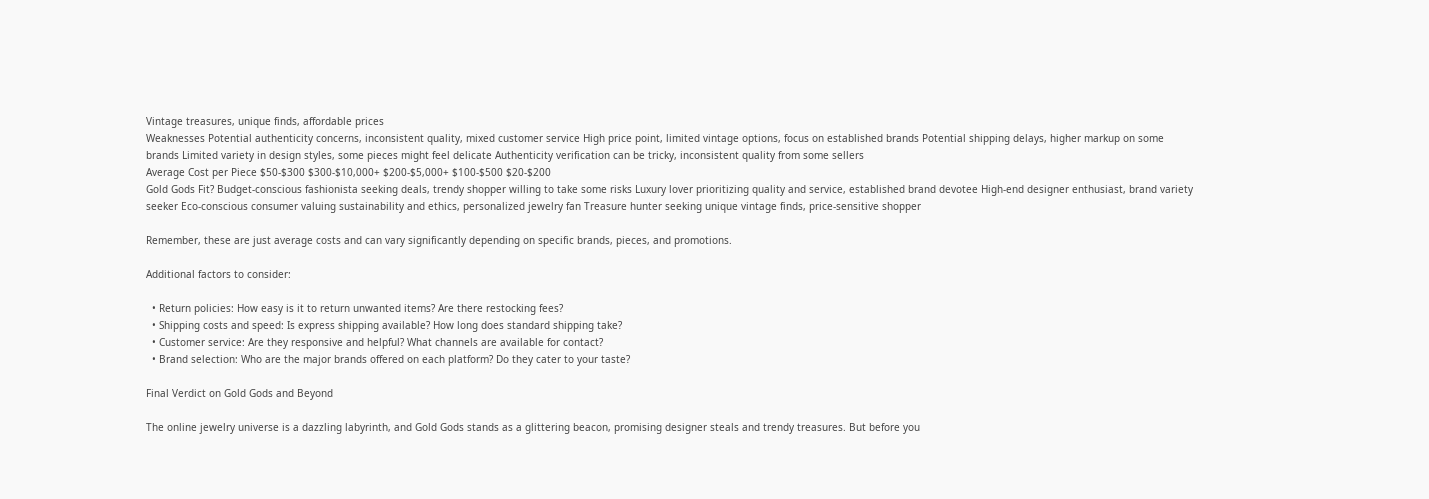Vintage treasures, unique finds, affordable prices
Weaknesses Potential authenticity concerns, inconsistent quality, mixed customer service High price point, limited vintage options, focus on established brands Potential shipping delays, higher markup on some brands Limited variety in design styles, some pieces might feel delicate Authenticity verification can be tricky, inconsistent quality from some sellers
Average Cost per Piece $50-$300 $300-$10,000+ $200-$5,000+ $100-$500 $20-$200
Gold Gods Fit? Budget-conscious fashionista seeking deals, trendy shopper willing to take some risks Luxury lover prioritizing quality and service, established brand devotee High-end designer enthusiast, brand variety seeker Eco-conscious consumer valuing sustainability and ethics, personalized jewelry fan Treasure hunter seeking unique vintage finds, price-sensitive shopper

Remember, these are just average costs and can vary significantly depending on specific brands, pieces, and promotions.

Additional factors to consider:

  • Return policies: How easy is it to return unwanted items? Are there restocking fees?
  • Shipping costs and speed: Is express shipping available? How long does standard shipping take?
  • Customer service: Are they responsive and helpful? What channels are available for contact?
  • Brand selection: Who are the major brands offered on each platform? Do they cater to your taste?

Final Verdict on Gold Gods and Beyond

The online jewelry universe is a dazzling labyrinth, and Gold Gods stands as a glittering beacon, promising designer steals and trendy treasures. But before you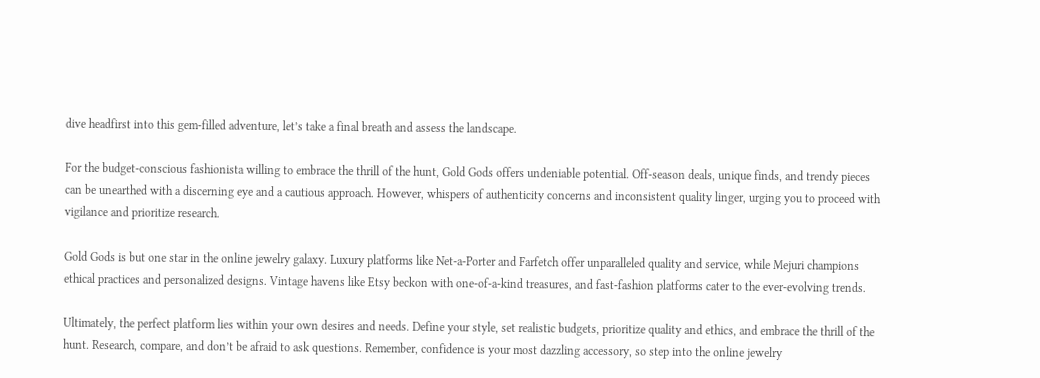dive headfirst into this gem-filled adventure, let’s take a final breath and assess the landscape.

For the budget-conscious fashionista willing to embrace the thrill of the hunt, Gold Gods offers undeniable potential. Off-season deals, unique finds, and trendy pieces can be unearthed with a discerning eye and a cautious approach. However, whispers of authenticity concerns and inconsistent quality linger, urging you to proceed with vigilance and prioritize research.

Gold Gods is but one star in the online jewelry galaxy. Luxury platforms like Net-a-Porter and Farfetch offer unparalleled quality and service, while Mejuri champions ethical practices and personalized designs. Vintage havens like Etsy beckon with one-of-a-kind treasures, and fast-fashion platforms cater to the ever-evolving trends.

Ultimately, the perfect platform lies within your own desires and needs. Define your style, set realistic budgets, prioritize quality and ethics, and embrace the thrill of the hunt. Research, compare, and don’t be afraid to ask questions. Remember, confidence is your most dazzling accessory, so step into the online jewelry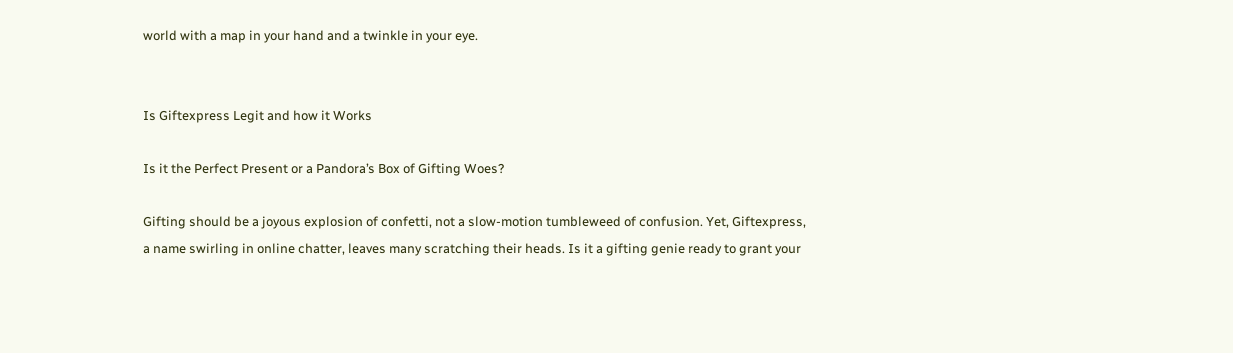world with a map in your hand and a twinkle in your eye.


Is Giftexpress Legit and how it Works

Is it the Perfect Present or a Pandora’s Box of Gifting Woes?

Gifting should be a joyous explosion of confetti, not a slow-motion tumbleweed of confusion. Yet, Giftexpress, a name swirling in online chatter, leaves many scratching their heads. Is it a gifting genie ready to grant your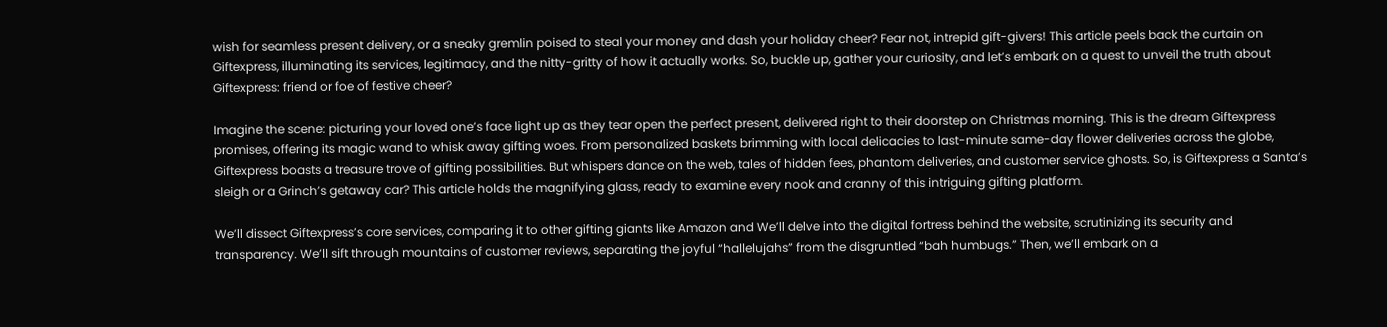wish for seamless present delivery, or a sneaky gremlin poised to steal your money and dash your holiday cheer? Fear not, intrepid gift-givers! This article peels back the curtain on Giftexpress, illuminating its services, legitimacy, and the nitty-gritty of how it actually works. So, buckle up, gather your curiosity, and let’s embark on a quest to unveil the truth about Giftexpress: friend or foe of festive cheer?

Imagine the scene: picturing your loved one’s face light up as they tear open the perfect present, delivered right to their doorstep on Christmas morning. This is the dream Giftexpress promises, offering its magic wand to whisk away gifting woes. From personalized baskets brimming with local delicacies to last-minute same-day flower deliveries across the globe, Giftexpress boasts a treasure trove of gifting possibilities. But whispers dance on the web, tales of hidden fees, phantom deliveries, and customer service ghosts. So, is Giftexpress a Santa’s sleigh or a Grinch’s getaway car? This article holds the magnifying glass, ready to examine every nook and cranny of this intriguing gifting platform.

We’ll dissect Giftexpress’s core services, comparing it to other gifting giants like Amazon and We’ll delve into the digital fortress behind the website, scrutinizing its security and transparency. We’ll sift through mountains of customer reviews, separating the joyful “hallelujahs” from the disgruntled “bah humbugs.” Then, we’ll embark on a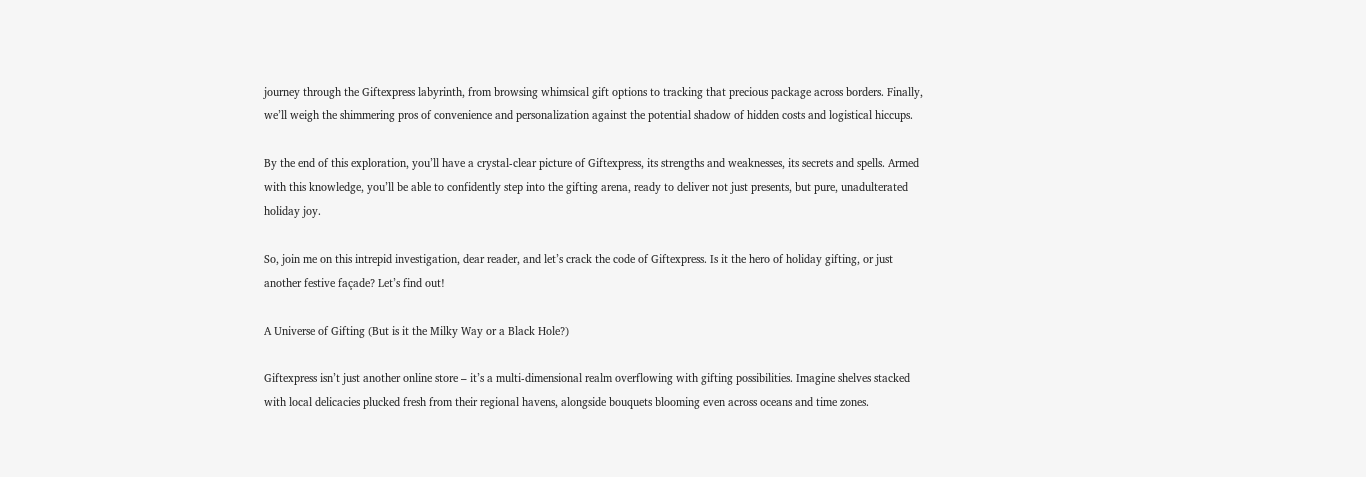journey through the Giftexpress labyrinth, from browsing whimsical gift options to tracking that precious package across borders. Finally, we’ll weigh the shimmering pros of convenience and personalization against the potential shadow of hidden costs and logistical hiccups.

By the end of this exploration, you’ll have a crystal-clear picture of Giftexpress, its strengths and weaknesses, its secrets and spells. Armed with this knowledge, you’ll be able to confidently step into the gifting arena, ready to deliver not just presents, but pure, unadulterated holiday joy.

So, join me on this intrepid investigation, dear reader, and let’s crack the code of Giftexpress. Is it the hero of holiday gifting, or just another festive façade? Let’s find out!

A Universe of Gifting (But is it the Milky Way or a Black Hole?)

Giftexpress isn’t just another online store – it’s a multi-dimensional realm overflowing with gifting possibilities. Imagine shelves stacked with local delicacies plucked fresh from their regional havens, alongside bouquets blooming even across oceans and time zones.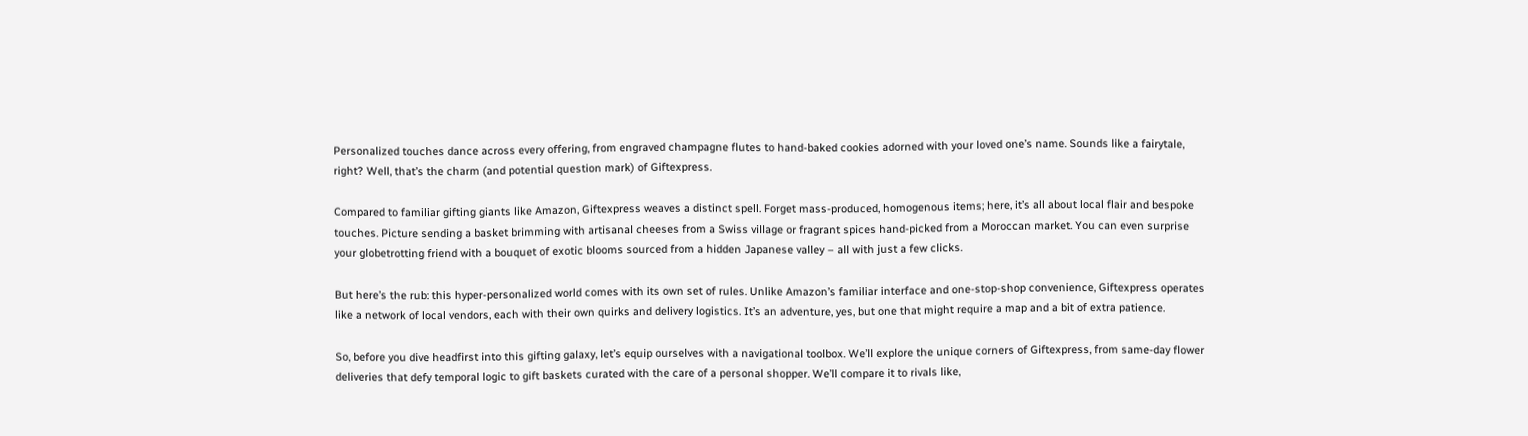Personalized touches dance across every offering, from engraved champagne flutes to hand-baked cookies adorned with your loved one’s name. Sounds like a fairytale, right? Well, that’s the charm (and potential question mark) of Giftexpress.

Compared to familiar gifting giants like Amazon, Giftexpress weaves a distinct spell. Forget mass-produced, homogenous items; here, it’s all about local flair and bespoke touches. Picture sending a basket brimming with artisanal cheeses from a Swiss village or fragrant spices hand-picked from a Moroccan market. You can even surprise your globetrotting friend with a bouquet of exotic blooms sourced from a hidden Japanese valley – all with just a few clicks.

But here’s the rub: this hyper-personalized world comes with its own set of rules. Unlike Amazon’s familiar interface and one-stop-shop convenience, Giftexpress operates like a network of local vendors, each with their own quirks and delivery logistics. It’s an adventure, yes, but one that might require a map and a bit of extra patience.

So, before you dive headfirst into this gifting galaxy, let’s equip ourselves with a navigational toolbox. We’ll explore the unique corners of Giftexpress, from same-day flower deliveries that defy temporal logic to gift baskets curated with the care of a personal shopper. We’ll compare it to rivals like,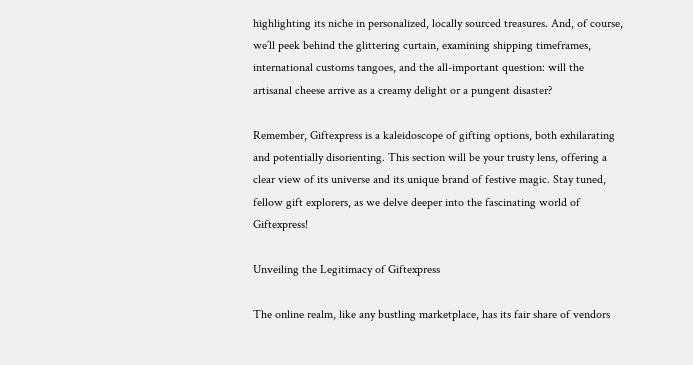highlighting its niche in personalized, locally sourced treasures. And, of course, we’ll peek behind the glittering curtain, examining shipping timeframes, international customs tangoes, and the all-important question: will the artisanal cheese arrive as a creamy delight or a pungent disaster?

Remember, Giftexpress is a kaleidoscope of gifting options, both exhilarating and potentially disorienting. This section will be your trusty lens, offering a clear view of its universe and its unique brand of festive magic. Stay tuned, fellow gift explorers, as we delve deeper into the fascinating world of Giftexpress!

Unveiling the Legitimacy of Giftexpress

The online realm, like any bustling marketplace, has its fair share of vendors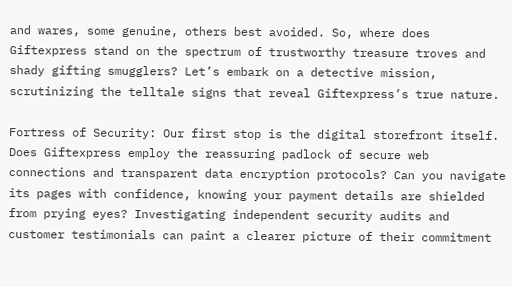and wares, some genuine, others best avoided. So, where does Giftexpress stand on the spectrum of trustworthy treasure troves and shady gifting smugglers? Let’s embark on a detective mission, scrutinizing the telltale signs that reveal Giftexpress’s true nature.

Fortress of Security: Our first stop is the digital storefront itself. Does Giftexpress employ the reassuring padlock of secure web connections and transparent data encryption protocols? Can you navigate its pages with confidence, knowing your payment details are shielded from prying eyes? Investigating independent security audits and customer testimonials can paint a clearer picture of their commitment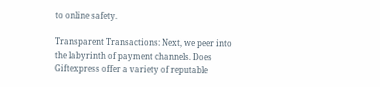to online safety.

Transparent Transactions: Next, we peer into the labyrinth of payment channels. Does Giftexpress offer a variety of reputable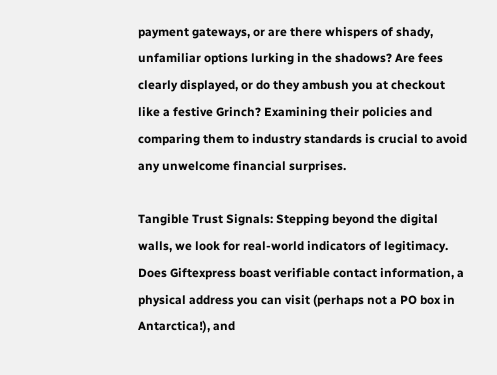payment gateways, or are there whispers of shady, unfamiliar options lurking in the shadows? Are fees clearly displayed, or do they ambush you at checkout like a festive Grinch? Examining their policies and comparing them to industry standards is crucial to avoid any unwelcome financial surprises.

Tangible Trust Signals: Stepping beyond the digital walls, we look for real-world indicators of legitimacy. Does Giftexpress boast verifiable contact information, a physical address you can visit (perhaps not a PO box in Antarctica!), and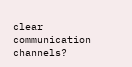clear communication channels?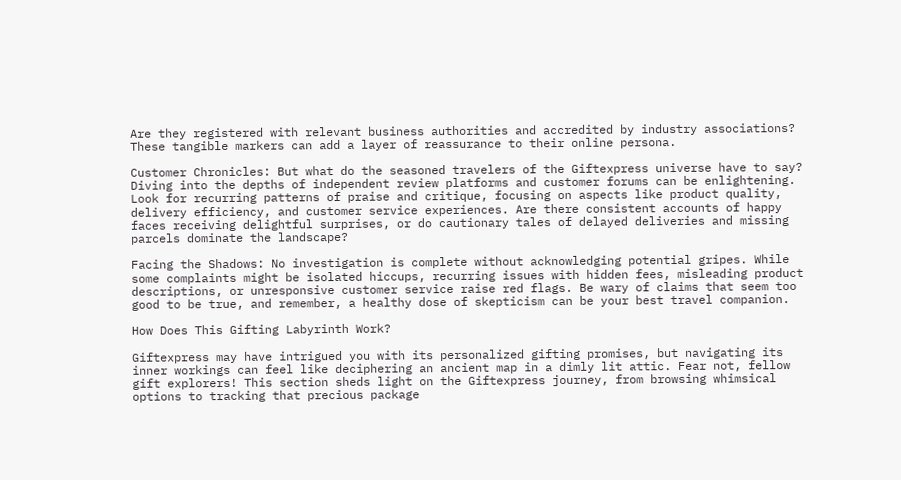Are they registered with relevant business authorities and accredited by industry associations? These tangible markers can add a layer of reassurance to their online persona.

Customer Chronicles: But what do the seasoned travelers of the Giftexpress universe have to say? Diving into the depths of independent review platforms and customer forums can be enlightening. Look for recurring patterns of praise and critique, focusing on aspects like product quality, delivery efficiency, and customer service experiences. Are there consistent accounts of happy faces receiving delightful surprises, or do cautionary tales of delayed deliveries and missing parcels dominate the landscape?

Facing the Shadows: No investigation is complete without acknowledging potential gripes. While some complaints might be isolated hiccups, recurring issues with hidden fees, misleading product descriptions, or unresponsive customer service raise red flags. Be wary of claims that seem too good to be true, and remember, a healthy dose of skepticism can be your best travel companion.

How Does This Gifting Labyrinth Work?

Giftexpress may have intrigued you with its personalized gifting promises, but navigating its inner workings can feel like deciphering an ancient map in a dimly lit attic. Fear not, fellow gift explorers! This section sheds light on the Giftexpress journey, from browsing whimsical options to tracking that precious package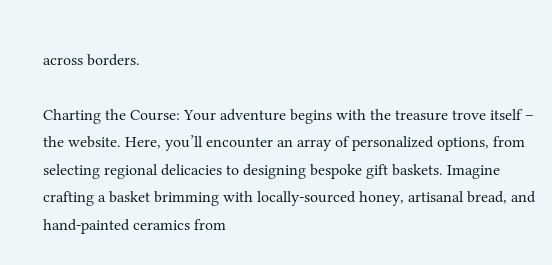across borders.

Charting the Course: Your adventure begins with the treasure trove itself – the website. Here, you’ll encounter an array of personalized options, from selecting regional delicacies to designing bespoke gift baskets. Imagine crafting a basket brimming with locally-sourced honey, artisanal bread, and hand-painted ceramics from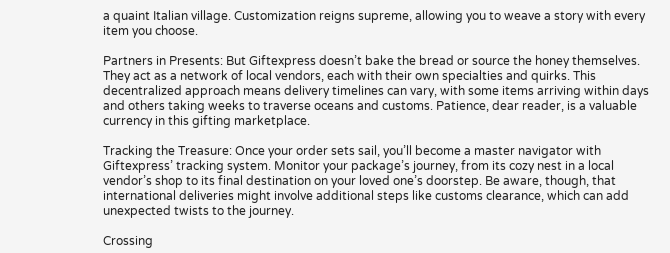a quaint Italian village. Customization reigns supreme, allowing you to weave a story with every item you choose.

Partners in Presents: But Giftexpress doesn’t bake the bread or source the honey themselves. They act as a network of local vendors, each with their own specialties and quirks. This decentralized approach means delivery timelines can vary, with some items arriving within days and others taking weeks to traverse oceans and customs. Patience, dear reader, is a valuable currency in this gifting marketplace.

Tracking the Treasure: Once your order sets sail, you’ll become a master navigator with Giftexpress’ tracking system. Monitor your package’s journey, from its cozy nest in a local vendor’s shop to its final destination on your loved one’s doorstep. Be aware, though, that international deliveries might involve additional steps like customs clearance, which can add unexpected twists to the journey.

Crossing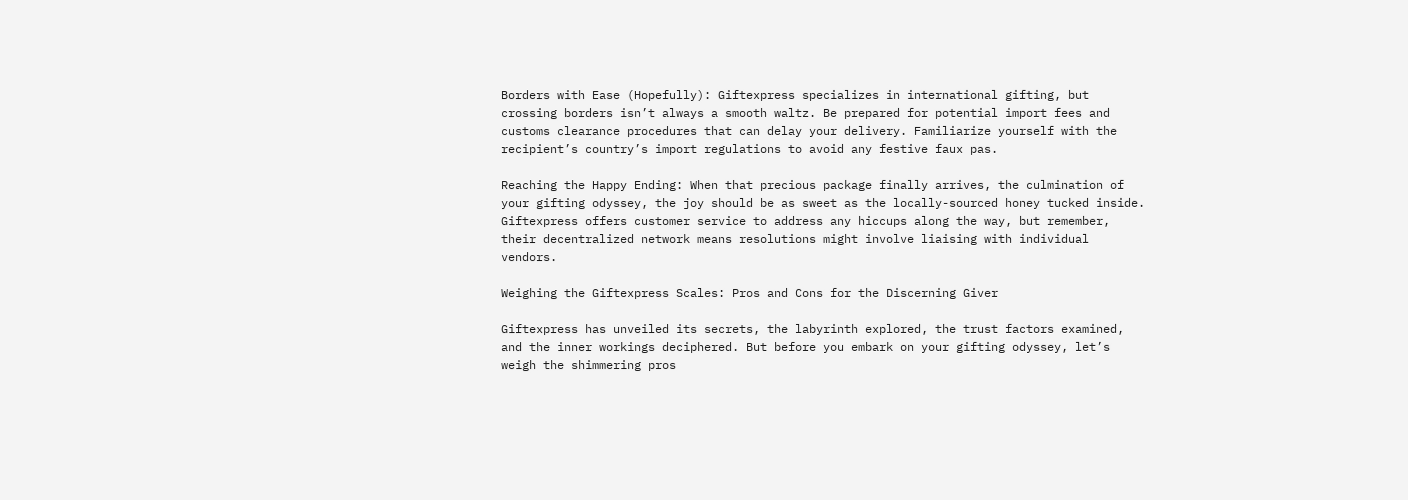Borders with Ease (Hopefully): Giftexpress specializes in international gifting, but crossing borders isn’t always a smooth waltz. Be prepared for potential import fees and customs clearance procedures that can delay your delivery. Familiarize yourself with the recipient’s country’s import regulations to avoid any festive faux pas.

Reaching the Happy Ending: When that precious package finally arrives, the culmination of your gifting odyssey, the joy should be as sweet as the locally-sourced honey tucked inside. Giftexpress offers customer service to address any hiccups along the way, but remember, their decentralized network means resolutions might involve liaising with individual vendors.

Weighing the Giftexpress Scales: Pros and Cons for the Discerning Giver

Giftexpress has unveiled its secrets, the labyrinth explored, the trust factors examined, and the inner workings deciphered. But before you embark on your gifting odyssey, let’s weigh the shimmering pros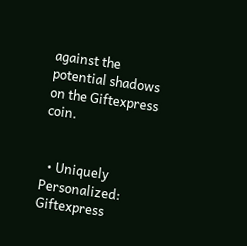against the potential shadows on the Giftexpress coin.


  • Uniquely Personalized: Giftexpress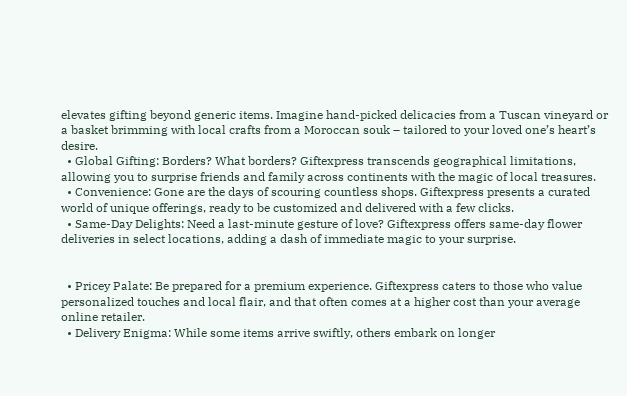elevates gifting beyond generic items. Imagine hand-picked delicacies from a Tuscan vineyard or a basket brimming with local crafts from a Moroccan souk – tailored to your loved one’s heart’s desire.
  • Global Gifting: Borders? What borders? Giftexpress transcends geographical limitations, allowing you to surprise friends and family across continents with the magic of local treasures.
  • Convenience: Gone are the days of scouring countless shops. Giftexpress presents a curated world of unique offerings, ready to be customized and delivered with a few clicks.
  • Same-Day Delights: Need a last-minute gesture of love? Giftexpress offers same-day flower deliveries in select locations, adding a dash of immediate magic to your surprise.


  • Pricey Palate: Be prepared for a premium experience. Giftexpress caters to those who value personalized touches and local flair, and that often comes at a higher cost than your average online retailer.
  • Delivery Enigma: While some items arrive swiftly, others embark on longer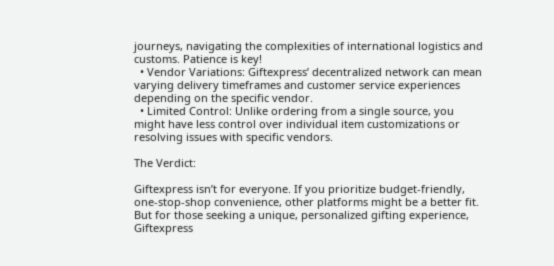journeys, navigating the complexities of international logistics and customs. Patience is key!
  • Vendor Variations: Giftexpress’ decentralized network can mean varying delivery timeframes and customer service experiences depending on the specific vendor.
  • Limited Control: Unlike ordering from a single source, you might have less control over individual item customizations or resolving issues with specific vendors.

The Verdict:

Giftexpress isn’t for everyone. If you prioritize budget-friendly, one-stop-shop convenience, other platforms might be a better fit. But for those seeking a unique, personalized gifting experience, Giftexpress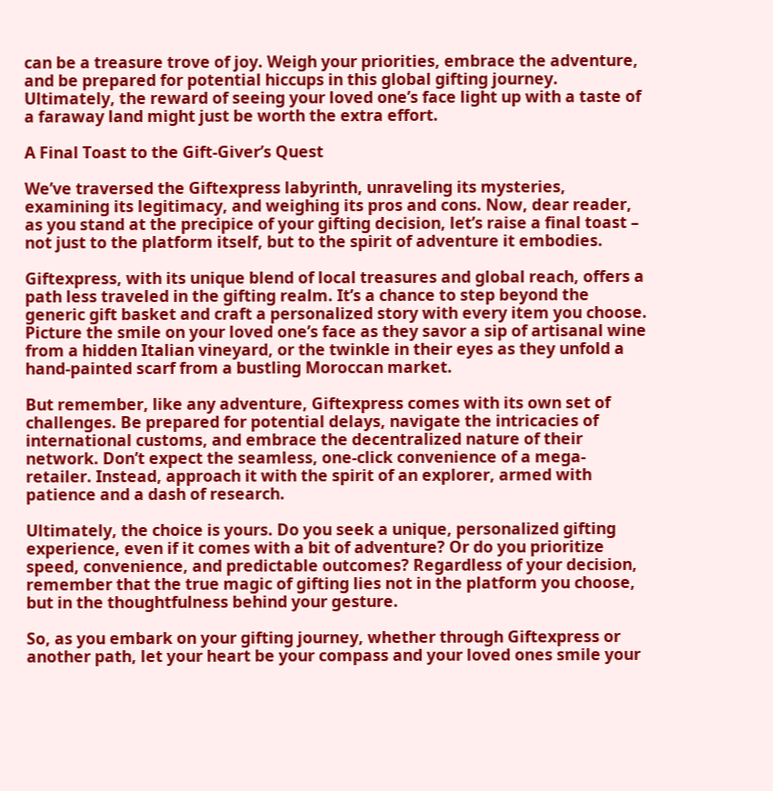can be a treasure trove of joy. Weigh your priorities, embrace the adventure, and be prepared for potential hiccups in this global gifting journey. Ultimately, the reward of seeing your loved one’s face light up with a taste of a faraway land might just be worth the extra effort.

A Final Toast to the Gift-Giver’s Quest

We’ve traversed the Giftexpress labyrinth, unraveling its mysteries, examining its legitimacy, and weighing its pros and cons. Now, dear reader, as you stand at the precipice of your gifting decision, let’s raise a final toast – not just to the platform itself, but to the spirit of adventure it embodies.

Giftexpress, with its unique blend of local treasures and global reach, offers a path less traveled in the gifting realm. It’s a chance to step beyond the generic gift basket and craft a personalized story with every item you choose. Picture the smile on your loved one’s face as they savor a sip of artisanal wine from a hidden Italian vineyard, or the twinkle in their eyes as they unfold a hand-painted scarf from a bustling Moroccan market.

But remember, like any adventure, Giftexpress comes with its own set of challenges. Be prepared for potential delays, navigate the intricacies of international customs, and embrace the decentralized nature of their network. Don’t expect the seamless, one-click convenience of a mega-retailer. Instead, approach it with the spirit of an explorer, armed with patience and a dash of research.

Ultimately, the choice is yours. Do you seek a unique, personalized gifting experience, even if it comes with a bit of adventure? Or do you prioritize speed, convenience, and predictable outcomes? Regardless of your decision, remember that the true magic of gifting lies not in the platform you choose, but in the thoughtfulness behind your gesture.

So, as you embark on your gifting journey, whether through Giftexpress or another path, let your heart be your compass and your loved ones smile your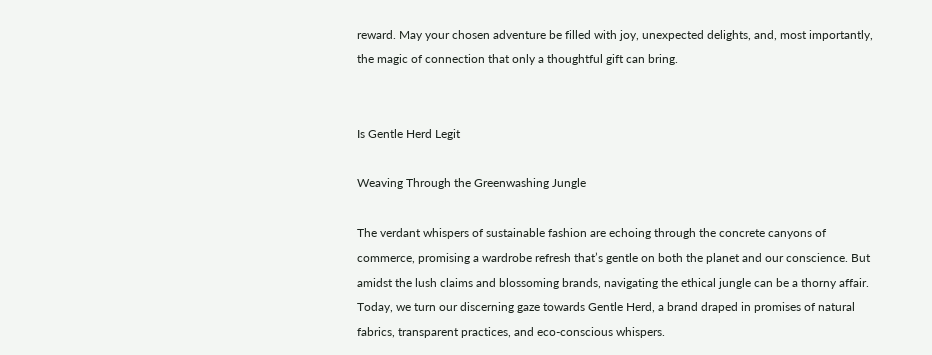reward. May your chosen adventure be filled with joy, unexpected delights, and, most importantly, the magic of connection that only a thoughtful gift can bring.


Is Gentle Herd Legit

Weaving Through the Greenwashing Jungle

The verdant whispers of sustainable fashion are echoing through the concrete canyons of commerce, promising a wardrobe refresh that’s gentle on both the planet and our conscience. But amidst the lush claims and blossoming brands, navigating the ethical jungle can be a thorny affair. Today, we turn our discerning gaze towards Gentle Herd, a brand draped in promises of natural fabrics, transparent practices, and eco-conscious whispers.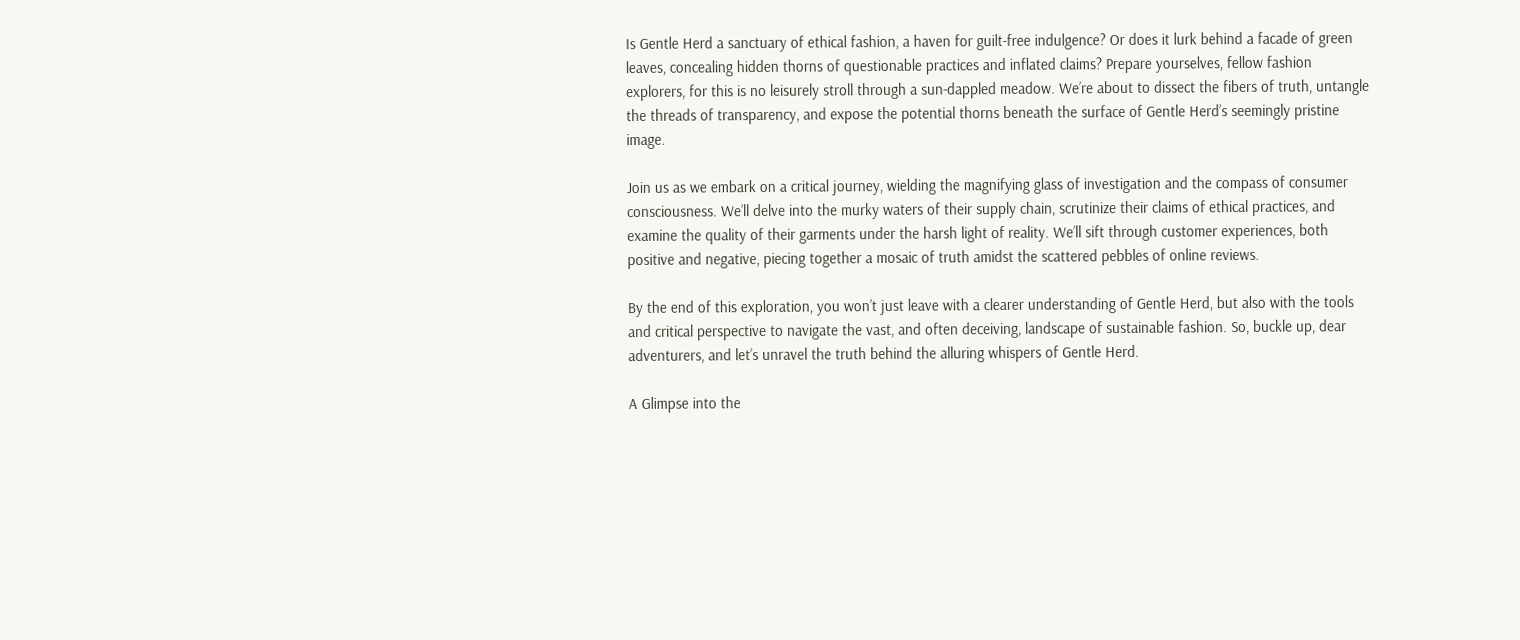Is Gentle Herd a sanctuary of ethical fashion, a haven for guilt-free indulgence? Or does it lurk behind a facade of green leaves, concealing hidden thorns of questionable practices and inflated claims? Prepare yourselves, fellow fashion explorers, for this is no leisurely stroll through a sun-dappled meadow. We’re about to dissect the fibers of truth, untangle the threads of transparency, and expose the potential thorns beneath the surface of Gentle Herd’s seemingly pristine image.

Join us as we embark on a critical journey, wielding the magnifying glass of investigation and the compass of consumer consciousness. We’ll delve into the murky waters of their supply chain, scrutinize their claims of ethical practices, and examine the quality of their garments under the harsh light of reality. We’ll sift through customer experiences, both positive and negative, piecing together a mosaic of truth amidst the scattered pebbles of online reviews.

By the end of this exploration, you won’t just leave with a clearer understanding of Gentle Herd, but also with the tools and critical perspective to navigate the vast, and often deceiving, landscape of sustainable fashion. So, buckle up, dear adventurers, and let’s unravel the truth behind the alluring whispers of Gentle Herd.

A Glimpse into the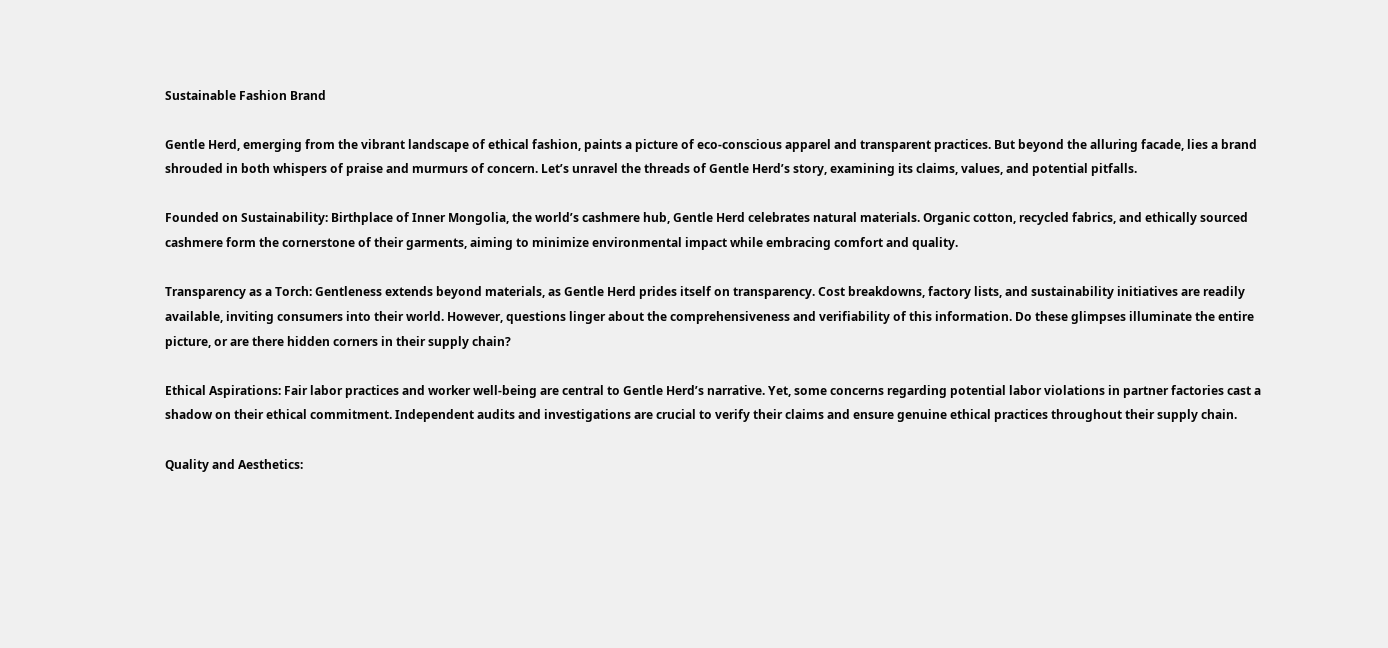Sustainable Fashion Brand

Gentle Herd, emerging from the vibrant landscape of ethical fashion, paints a picture of eco-conscious apparel and transparent practices. But beyond the alluring facade, lies a brand shrouded in both whispers of praise and murmurs of concern. Let’s unravel the threads of Gentle Herd’s story, examining its claims, values, and potential pitfalls.

Founded on Sustainability: Birthplace of Inner Mongolia, the world’s cashmere hub, Gentle Herd celebrates natural materials. Organic cotton, recycled fabrics, and ethically sourced cashmere form the cornerstone of their garments, aiming to minimize environmental impact while embracing comfort and quality.

Transparency as a Torch: Gentleness extends beyond materials, as Gentle Herd prides itself on transparency. Cost breakdowns, factory lists, and sustainability initiatives are readily available, inviting consumers into their world. However, questions linger about the comprehensiveness and verifiability of this information. Do these glimpses illuminate the entire picture, or are there hidden corners in their supply chain?

Ethical Aspirations: Fair labor practices and worker well-being are central to Gentle Herd’s narrative. Yet, some concerns regarding potential labor violations in partner factories cast a shadow on their ethical commitment. Independent audits and investigations are crucial to verify their claims and ensure genuine ethical practices throughout their supply chain.

Quality and Aesthetics: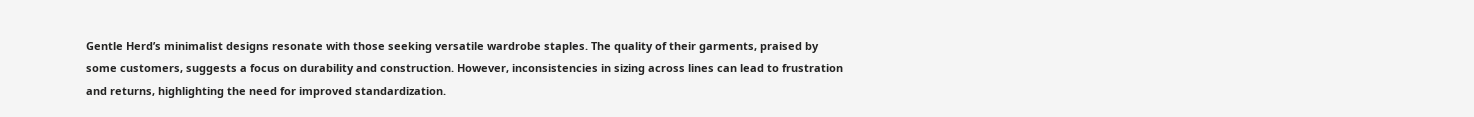Gentle Herd’s minimalist designs resonate with those seeking versatile wardrobe staples. The quality of their garments, praised by some customers, suggests a focus on durability and construction. However, inconsistencies in sizing across lines can lead to frustration and returns, highlighting the need for improved standardization.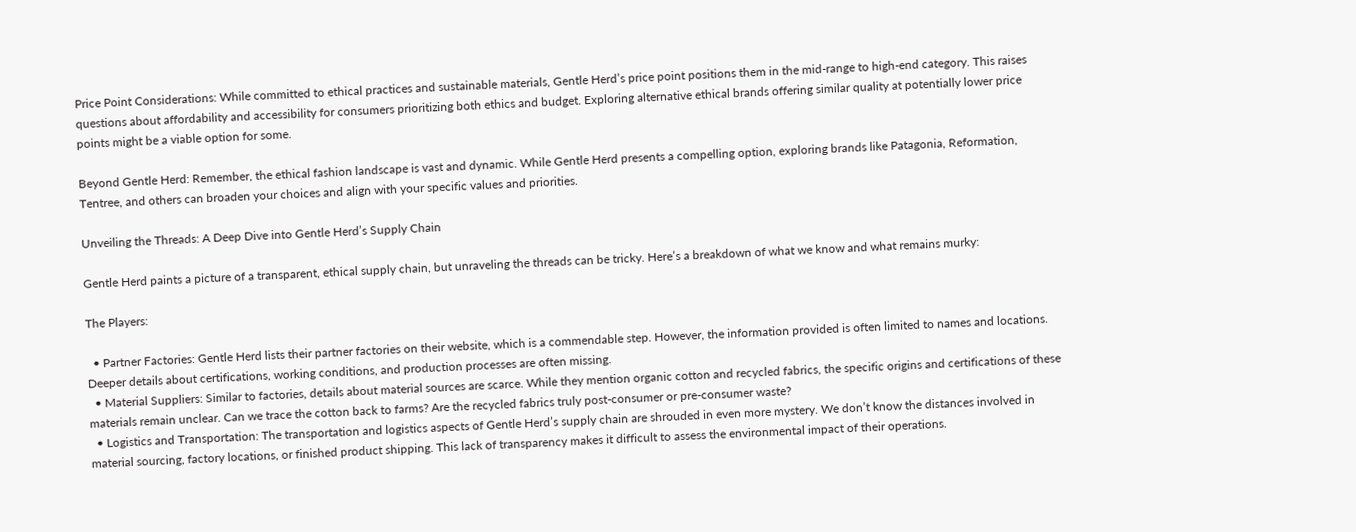Price Point Considerations: While committed to ethical practices and sustainable materials, Gentle Herd’s price point positions them in the mid-range to high-end category. This raises questions about affordability and accessibility for consumers prioritizing both ethics and budget. Exploring alternative ethical brands offering similar quality at potentially lower price points might be a viable option for some.

Beyond Gentle Herd: Remember, the ethical fashion landscape is vast and dynamic. While Gentle Herd presents a compelling option, exploring brands like Patagonia, Reformation, Tentree, and others can broaden your choices and align with your specific values and priorities.

Unveiling the Threads: A Deep Dive into Gentle Herd’s Supply Chain

Gentle Herd paints a picture of a transparent, ethical supply chain, but unraveling the threads can be tricky. Here’s a breakdown of what we know and what remains murky:

The Players:

  • Partner Factories: Gentle Herd lists their partner factories on their website, which is a commendable step. However, the information provided is often limited to names and locations. Deeper details about certifications, working conditions, and production processes are often missing.
  • Material Suppliers: Similar to factories, details about material sources are scarce. While they mention organic cotton and recycled fabrics, the specific origins and certifications of these materials remain unclear. Can we trace the cotton back to farms? Are the recycled fabrics truly post-consumer or pre-consumer waste?
  • Logistics and Transportation: The transportation and logistics aspects of Gentle Herd’s supply chain are shrouded in even more mystery. We don’t know the distances involved in material sourcing, factory locations, or finished product shipping. This lack of transparency makes it difficult to assess the environmental impact of their operations.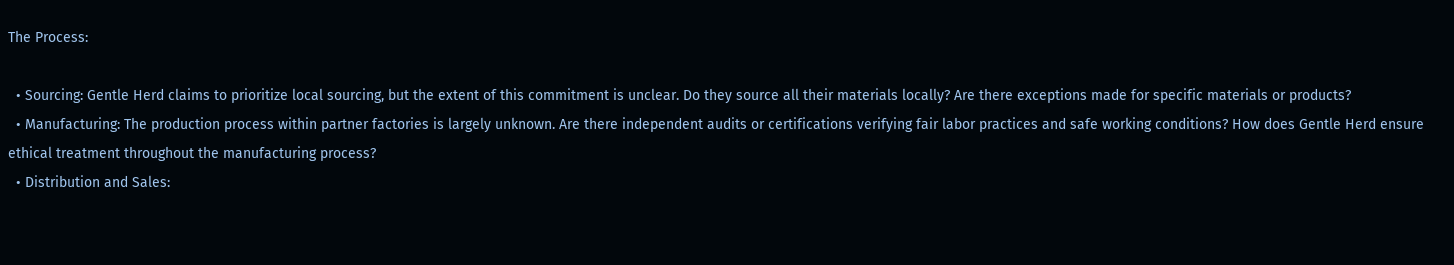The Process:

  • Sourcing: Gentle Herd claims to prioritize local sourcing, but the extent of this commitment is unclear. Do they source all their materials locally? Are there exceptions made for specific materials or products?
  • Manufacturing: The production process within partner factories is largely unknown. Are there independent audits or certifications verifying fair labor practices and safe working conditions? How does Gentle Herd ensure ethical treatment throughout the manufacturing process?
  • Distribution and Sales: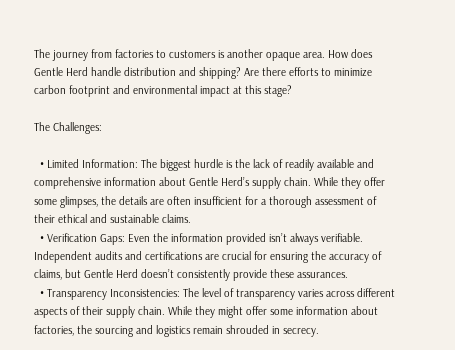The journey from factories to customers is another opaque area. How does Gentle Herd handle distribution and shipping? Are there efforts to minimize carbon footprint and environmental impact at this stage?

The Challenges:

  • Limited Information: The biggest hurdle is the lack of readily available and comprehensive information about Gentle Herd’s supply chain. While they offer some glimpses, the details are often insufficient for a thorough assessment of their ethical and sustainable claims.
  • Verification Gaps: Even the information provided isn’t always verifiable. Independent audits and certifications are crucial for ensuring the accuracy of claims, but Gentle Herd doesn’t consistently provide these assurances.
  • Transparency Inconsistencies: The level of transparency varies across different aspects of their supply chain. While they might offer some information about factories, the sourcing and logistics remain shrouded in secrecy.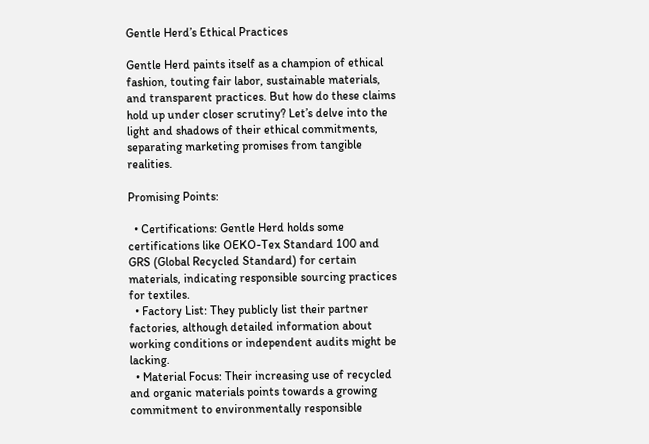Gentle Herd’s Ethical Practices

Gentle Herd paints itself as a champion of ethical fashion, touting fair labor, sustainable materials, and transparent practices. But how do these claims hold up under closer scrutiny? Let’s delve into the light and shadows of their ethical commitments, separating marketing promises from tangible realities.

Promising Points:

  • Certifications: Gentle Herd holds some certifications like OEKO-Tex Standard 100 and GRS (Global Recycled Standard) for certain materials, indicating responsible sourcing practices for textiles.
  • Factory List: They publicly list their partner factories, although detailed information about working conditions or independent audits might be lacking.
  • Material Focus: Their increasing use of recycled and organic materials points towards a growing commitment to environmentally responsible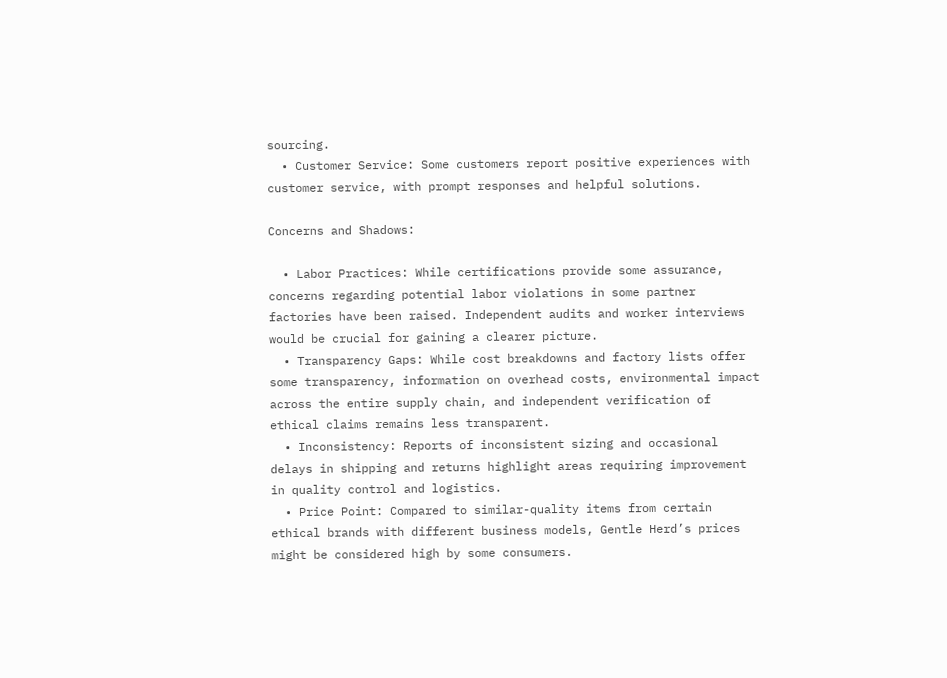sourcing.
  • Customer Service: Some customers report positive experiences with customer service, with prompt responses and helpful solutions.

Concerns and Shadows:

  • Labor Practices: While certifications provide some assurance, concerns regarding potential labor violations in some partner factories have been raised. Independent audits and worker interviews would be crucial for gaining a clearer picture.
  • Transparency Gaps: While cost breakdowns and factory lists offer some transparency, information on overhead costs, environmental impact across the entire supply chain, and independent verification of ethical claims remains less transparent.
  • Inconsistency: Reports of inconsistent sizing and occasional delays in shipping and returns highlight areas requiring improvement in quality control and logistics.
  • Price Point: Compared to similar-quality items from certain ethical brands with different business models, Gentle Herd’s prices might be considered high by some consumers.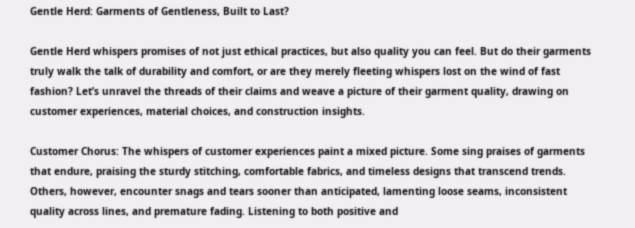Gentle Herd: Garments of Gentleness, Built to Last?

Gentle Herd whispers promises of not just ethical practices, but also quality you can feel. But do their garments truly walk the talk of durability and comfort, or are they merely fleeting whispers lost on the wind of fast fashion? Let’s unravel the threads of their claims and weave a picture of their garment quality, drawing on customer experiences, material choices, and construction insights.

Customer Chorus: The whispers of customer experiences paint a mixed picture. Some sing praises of garments that endure, praising the sturdy stitching, comfortable fabrics, and timeless designs that transcend trends. Others, however, encounter snags and tears sooner than anticipated, lamenting loose seams, inconsistent quality across lines, and premature fading. Listening to both positive and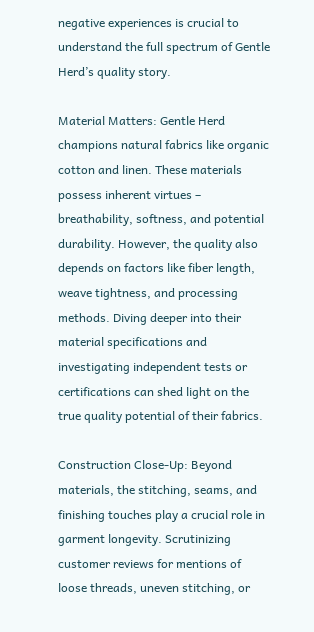negative experiences is crucial to understand the full spectrum of Gentle Herd’s quality story.

Material Matters: Gentle Herd champions natural fabrics like organic cotton and linen. These materials possess inherent virtues – breathability, softness, and potential durability. However, the quality also depends on factors like fiber length, weave tightness, and processing methods. Diving deeper into their material specifications and investigating independent tests or certifications can shed light on the true quality potential of their fabrics.

Construction Close-Up: Beyond materials, the stitching, seams, and finishing touches play a crucial role in garment longevity. Scrutinizing customer reviews for mentions of loose threads, uneven stitching, or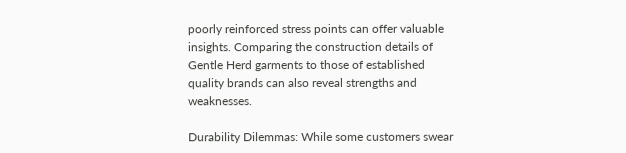poorly reinforced stress points can offer valuable insights. Comparing the construction details of Gentle Herd garments to those of established quality brands can also reveal strengths and weaknesses.

Durability Dilemmas: While some customers swear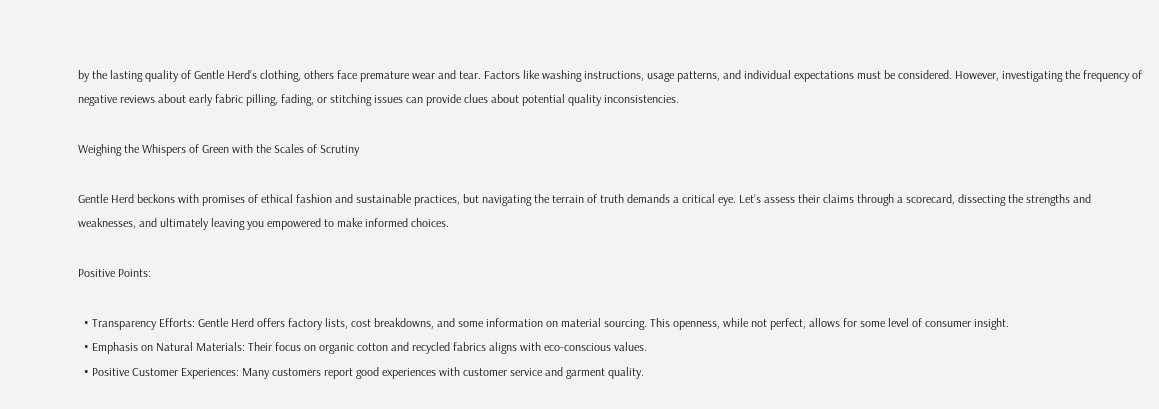by the lasting quality of Gentle Herd’s clothing, others face premature wear and tear. Factors like washing instructions, usage patterns, and individual expectations must be considered. However, investigating the frequency of negative reviews about early fabric pilling, fading, or stitching issues can provide clues about potential quality inconsistencies.

Weighing the Whispers of Green with the Scales of Scrutiny

Gentle Herd beckons with promises of ethical fashion and sustainable practices, but navigating the terrain of truth demands a critical eye. Let’s assess their claims through a scorecard, dissecting the strengths and weaknesses, and ultimately leaving you empowered to make informed choices.

Positive Points:

  • Transparency Efforts: Gentle Herd offers factory lists, cost breakdowns, and some information on material sourcing. This openness, while not perfect, allows for some level of consumer insight.
  • Emphasis on Natural Materials: Their focus on organic cotton and recycled fabrics aligns with eco-conscious values.
  • Positive Customer Experiences: Many customers report good experiences with customer service and garment quality.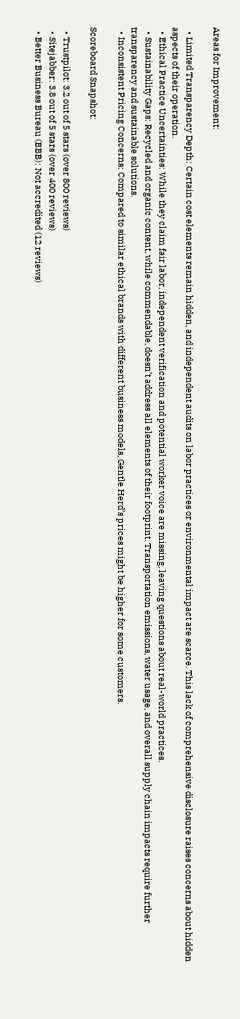Areas for Improvement:

  • Limited Transparency Depth: Certain cost elements remain hidden, and independent audits on labor practices or environmental impact are scarce. This lack of comprehensive disclosure raises concerns about hidden aspects of their operation.
  • Ethical Practice Uncertainties: While they claim fair labor, independent verification and potential worker voice are missing, leaving questions about real-world practices.
  • Sustainability Gaps: Recycled and organic content, while commendable, doesn’t address all elements of their footprint. Transportation emissions, water usage, and overall supply chain impacts require further transparency and sustainable solutions.
  • Inconsistent Pricing Concerns: Compared to similar ethical brands with different business models, Gentle Herd’s prices might be higher for some customers.

Scoreboard Snapshot:

  • Trustpilot: 3.2 out of 5 stars (over 800 reviews)
  • Sitejabber: 3.8 out of 5 stars (over 400 reviews)
  • Better Business Bureau (BBB): Not accredited (12 reviews)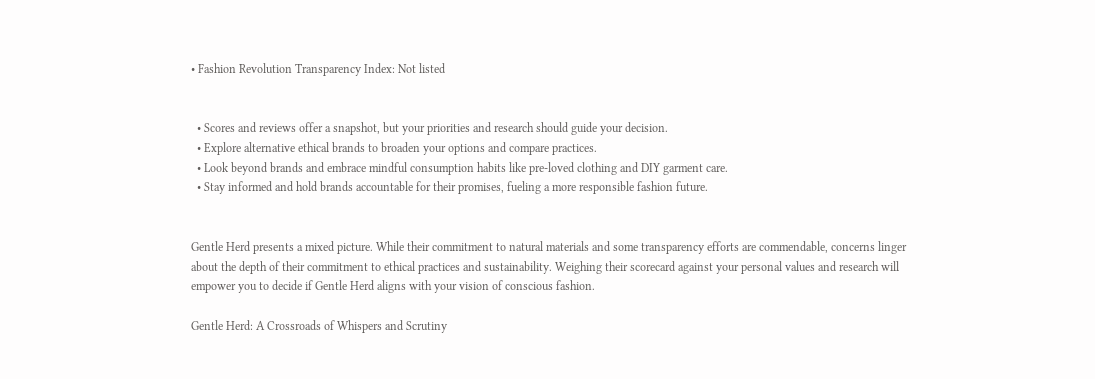• Fashion Revolution Transparency Index: Not listed


  • Scores and reviews offer a snapshot, but your priorities and research should guide your decision.
  • Explore alternative ethical brands to broaden your options and compare practices.
  • Look beyond brands and embrace mindful consumption habits like pre-loved clothing and DIY garment care.
  • Stay informed and hold brands accountable for their promises, fueling a more responsible fashion future.


Gentle Herd presents a mixed picture. While their commitment to natural materials and some transparency efforts are commendable, concerns linger about the depth of their commitment to ethical practices and sustainability. Weighing their scorecard against your personal values and research will empower you to decide if Gentle Herd aligns with your vision of conscious fashion.

Gentle Herd: A Crossroads of Whispers and Scrutiny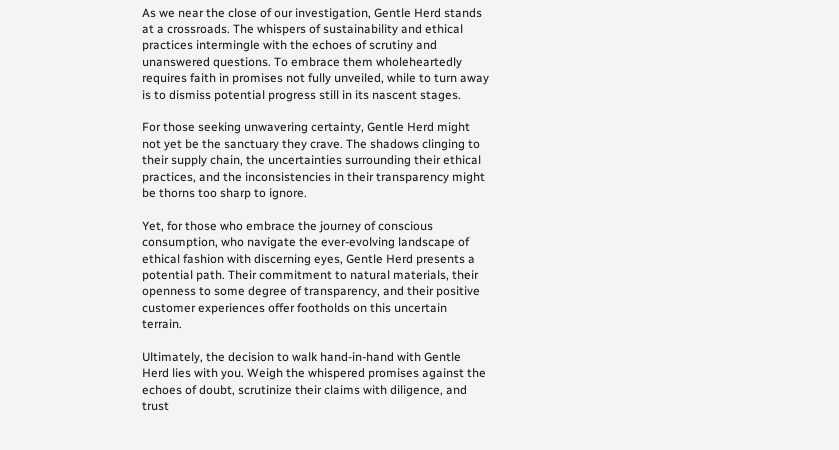As we near the close of our investigation, Gentle Herd stands at a crossroads. The whispers of sustainability and ethical practices intermingle with the echoes of scrutiny and unanswered questions. To embrace them wholeheartedly requires faith in promises not fully unveiled, while to turn away is to dismiss potential progress still in its nascent stages.

For those seeking unwavering certainty, Gentle Herd might not yet be the sanctuary they crave. The shadows clinging to their supply chain, the uncertainties surrounding their ethical practices, and the inconsistencies in their transparency might be thorns too sharp to ignore.

Yet, for those who embrace the journey of conscious consumption, who navigate the ever-evolving landscape of ethical fashion with discerning eyes, Gentle Herd presents a potential path. Their commitment to natural materials, their openness to some degree of transparency, and their positive customer experiences offer footholds on this uncertain terrain.

Ultimately, the decision to walk hand-in-hand with Gentle Herd lies with you. Weigh the whispered promises against the echoes of doubt, scrutinize their claims with diligence, and trust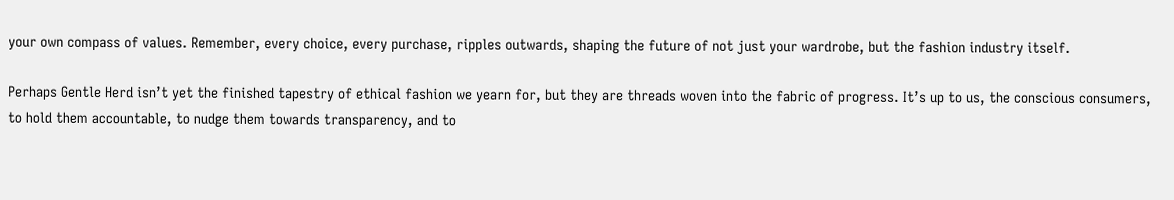your own compass of values. Remember, every choice, every purchase, ripples outwards, shaping the future of not just your wardrobe, but the fashion industry itself.

Perhaps Gentle Herd isn’t yet the finished tapestry of ethical fashion we yearn for, but they are threads woven into the fabric of progress. It’s up to us, the conscious consumers, to hold them accountable, to nudge them towards transparency, and to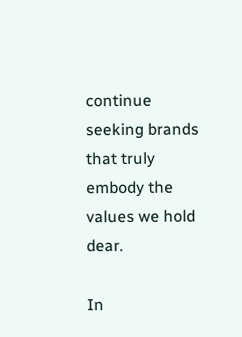continue seeking brands that truly embody the values we hold dear.

In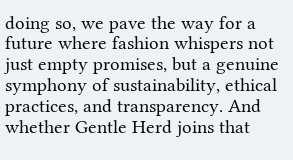doing so, we pave the way for a future where fashion whispers not just empty promises, but a genuine symphony of sustainability, ethical practices, and transparency. And whether Gentle Herd joins that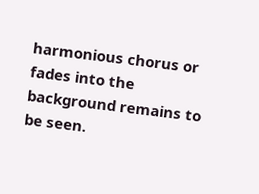harmonious chorus or fades into the background remains to be seen.